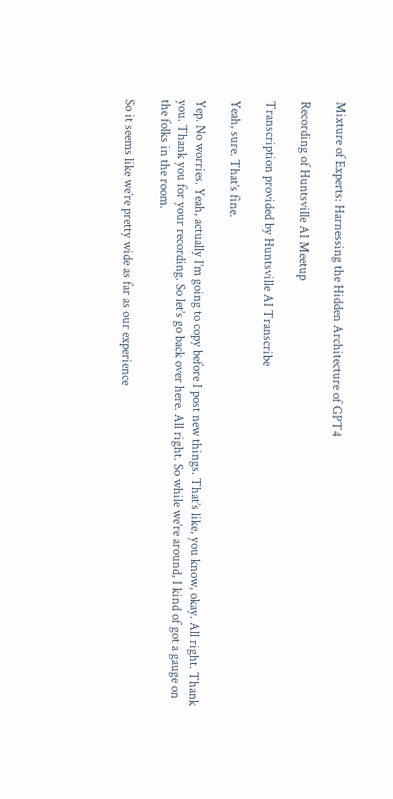Mixture of Experts: Harnessing the Hidden Architecture of GPT4

Recording of Huntsville AI Meetup

Transcription provided by Huntsville AI Transcribe

Yeah, sure. That’s fine.

Yep. No worries. Yeah, actually I’m going to copy before I post new things. That’s like, you know, okay. All right. Thank you. Thank you for your recording. So let’s go back over here. All right. So while we’re around, I kind of got a gauge on the folks in the room.

So it seems like we’re pretty wide as far as our experience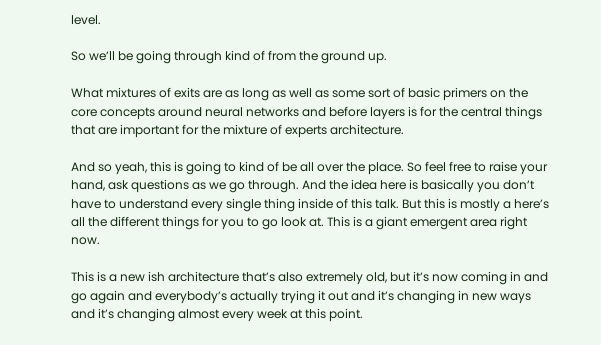level.

So we’ll be going through kind of from the ground up.

What mixtures of exits are as long as well as some sort of basic primers on the core concepts around neural networks and before layers is for the central things that are important for the mixture of experts architecture.

And so yeah, this is going to kind of be all over the place. So feel free to raise your hand, ask questions as we go through. And the idea here is basically you don’t have to understand every single thing inside of this talk. But this is mostly a here’s all the different things for you to go look at. This is a giant emergent area right now.

This is a new ish architecture that’s also extremely old, but it’s now coming in and go again and everybody’s actually trying it out and it’s changing in new ways and it’s changing almost every week at this point.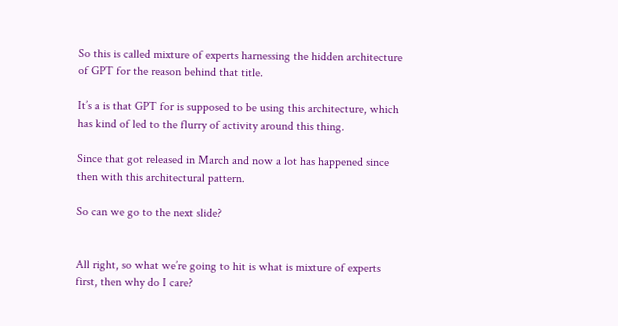So this is called mixture of experts harnessing the hidden architecture of GPT for the reason behind that title.

It’s a is that GPT for is supposed to be using this architecture, which has kind of led to the flurry of activity around this thing.

Since that got released in March and now a lot has happened since then with this architectural pattern.

So can we go to the next slide?


All right, so what we’re going to hit is what is mixture of experts first, then why do I care?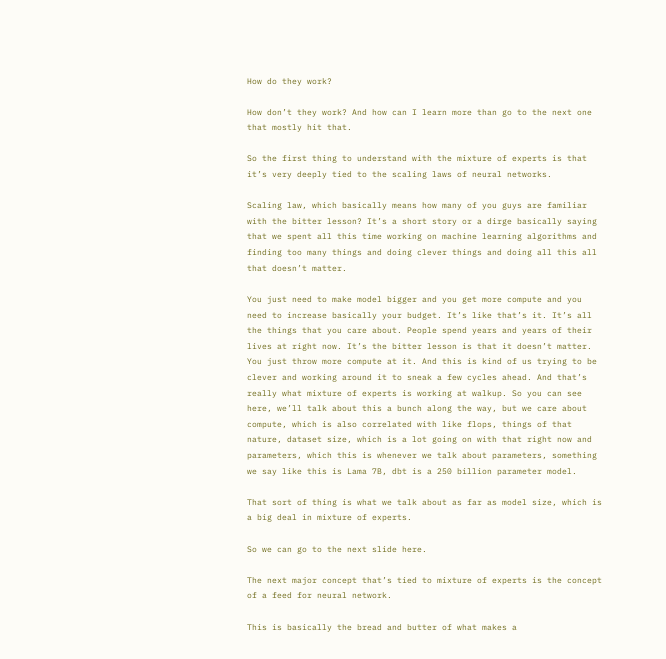How do they work?

How don’t they work? And how can I learn more than go to the next one that mostly hit that.

So the first thing to understand with the mixture of experts is that it’s very deeply tied to the scaling laws of neural networks.

Scaling law, which basically means how many of you guys are familiar with the bitter lesson? It’s a short story or a dirge basically saying that we spent all this time working on machine learning algorithms and finding too many things and doing clever things and doing all this all that doesn’t matter.

You just need to make model bigger and you get more compute and you need to increase basically your budget. It’s like that’s it. It’s all the things that you care about. People spend years and years of their lives at right now. It’s the bitter lesson is that it doesn’t matter. You just throw more compute at it. And this is kind of us trying to be clever and working around it to sneak a few cycles ahead. And that’s really what mixture of experts is working at walkup. So you can see here, we’ll talk about this a bunch along the way, but we care about compute, which is also correlated with like flops, things of that nature, dataset size, which is a lot going on with that right now and parameters, which this is whenever we talk about parameters, something we say like this is Lama 7B, dbt is a 250 billion parameter model.

That sort of thing is what we talk about as far as model size, which is a big deal in mixture of experts.

So we can go to the next slide here.

The next major concept that’s tied to mixture of experts is the concept of a feed for neural network.

This is basically the bread and butter of what makes a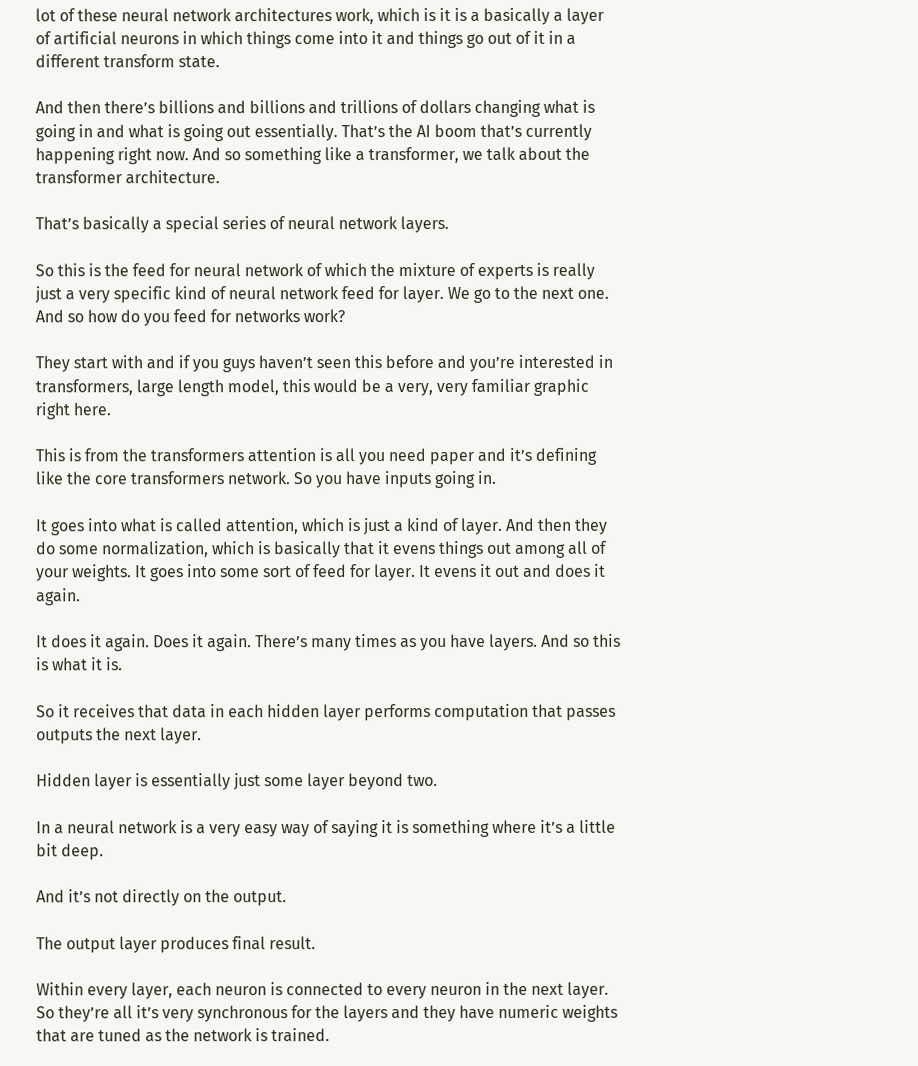lot of these neural network architectures work, which is it is a basically a layer of artificial neurons in which things come into it and things go out of it in a different transform state.

And then there’s billions and billions and trillions of dollars changing what is going in and what is going out essentially. That’s the AI boom that’s currently happening right now. And so something like a transformer, we talk about the transformer architecture.

That’s basically a special series of neural network layers.

So this is the feed for neural network of which the mixture of experts is really just a very specific kind of neural network feed for layer. We go to the next one. And so how do you feed for networks work?

They start with and if you guys haven’t seen this before and you’re interested in transformers, large length model, this would be a very, very familiar graphic right here.

This is from the transformers attention is all you need paper and it’s defining like the core transformers network. So you have inputs going in.

It goes into what is called attention, which is just a kind of layer. And then they do some normalization, which is basically that it evens things out among all of your weights. It goes into some sort of feed for layer. It evens it out and does it again.

It does it again. Does it again. There’s many times as you have layers. And so this is what it is.

So it receives that data in each hidden layer performs computation that passes outputs the next layer.

Hidden layer is essentially just some layer beyond two.

In a neural network is a very easy way of saying it is something where it’s a little bit deep.

And it’s not directly on the output.

The output layer produces final result.

Within every layer, each neuron is connected to every neuron in the next layer. So they’re all it’s very synchronous for the layers and they have numeric weights that are tuned as the network is trained.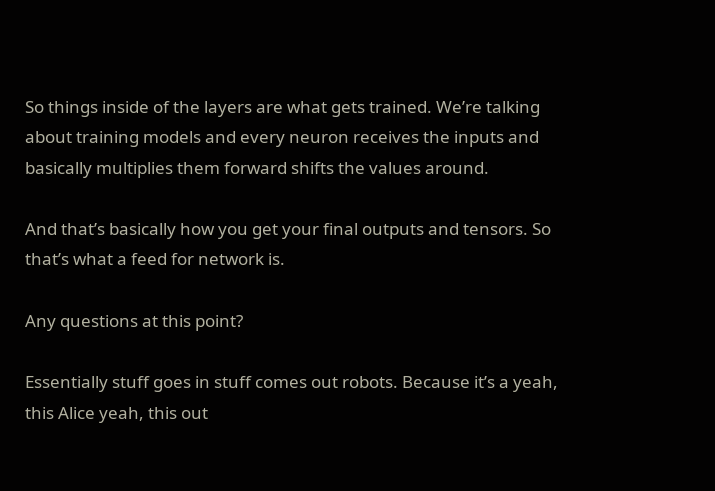So things inside of the layers are what gets trained. We’re talking about training models and every neuron receives the inputs and basically multiplies them forward shifts the values around.

And that’s basically how you get your final outputs and tensors. So that’s what a feed for network is.

Any questions at this point?

Essentially stuff goes in stuff comes out robots. Because it’s a yeah, this Alice yeah, this out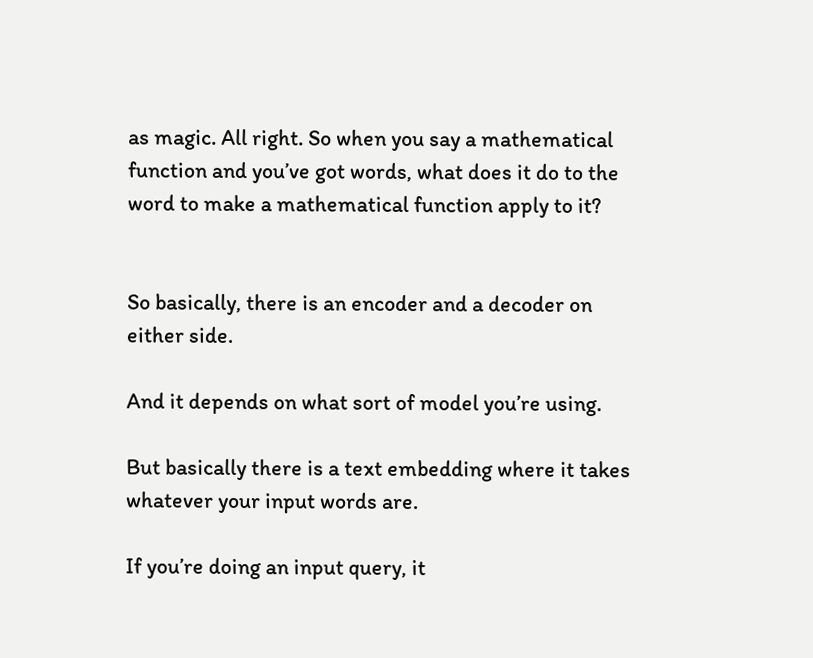as magic. All right. So when you say a mathematical function and you’ve got words, what does it do to the word to make a mathematical function apply to it?


So basically, there is an encoder and a decoder on either side.

And it depends on what sort of model you’re using.

But basically there is a text embedding where it takes whatever your input words are.

If you’re doing an input query, it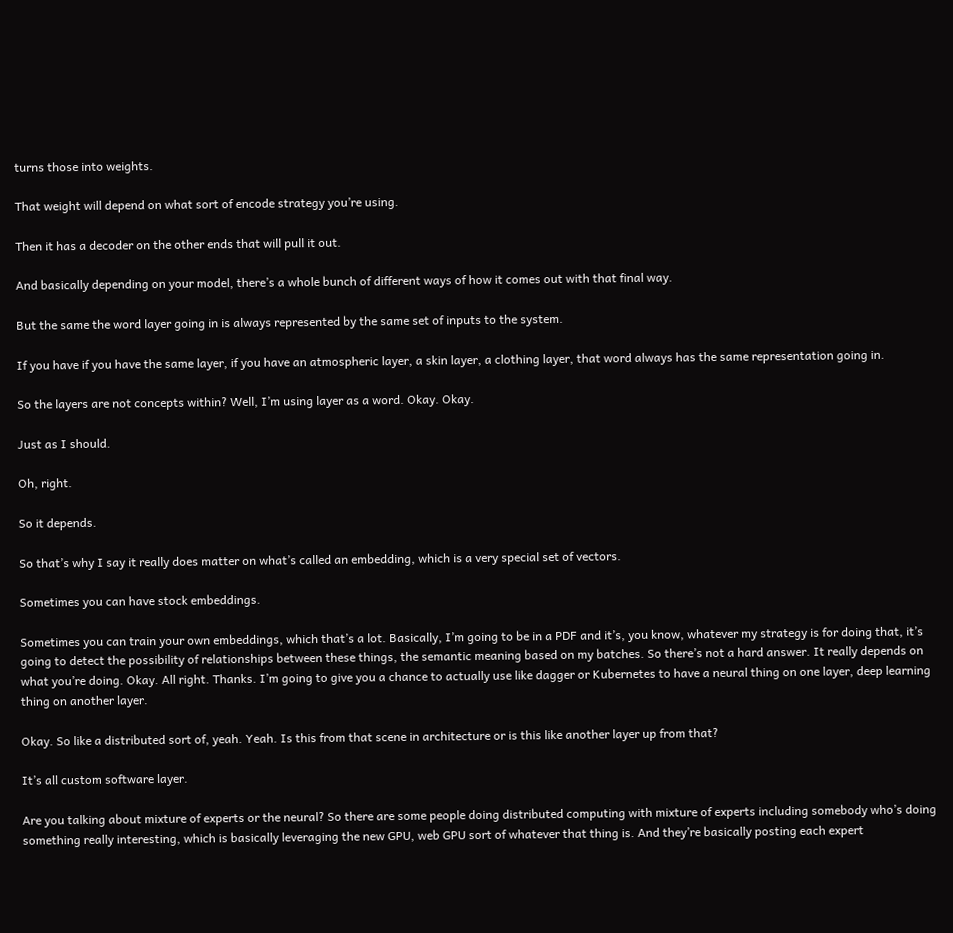turns those into weights.

That weight will depend on what sort of encode strategy you’re using.

Then it has a decoder on the other ends that will pull it out.

And basically depending on your model, there’s a whole bunch of different ways of how it comes out with that final way.

But the same the word layer going in is always represented by the same set of inputs to the system.

If you have if you have the same layer, if you have an atmospheric layer, a skin layer, a clothing layer, that word always has the same representation going in.

So the layers are not concepts within? Well, I’m using layer as a word. Okay. Okay.

Just as I should.

Oh, right.

So it depends.

So that’s why I say it really does matter on what’s called an embedding, which is a very special set of vectors.

Sometimes you can have stock embeddings.

Sometimes you can train your own embeddings, which that’s a lot. Basically, I’m going to be in a PDF and it’s, you know, whatever my strategy is for doing that, it’s going to detect the possibility of relationships between these things, the semantic meaning based on my batches. So there’s not a hard answer. It really depends on what you’re doing. Okay. All right. Thanks. I’m going to give you a chance to actually use like dagger or Kubernetes to have a neural thing on one layer, deep learning thing on another layer.

Okay. So like a distributed sort of, yeah. Yeah. Is this from that scene in architecture or is this like another layer up from that?

It’s all custom software layer.

Are you talking about mixture of experts or the neural? So there are some people doing distributed computing with mixture of experts including somebody who’s doing something really interesting, which is basically leveraging the new GPU, web GPU sort of whatever that thing is. And they’re basically posting each expert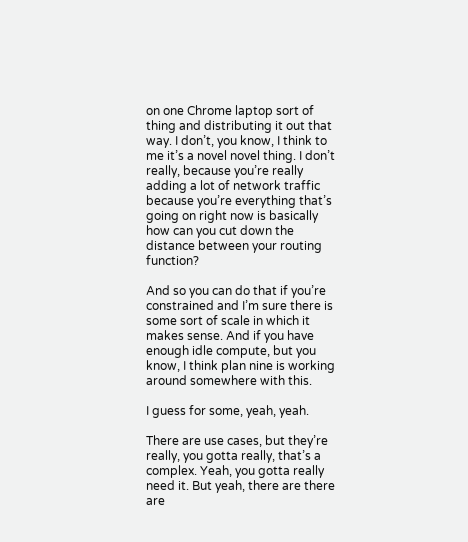on one Chrome laptop sort of thing and distributing it out that way. I don’t, you know, I think to me it’s a novel novel thing. I don’t really, because you’re really adding a lot of network traffic because you’re everything that’s going on right now is basically how can you cut down the distance between your routing function?

And so you can do that if you’re constrained and I’m sure there is some sort of scale in which it makes sense. And if you have enough idle compute, but you know, I think plan nine is working around somewhere with this.

I guess for some, yeah, yeah.

There are use cases, but they’re really, you gotta really, that’s a complex. Yeah, you gotta really need it. But yeah, there are there are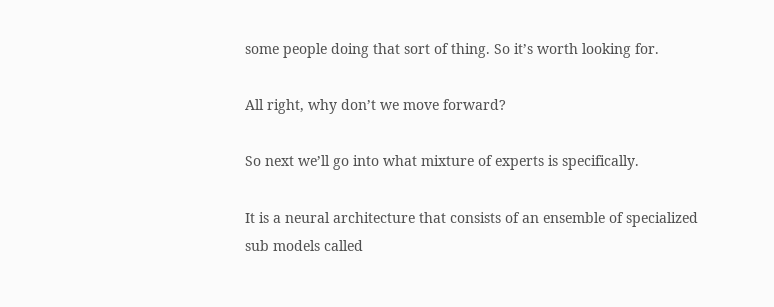some people doing that sort of thing. So it’s worth looking for.

All right, why don’t we move forward?

So next we’ll go into what mixture of experts is specifically.

It is a neural architecture that consists of an ensemble of specialized sub models called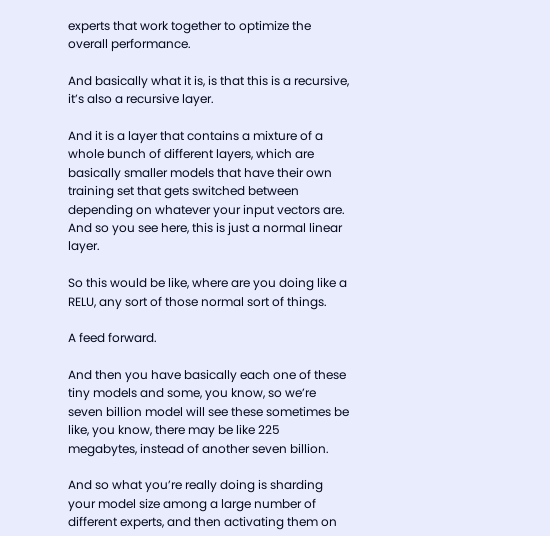experts that work together to optimize the overall performance.

And basically what it is, is that this is a recursive, it’s also a recursive layer.

And it is a layer that contains a mixture of a whole bunch of different layers, which are basically smaller models that have their own training set that gets switched between depending on whatever your input vectors are. And so you see here, this is just a normal linear layer.

So this would be like, where are you doing like a RELU, any sort of those normal sort of things.

A feed forward.

And then you have basically each one of these tiny models and some, you know, so we’re seven billion model will see these sometimes be like, you know, there may be like 225 megabytes, instead of another seven billion.

And so what you’re really doing is sharding your model size among a large number of different experts, and then activating them on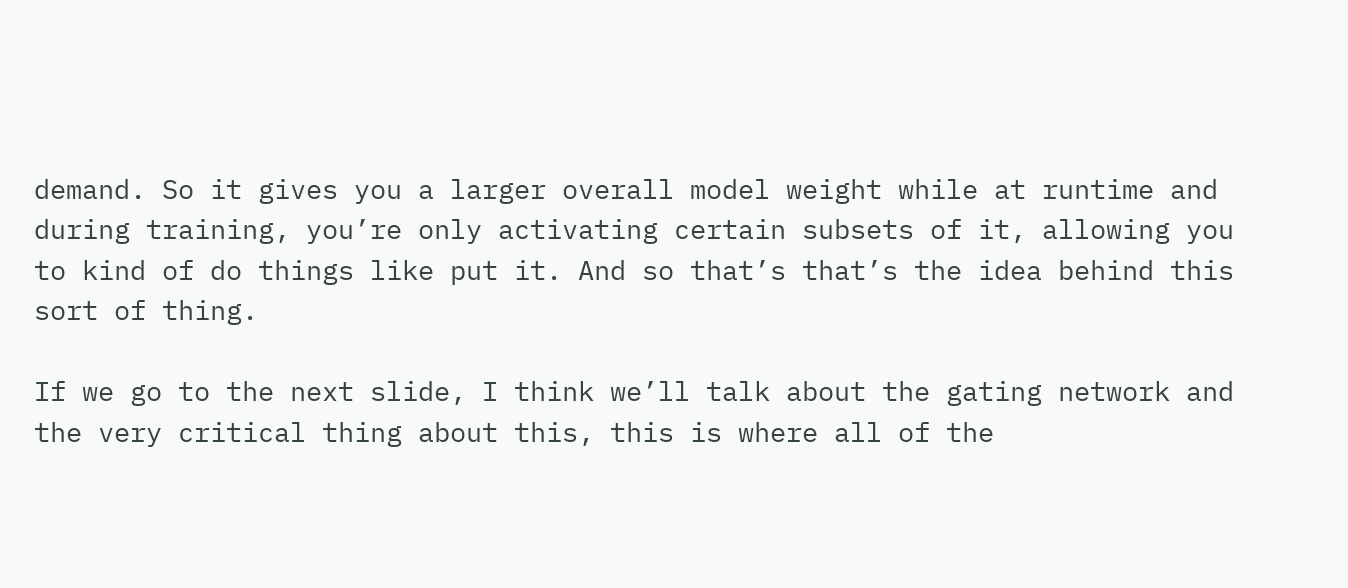demand. So it gives you a larger overall model weight while at runtime and during training, you’re only activating certain subsets of it, allowing you to kind of do things like put it. And so that’s that’s the idea behind this sort of thing.

If we go to the next slide, I think we’ll talk about the gating network and the very critical thing about this, this is where all of the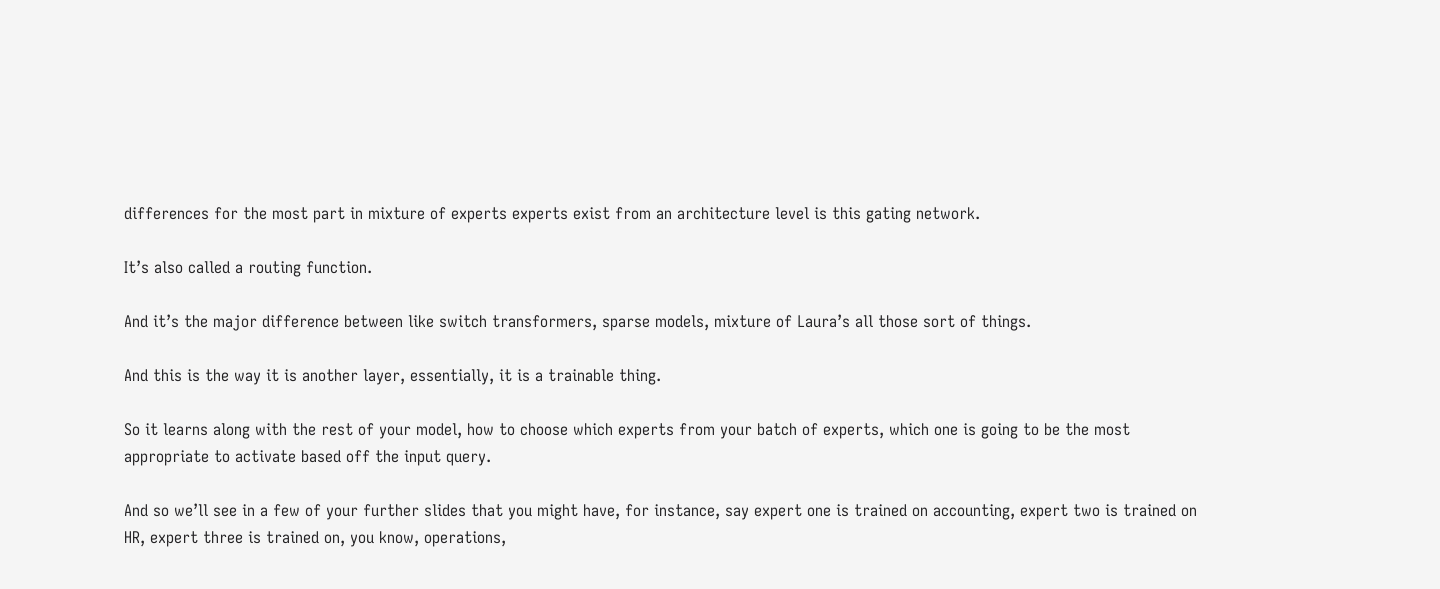differences for the most part in mixture of experts experts exist from an architecture level is this gating network.

It’s also called a routing function.

And it’s the major difference between like switch transformers, sparse models, mixture of Laura’s all those sort of things.

And this is the way it is another layer, essentially, it is a trainable thing.

So it learns along with the rest of your model, how to choose which experts from your batch of experts, which one is going to be the most appropriate to activate based off the input query.

And so we’ll see in a few of your further slides that you might have, for instance, say expert one is trained on accounting, expert two is trained on HR, expert three is trained on, you know, operations,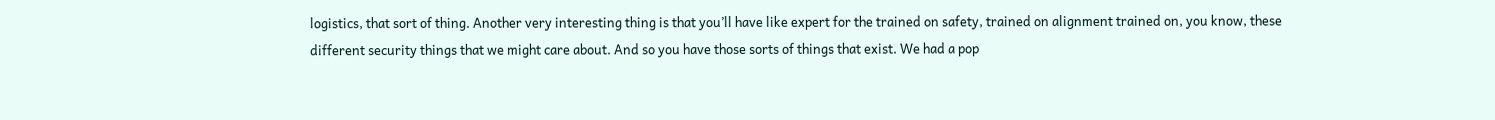logistics, that sort of thing. Another very interesting thing is that you’ll have like expert for the trained on safety, trained on alignment trained on, you know, these different security things that we might care about. And so you have those sorts of things that exist. We had a pop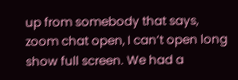up from somebody that says, zoom chat open, I can’t open long show full screen. We had a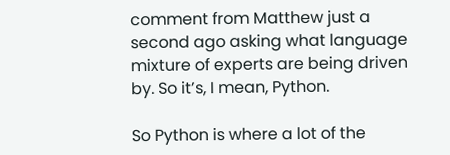comment from Matthew just a second ago asking what language mixture of experts are being driven by. So it’s, I mean, Python.

So Python is where a lot of the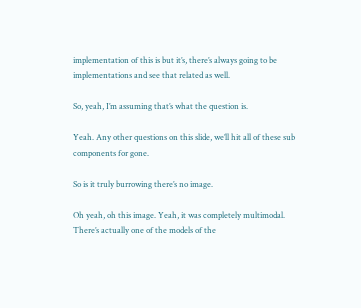implementation of this is but it’s, there’s always going to be implementations and see that related as well.

So, yeah, I’m assuming that’s what the question is.

Yeah. Any other questions on this slide, we’ll hit all of these sub components for gone.

So is it truly burrowing there’s no image.

Oh yeah, oh this image. Yeah, it was completely multimodal. There’s actually one of the models of the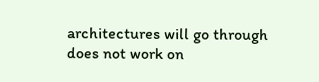architectures will go through does not work on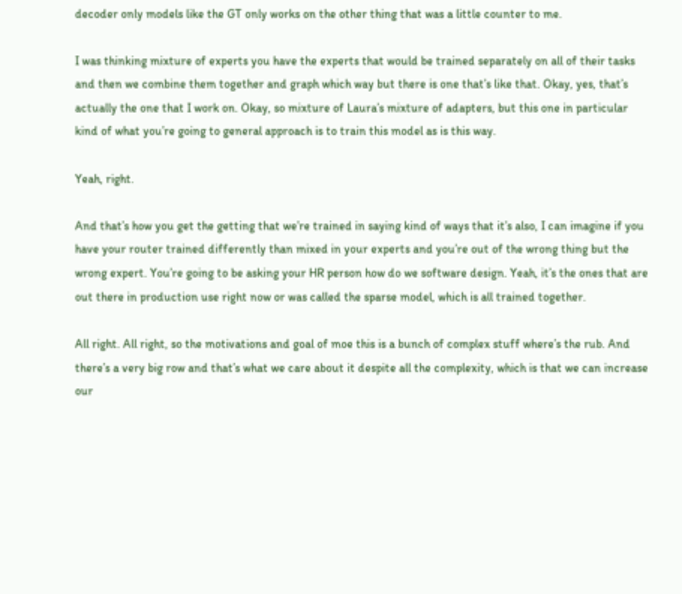decoder only models like the GT only works on the other thing that was a little counter to me.

I was thinking mixture of experts you have the experts that would be trained separately on all of their tasks and then we combine them together and graph which way but there is one that’s like that. Okay, yes, that’s actually the one that I work on. Okay, so mixture of Laura’s mixture of adapters, but this one in particular kind of what you’re going to general approach is to train this model as is this way.

Yeah, right.

And that’s how you get the getting that we’re trained in saying kind of ways that it’s also, I can imagine if you have your router trained differently than mixed in your experts and you’re out of the wrong thing but the wrong expert. You’re going to be asking your HR person how do we software design. Yeah, it’s the ones that are out there in production use right now or was called the sparse model, which is all trained together.

All right. All right, so the motivations and goal of moe this is a bunch of complex stuff where’s the rub. And there’s a very big row and that’s what we care about it despite all the complexity, which is that we can increase our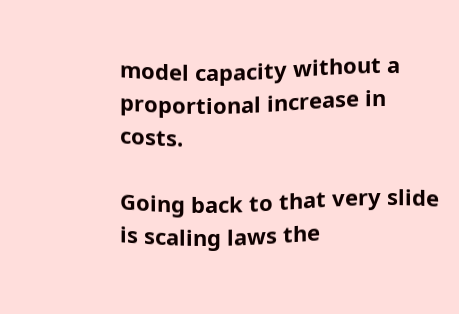model capacity without a proportional increase in costs.

Going back to that very slide is scaling laws the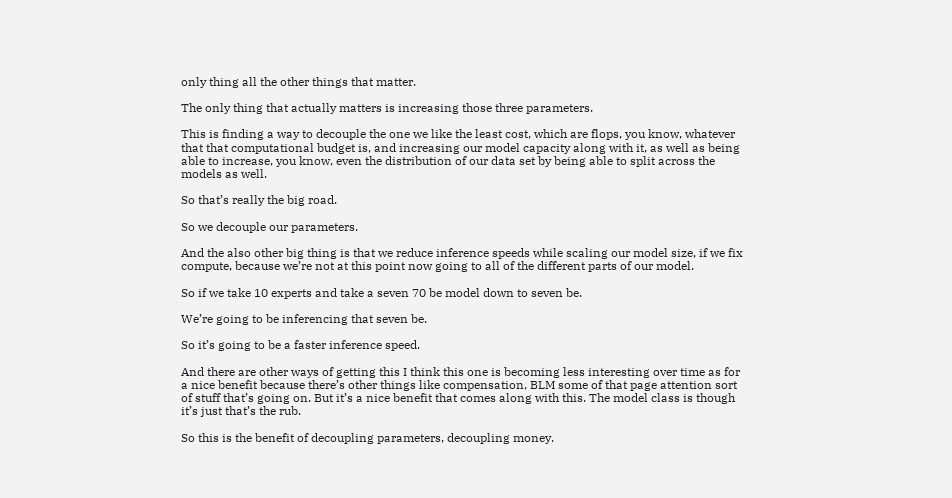only thing all the other things that matter.

The only thing that actually matters is increasing those three parameters.

This is finding a way to decouple the one we like the least cost, which are flops, you know, whatever that that computational budget is, and increasing our model capacity along with it, as well as being able to increase, you know, even the distribution of our data set by being able to split across the models as well.

So that’s really the big road.

So we decouple our parameters.

And the also other big thing is that we reduce inference speeds while scaling our model size, if we fix compute, because we’re not at this point now going to all of the different parts of our model.

So if we take 10 experts and take a seven 70 be model down to seven be.

We’re going to be inferencing that seven be.

So it’s going to be a faster inference speed.

And there are other ways of getting this I think this one is becoming less interesting over time as for a nice benefit because there’s other things like compensation, BLM some of that page attention sort of stuff that’s going on. But it’s a nice benefit that comes along with this. The model class is though it’s just that’s the rub.

So this is the benefit of decoupling parameters, decoupling money.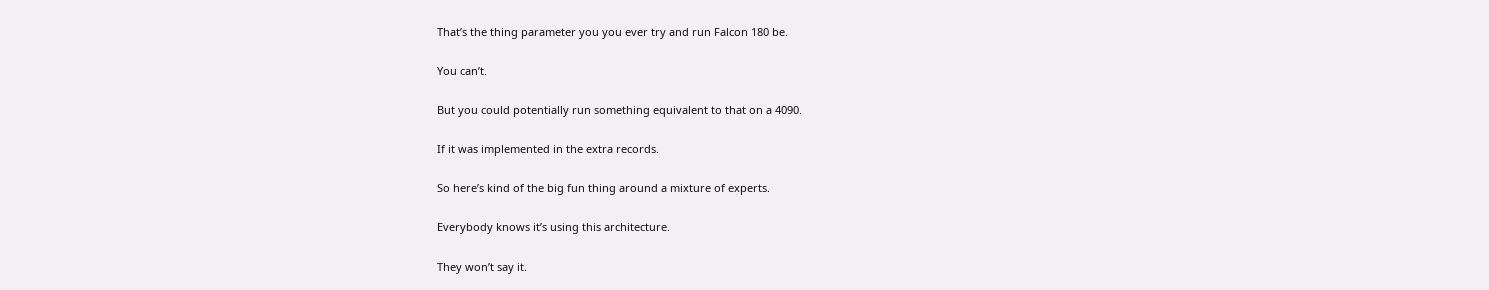That’s the thing parameter you you ever try and run Falcon 180 be.

You can’t.

But you could potentially run something equivalent to that on a 4090.

If it was implemented in the extra records.

So here’s kind of the big fun thing around a mixture of experts.

Everybody knows it’s using this architecture.

They won’t say it.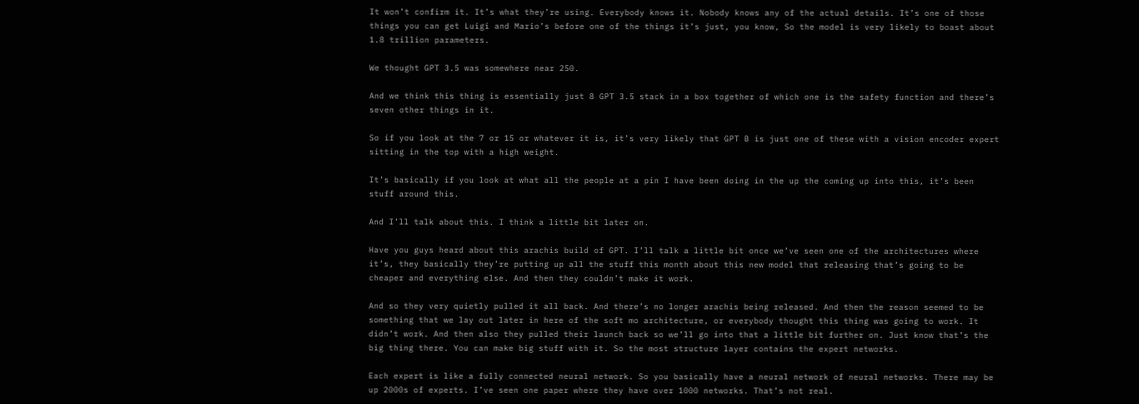It won’t confirm it. It’s what they’re using. Everybody knows it. Nobody knows any of the actual details. It’s one of those things you can get Luigi and Mario’s before one of the things it’s just, you know, So the model is very likely to boast about 1.8 trillion parameters.

We thought GPT 3.5 was somewhere near 250.

And we think this thing is essentially just 8 GPT 3.5 stack in a box together of which one is the safety function and there’s seven other things in it.

So if you look at the 7 or 15 or whatever it is, it’s very likely that GPT B is just one of these with a vision encoder expert sitting in the top with a high weight.

It’s basically if you look at what all the people at a pin I have been doing in the up the coming up into this, it’s been stuff around this.

And I’ll talk about this. I think a little bit later on.

Have you guys heard about this arachis build of GPT. I’ll talk a little bit once we’ve seen one of the architectures where it’s, they basically they’re putting up all the stuff this month about this new model that releasing that’s going to be cheaper and everything else. And then they couldn’t make it work.

And so they very quietly pulled it all back. And there’s no longer arachis being released. And then the reason seemed to be something that we lay out later in here of the soft mo architecture, or everybody thought this thing was going to work. It didn’t work. And then also they pulled their launch back so we’ll go into that a little bit further on. Just know that’s the big thing there. You can make big stuff with it. So the most structure layer contains the expert networks.

Each expert is like a fully connected neural network. So you basically have a neural network of neural networks. There may be up 2000s of experts. I’ve seen one paper where they have over 1000 networks. That’s not real.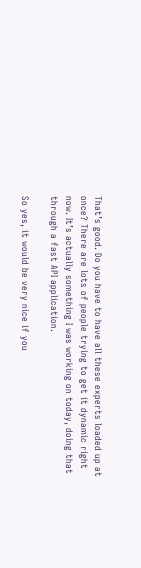That’s good. Do you have to have all these experts loaded up at once? There are lots of people trying to get it dynamic right now. It’s actually something I was working on today, doing that through a fast API application.

So yes, it would be very nice if you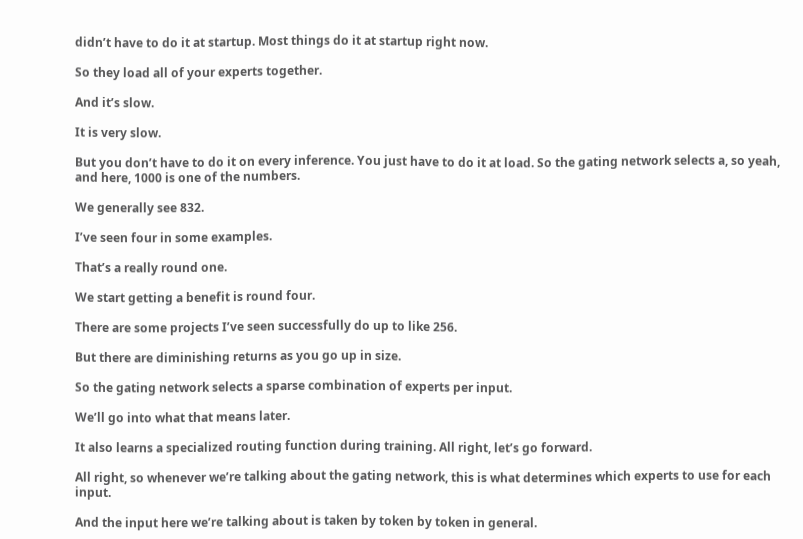didn’t have to do it at startup. Most things do it at startup right now.

So they load all of your experts together.

And it’s slow.

It is very slow.

But you don’t have to do it on every inference. You just have to do it at load. So the gating network selects a, so yeah, and here, 1000 is one of the numbers.

We generally see 832.

I’ve seen four in some examples.

That’s a really round one.

We start getting a benefit is round four.

There are some projects I’ve seen successfully do up to like 256.

But there are diminishing returns as you go up in size.

So the gating network selects a sparse combination of experts per input.

We’ll go into what that means later.

It also learns a specialized routing function during training. All right, let’s go forward.

All right, so whenever we’re talking about the gating network, this is what determines which experts to use for each input.

And the input here we’re talking about is taken by token by token in general.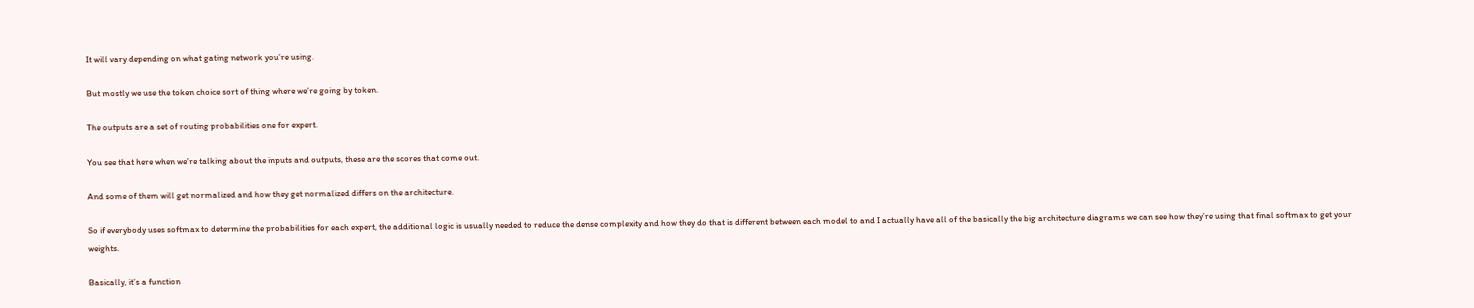It will vary depending on what gating network you’re using.

But mostly we use the token choice sort of thing where we’re going by token.

The outputs are a set of routing probabilities one for expert.

You see that here when we’re talking about the inputs and outputs, these are the scores that come out.

And some of them will get normalized and how they get normalized differs on the architecture.

So if everybody uses softmax to determine the probabilities for each expert, the additional logic is usually needed to reduce the dense complexity and how they do that is different between each model to and I actually have all of the basically the big architecture diagrams we can see how they’re using that final softmax to get your weights.

Basically, it’s a function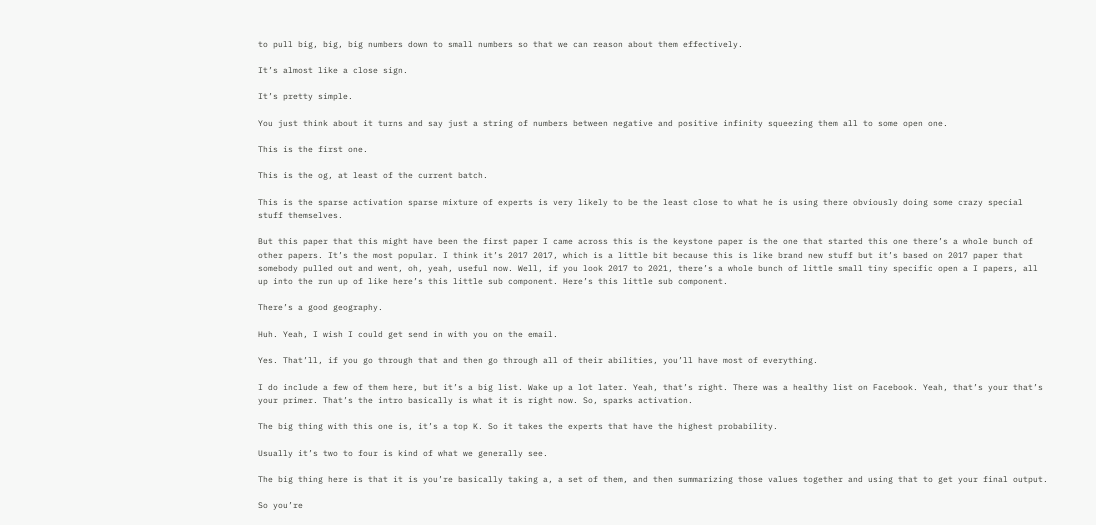to pull big, big, big numbers down to small numbers so that we can reason about them effectively.

It’s almost like a close sign.

It’s pretty simple.

You just think about it turns and say just a string of numbers between negative and positive infinity squeezing them all to some open one.

This is the first one.

This is the og, at least of the current batch.

This is the sparse activation sparse mixture of experts is very likely to be the least close to what he is using there obviously doing some crazy special stuff themselves.

But this paper that this might have been the first paper I came across this is the keystone paper is the one that started this one there’s a whole bunch of other papers. It’s the most popular. I think it’s 2017 2017, which is a little bit because this is like brand new stuff but it’s based on 2017 paper that somebody pulled out and went, oh, yeah, useful now. Well, if you look 2017 to 2021, there’s a whole bunch of little small tiny specific open a I papers, all up into the run up of like here’s this little sub component. Here’s this little sub component.

There’s a good geography.

Huh. Yeah, I wish I could get send in with you on the email.

Yes. That’ll, if you go through that and then go through all of their abilities, you’ll have most of everything.

I do include a few of them here, but it’s a big list. Wake up a lot later. Yeah, that’s right. There was a healthy list on Facebook. Yeah, that’s your that’s your primer. That’s the intro basically is what it is right now. So, sparks activation.

The big thing with this one is, it’s a top K. So it takes the experts that have the highest probability.

Usually it’s two to four is kind of what we generally see.

The big thing here is that it is you’re basically taking a, a set of them, and then summarizing those values together and using that to get your final output.

So you’re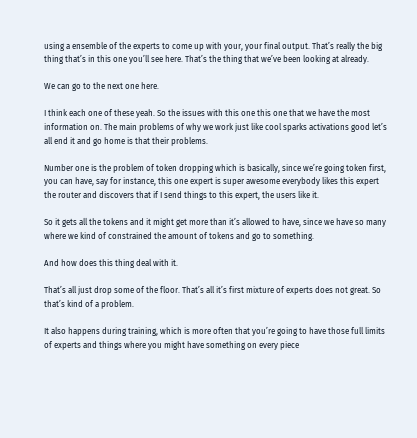using a ensemble of the experts to come up with your, your final output. That’s really the big thing that’s in this one you’ll see here. That’s the thing that we’ve been looking at already.

We can go to the next one here.

I think each one of these yeah. So the issues with this one this one that we have the most information on. The main problems of why we work just like cool sparks activations good let’s all end it and go home is that their problems.

Number one is the problem of token dropping which is basically, since we’re going token first, you can have, say for instance, this one expert is super awesome everybody likes this expert the router and discovers that if I send things to this expert, the users like it.

So it gets all the tokens and it might get more than it’s allowed to have, since we have so many where we kind of constrained the amount of tokens and go to something.

And how does this thing deal with it.

That’s all just drop some of the floor. That’s all it’s first mixture of experts does not great. So that’s kind of a problem.

It also happens during training, which is more often that you’re going to have those full limits of experts and things where you might have something on every piece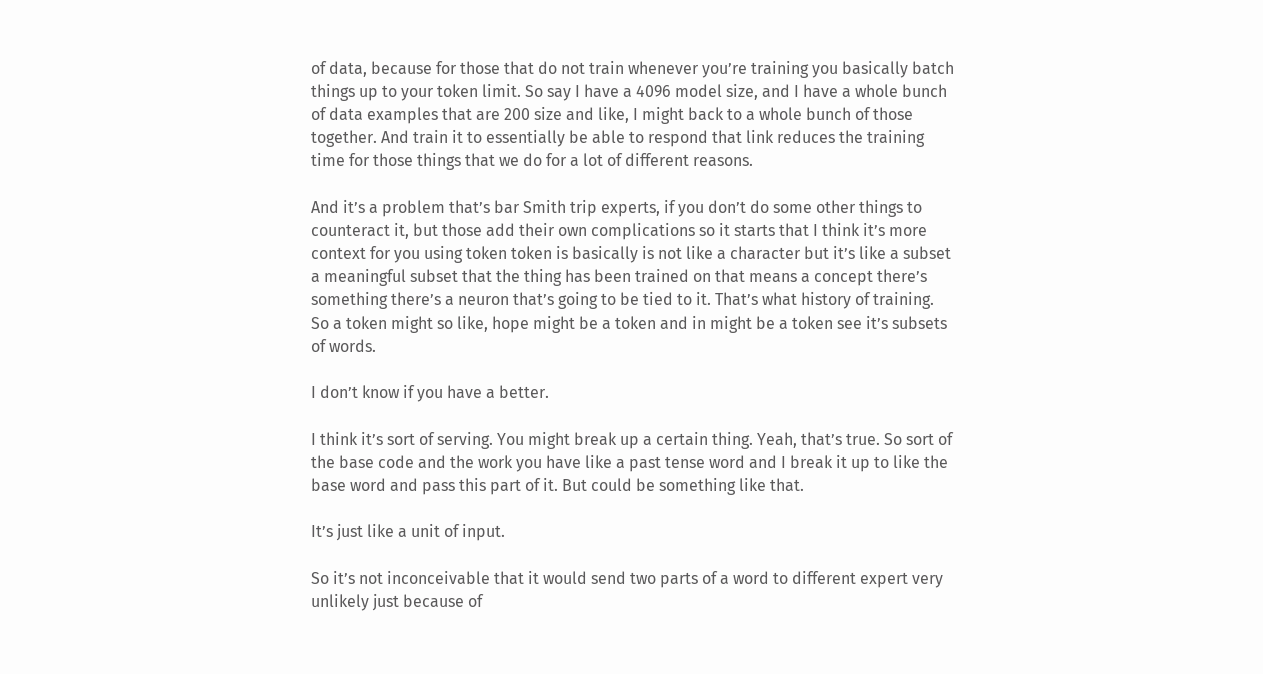of data, because for those that do not train whenever you’re training you basically batch things up to your token limit. So say I have a 4096 model size, and I have a whole bunch of data examples that are 200 size and like, I might back to a whole bunch of those together. And train it to essentially be able to respond that link reduces the training time for those things that we do for a lot of different reasons.

And it’s a problem that’s bar Smith trip experts, if you don’t do some other things to counteract it, but those add their own complications so it starts that I think it’s more context for you using token token is basically is not like a character but it’s like a subset a meaningful subset that the thing has been trained on that means a concept there’s something there’s a neuron that’s going to be tied to it. That’s what history of training. So a token might so like, hope might be a token and in might be a token see it’s subsets of words.

I don’t know if you have a better.

I think it’s sort of serving. You might break up a certain thing. Yeah, that’s true. So sort of the base code and the work you have like a past tense word and I break it up to like the base word and pass this part of it. But could be something like that.

It’s just like a unit of input.

So it’s not inconceivable that it would send two parts of a word to different expert very unlikely just because of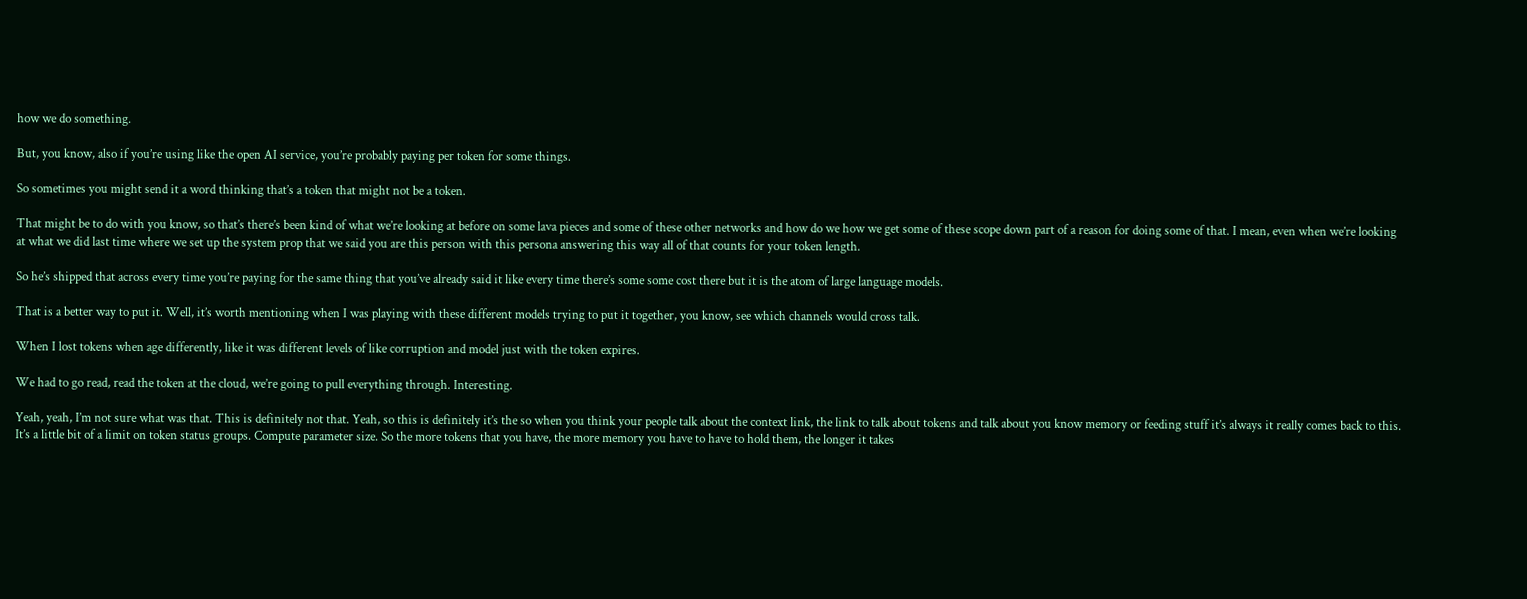how we do something.

But, you know, also if you’re using like the open AI service, you’re probably paying per token for some things.

So sometimes you might send it a word thinking that’s a token that might not be a token.

That might be to do with you know, so that’s there’s been kind of what we’re looking at before on some lava pieces and some of these other networks and how do we how we get some of these scope down part of a reason for doing some of that. I mean, even when we’re looking at what we did last time where we set up the system prop that we said you are this person with this persona answering this way all of that counts for your token length.

So he’s shipped that across every time you’re paying for the same thing that you’ve already said it like every time there’s some some cost there but it is the atom of large language models.

That is a better way to put it. Well, it’s worth mentioning when I was playing with these different models trying to put it together, you know, see which channels would cross talk.

When I lost tokens when age differently, like it was different levels of like corruption and model just with the token expires.

We had to go read, read the token at the cloud, we’re going to pull everything through. Interesting.

Yeah, yeah, I’m not sure what was that. This is definitely not that. Yeah, so this is definitely it’s the so when you think your people talk about the context link, the link to talk about tokens and talk about you know memory or feeding stuff it’s always it really comes back to this. It’s a little bit of a limit on token status groups. Compute parameter size. So the more tokens that you have, the more memory you have to have to hold them, the longer it takes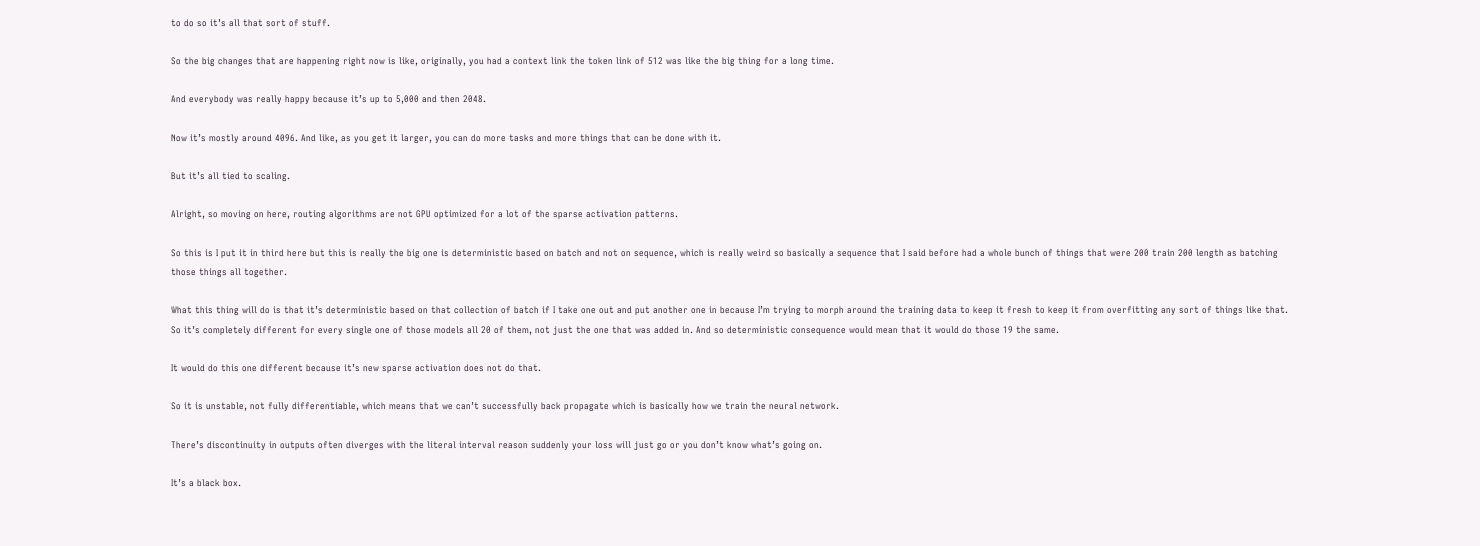to do so it’s all that sort of stuff.

So the big changes that are happening right now is like, originally, you had a context link the token link of 512 was like the big thing for a long time.

And everybody was really happy because it’s up to 5,000 and then 2048.

Now it’s mostly around 4096. And like, as you get it larger, you can do more tasks and more things that can be done with it.

But it’s all tied to scaling.

Alright, so moving on here, routing algorithms are not GPU optimized for a lot of the sparse activation patterns.

So this is I put it in third here but this is really the big one is deterministic based on batch and not on sequence, which is really weird so basically a sequence that I said before had a whole bunch of things that were 200 train 200 length as batching those things all together.

What this thing will do is that it’s deterministic based on that collection of batch if I take one out and put another one in because I’m trying to morph around the training data to keep it fresh to keep it from overfitting any sort of things like that. So it’s completely different for every single one of those models all 20 of them, not just the one that was added in. And so deterministic consequence would mean that it would do those 19 the same.

It would do this one different because it’s new sparse activation does not do that.

So it is unstable, not fully differentiable, which means that we can’t successfully back propagate which is basically how we train the neural network.

There’s discontinuity in outputs often diverges with the literal interval reason suddenly your loss will just go or you don’t know what’s going on.

It’s a black box.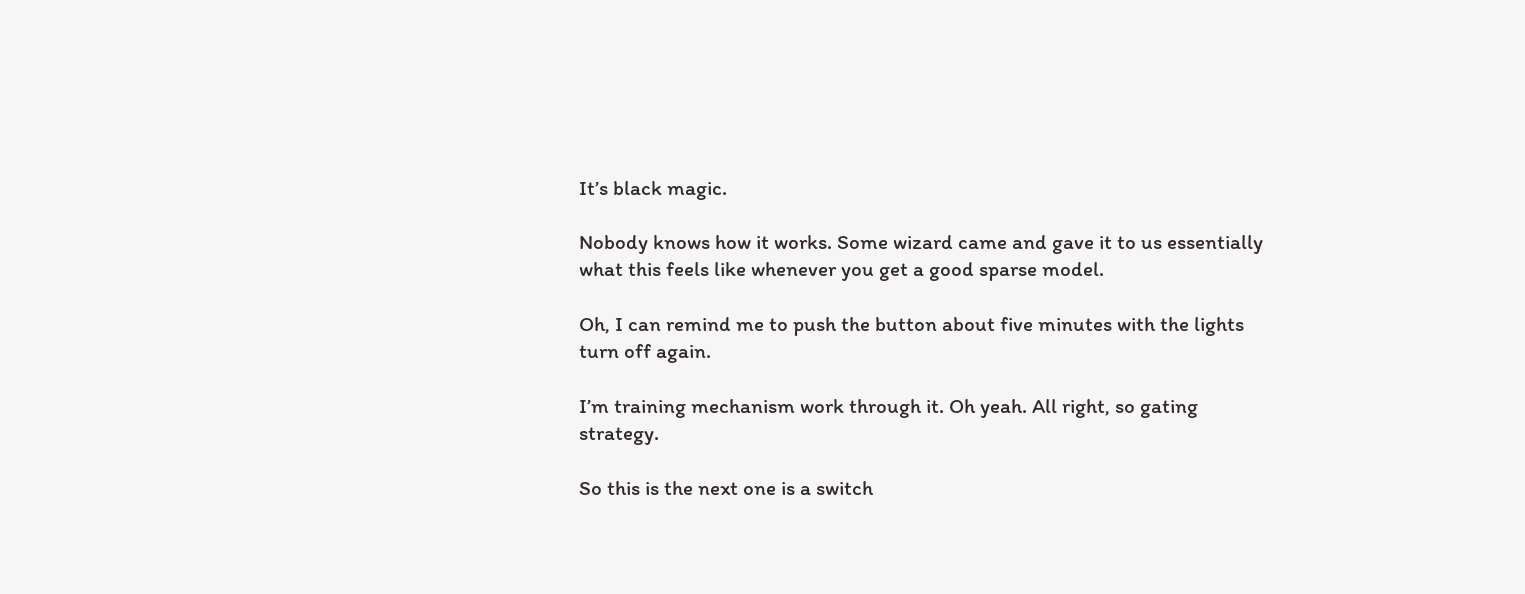It’s black magic.

Nobody knows how it works. Some wizard came and gave it to us essentially what this feels like whenever you get a good sparse model.

Oh, I can remind me to push the button about five minutes with the lights turn off again.

I’m training mechanism work through it. Oh yeah. All right, so gating strategy.

So this is the next one is a switch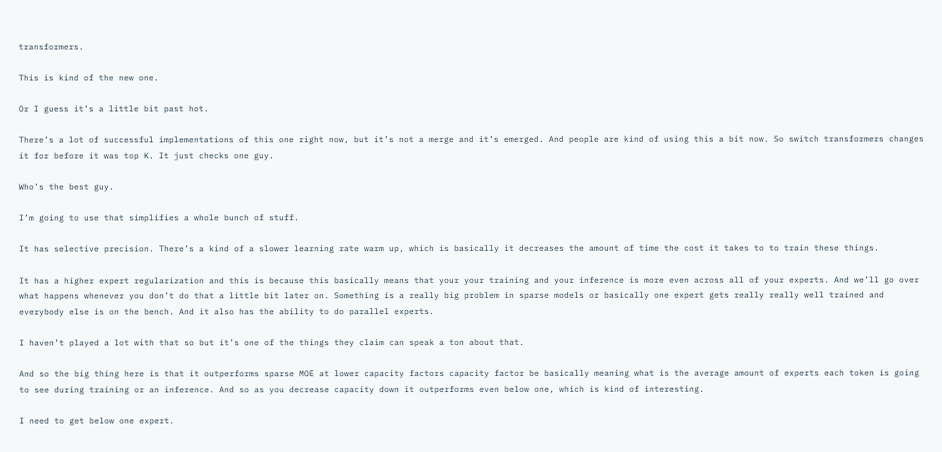transformers.

This is kind of the new one.

Or I guess it’s a little bit past hot.

There’s a lot of successful implementations of this one right now, but it’s not a merge and it’s emerged. And people are kind of using this a bit now. So switch transformers changes it for before it was top K. It just checks one guy.

Who’s the best guy.

I’m going to use that simplifies a whole bunch of stuff.

It has selective precision. There’s a kind of a slower learning rate warm up, which is basically it decreases the amount of time the cost it takes to to train these things.

It has a higher expert regularization and this is because this basically means that your your training and your inference is more even across all of your experts. And we’ll go over what happens whenever you don’t do that a little bit later on. Something is a really big problem in sparse models or basically one expert gets really really well trained and everybody else is on the bench. And it also has the ability to do parallel experts.

I haven’t played a lot with that so but it’s one of the things they claim can speak a ton about that.

And so the big thing here is that it outperforms sparse MOE at lower capacity factors capacity factor be basically meaning what is the average amount of experts each token is going to see during training or an inference. And so as you decrease capacity down it outperforms even below one, which is kind of interesting.

I need to get below one expert.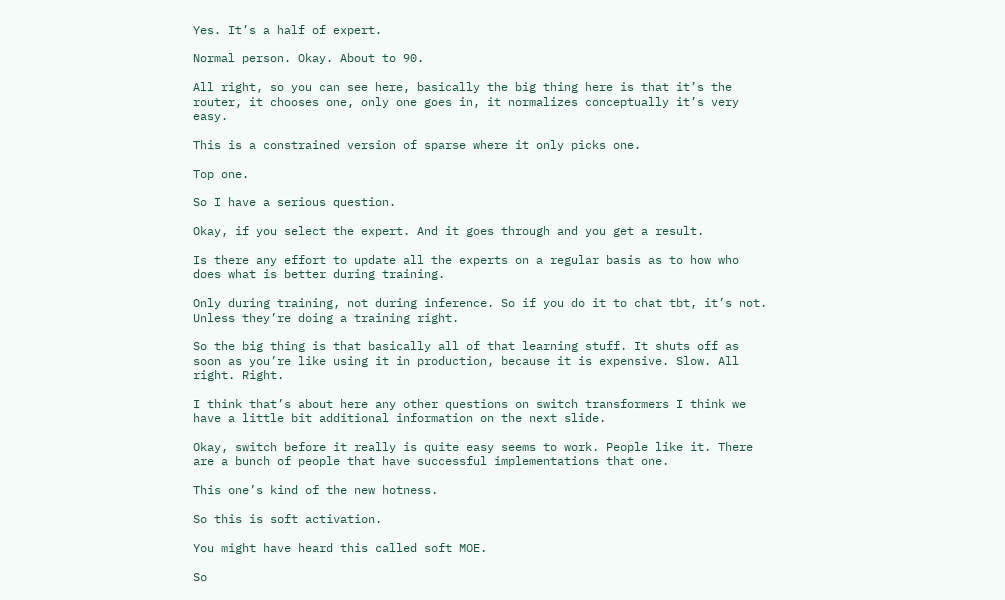Yes. It’s a half of expert.

Normal person. Okay. About to 90.

All right, so you can see here, basically the big thing here is that it’s the router, it chooses one, only one goes in, it normalizes conceptually it’s very easy.

This is a constrained version of sparse where it only picks one.

Top one.

So I have a serious question.

Okay, if you select the expert. And it goes through and you get a result.

Is there any effort to update all the experts on a regular basis as to how who does what is better during training.

Only during training, not during inference. So if you do it to chat tbt, it’s not. Unless they’re doing a training right.

So the big thing is that basically all of that learning stuff. It shuts off as soon as you’re like using it in production, because it is expensive. Slow. All right. Right.

I think that’s about here any other questions on switch transformers I think we have a little bit additional information on the next slide.

Okay, switch before it really is quite easy seems to work. People like it. There are a bunch of people that have successful implementations that one.

This one’s kind of the new hotness.

So this is soft activation.

You might have heard this called soft MOE.

So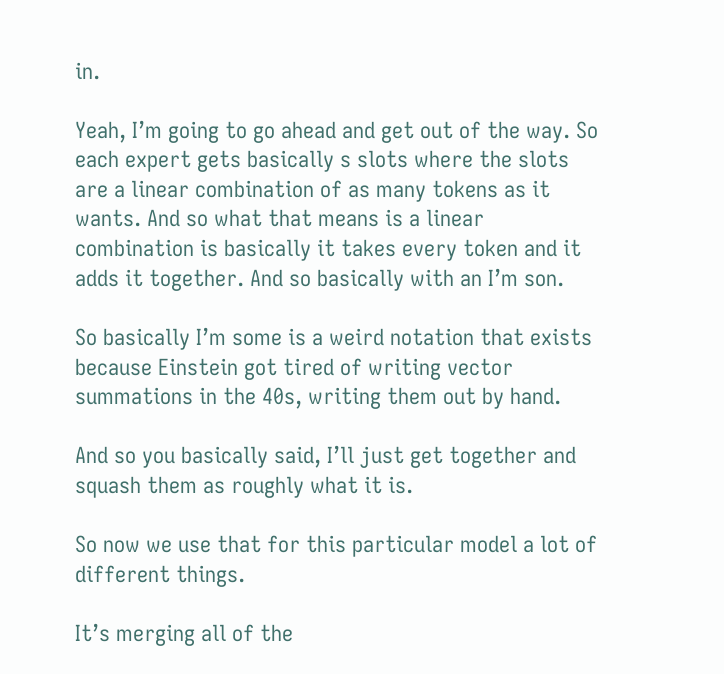in.

Yeah, I’m going to go ahead and get out of the way. So each expert gets basically s slots where the slots are a linear combination of as many tokens as it wants. And so what that means is a linear combination is basically it takes every token and it adds it together. And so basically with an I’m son.

So basically I’m some is a weird notation that exists because Einstein got tired of writing vector summations in the 40s, writing them out by hand.

And so you basically said, I’ll just get together and squash them as roughly what it is.

So now we use that for this particular model a lot of different things.

It’s merging all of the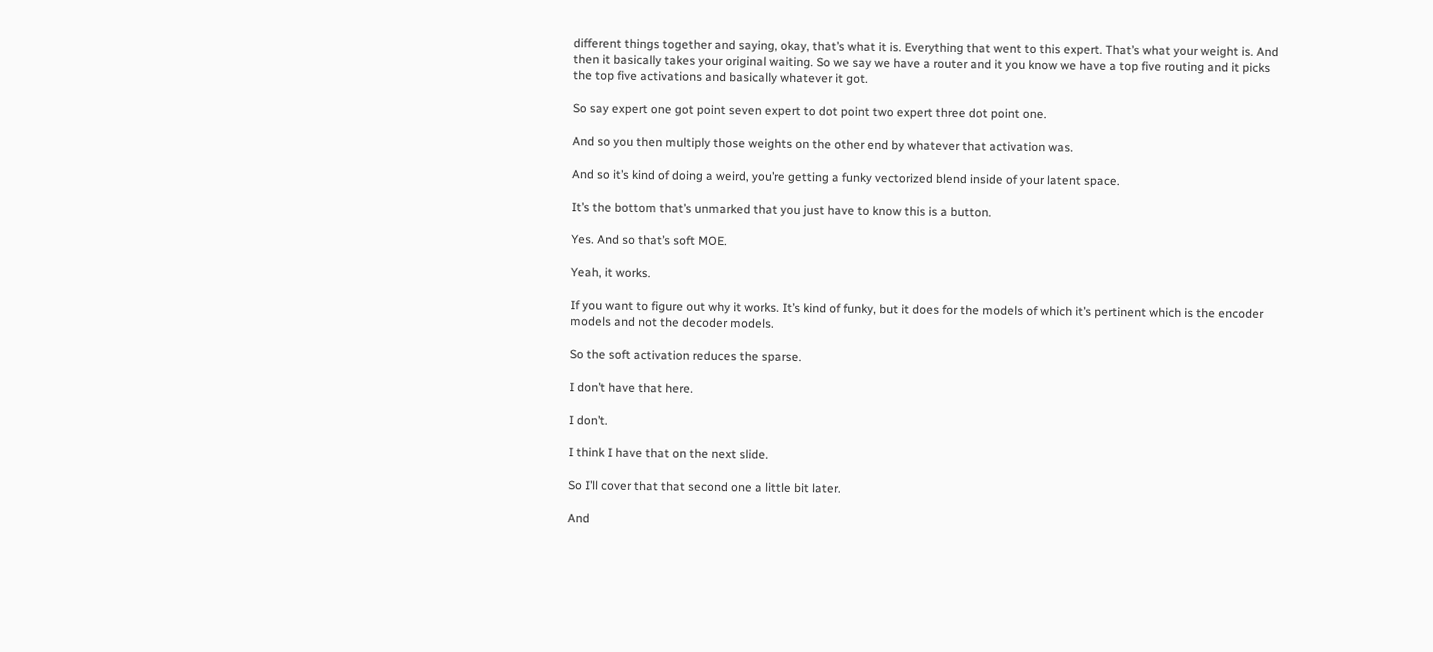different things together and saying, okay, that’s what it is. Everything that went to this expert. That’s what your weight is. And then it basically takes your original waiting. So we say we have a router and it you know we have a top five routing and it picks the top five activations and basically whatever it got.

So say expert one got point seven expert to dot point two expert three dot point one.

And so you then multiply those weights on the other end by whatever that activation was.

And so it’s kind of doing a weird, you’re getting a funky vectorized blend inside of your latent space.

It’s the bottom that’s unmarked that you just have to know this is a button.

Yes. And so that’s soft MOE.

Yeah, it works.

If you want to figure out why it works. It’s kind of funky, but it does for the models of which it’s pertinent which is the encoder models and not the decoder models.

So the soft activation reduces the sparse.

I don’t have that here.

I don’t.

I think I have that on the next slide.

So I’ll cover that that second one a little bit later.

And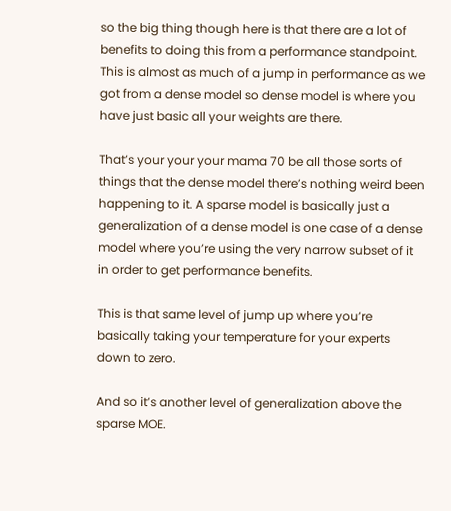so the big thing though here is that there are a lot of benefits to doing this from a performance standpoint. This is almost as much of a jump in performance as we got from a dense model so dense model is where you have just basic all your weights are there.

That’s your your your mama 70 be all those sorts of things that the dense model there’s nothing weird been happening to it. A sparse model is basically just a generalization of a dense model is one case of a dense model where you’re using the very narrow subset of it in order to get performance benefits.

This is that same level of jump up where you’re basically taking your temperature for your experts down to zero.

And so it’s another level of generalization above the sparse MOE.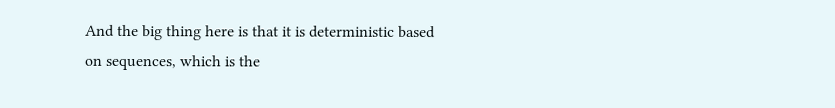And the big thing here is that it is deterministic based on sequences, which is the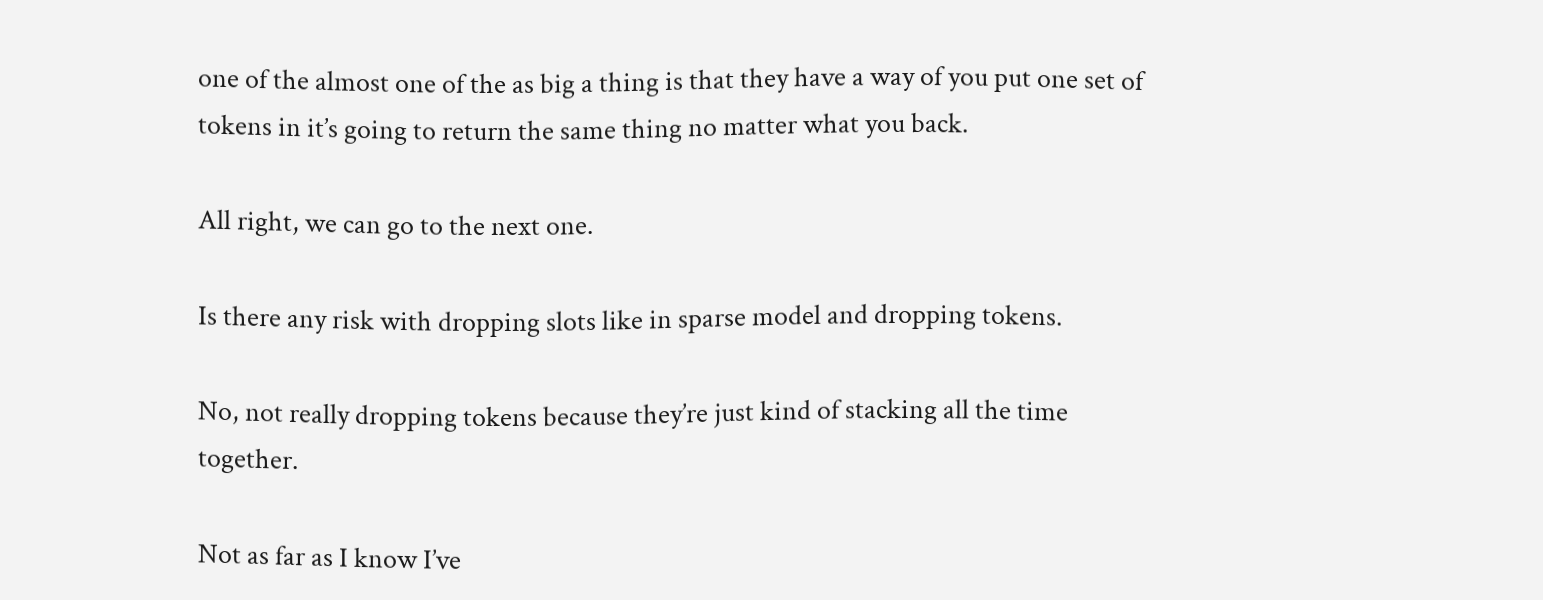one of the almost one of the as big a thing is that they have a way of you put one set of tokens in it’s going to return the same thing no matter what you back.

All right, we can go to the next one.

Is there any risk with dropping slots like in sparse model and dropping tokens.

No, not really dropping tokens because they’re just kind of stacking all the time together.

Not as far as I know I’ve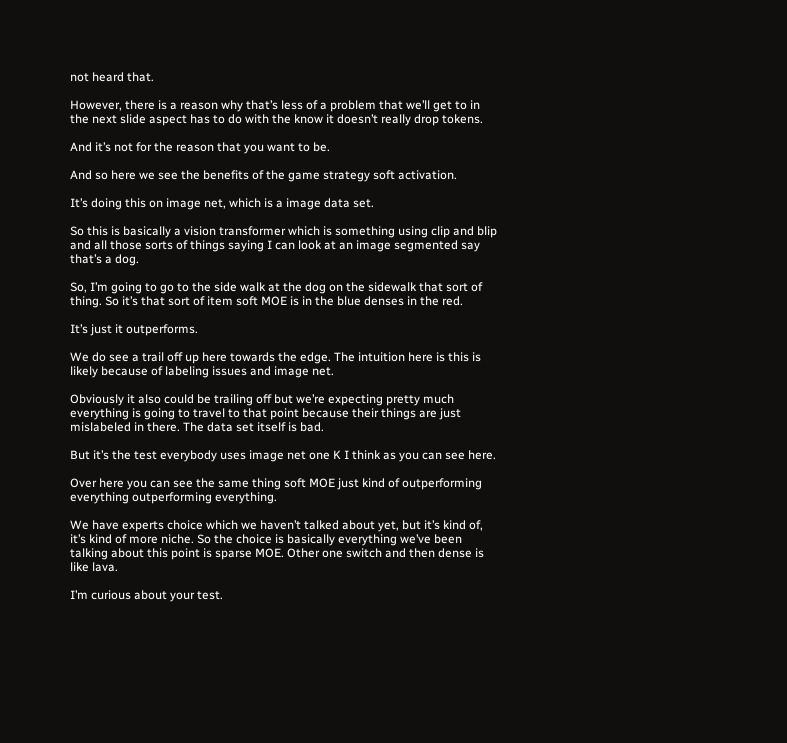not heard that.

However, there is a reason why that’s less of a problem that we’ll get to in the next slide aspect has to do with the know it doesn’t really drop tokens.

And it’s not for the reason that you want to be.

And so here we see the benefits of the game strategy soft activation.

It’s doing this on image net, which is a image data set.

So this is basically a vision transformer which is something using clip and blip and all those sorts of things saying I can look at an image segmented say that’s a dog.

So, I’m going to go to the side walk at the dog on the sidewalk that sort of thing. So it’s that sort of item soft MOE is in the blue denses in the red.

It’s just it outperforms.

We do see a trail off up here towards the edge. The intuition here is this is likely because of labeling issues and image net.

Obviously it also could be trailing off but we’re expecting pretty much everything is going to travel to that point because their things are just mislabeled in there. The data set itself is bad.

But it’s the test everybody uses image net one K I think as you can see here.

Over here you can see the same thing soft MOE just kind of outperforming everything outperforming everything.

We have experts choice which we haven’t talked about yet, but it’s kind of, it’s kind of more niche. So the choice is basically everything we’ve been talking about this point is sparse MOE. Other one switch and then dense is like lava.

I’m curious about your test.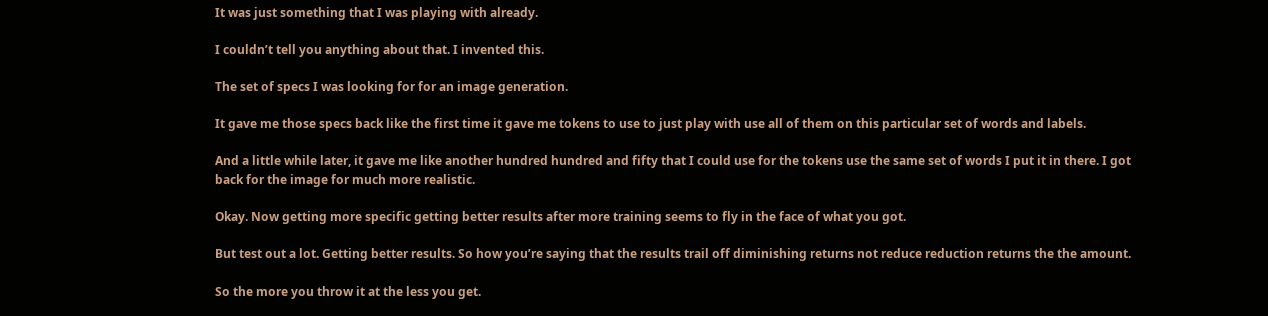It was just something that I was playing with already.

I couldn’t tell you anything about that. I invented this.

The set of specs I was looking for for an image generation.

It gave me those specs back like the first time it gave me tokens to use to just play with use all of them on this particular set of words and labels.

And a little while later, it gave me like another hundred hundred and fifty that I could use for the tokens use the same set of words I put it in there. I got back for the image for much more realistic.

Okay. Now getting more specific getting better results after more training seems to fly in the face of what you got.

But test out a lot. Getting better results. So how you’re saying that the results trail off diminishing returns not reduce reduction returns the the amount.

So the more you throw it at the less you get.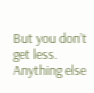But you don’t get less. Anything else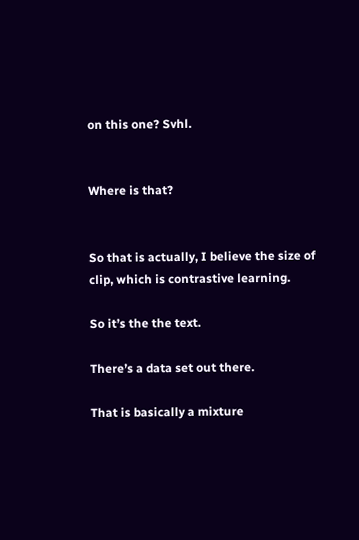on this one? Svhl.


Where is that?


So that is actually, I believe the size of clip, which is contrastive learning.

So it’s the the text.

There’s a data set out there.

That is basically a mixture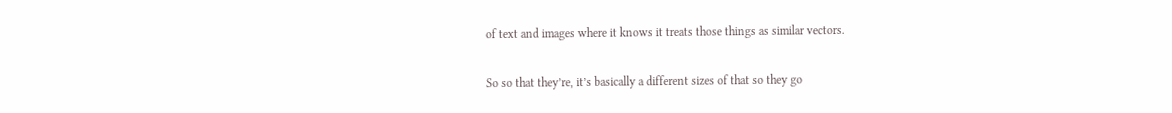of text and images where it knows it treats those things as similar vectors.

So so that they’re, it’s basically a different sizes of that so they go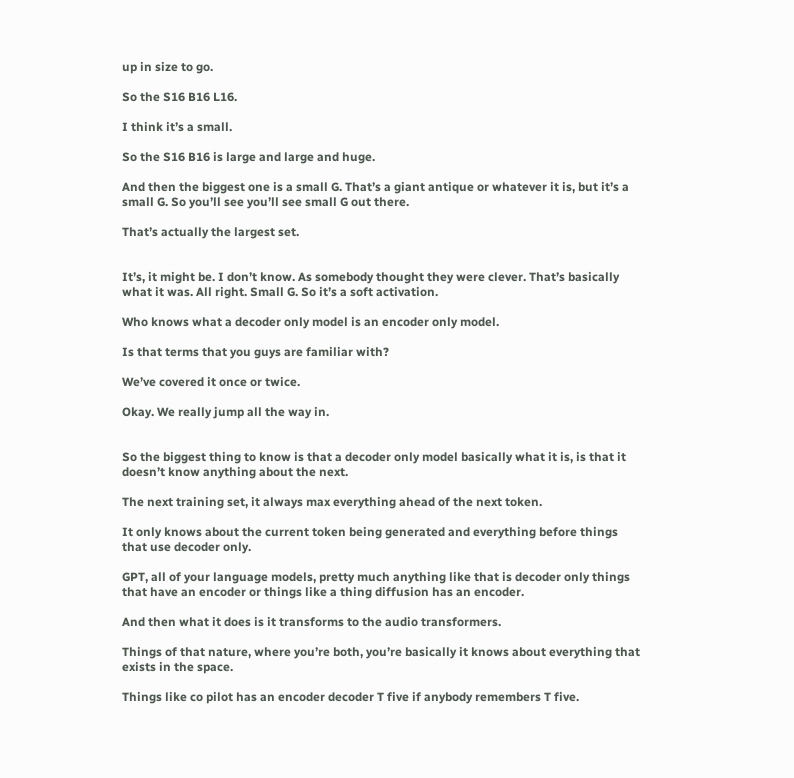up in size to go.

So the S16 B16 L16.

I think it’s a small.

So the S16 B16 is large and large and huge.

And then the biggest one is a small G. That’s a giant antique or whatever it is, but it’s a small G. So you’ll see you’ll see small G out there.

That’s actually the largest set.


It’s, it might be. I don’t know. As somebody thought they were clever. That’s basically what it was. All right. Small G. So it’s a soft activation.

Who knows what a decoder only model is an encoder only model.

Is that terms that you guys are familiar with?

We’ve covered it once or twice.

Okay. We really jump all the way in.


So the biggest thing to know is that a decoder only model basically what it is, is that it doesn’t know anything about the next.

The next training set, it always max everything ahead of the next token.

It only knows about the current token being generated and everything before things that use decoder only.

GPT, all of your language models, pretty much anything like that is decoder only things that have an encoder or things like a thing diffusion has an encoder.

And then what it does is it transforms to the audio transformers.

Things of that nature, where you’re both, you’re basically it knows about everything that exists in the space.

Things like co pilot has an encoder decoder T five if anybody remembers T five.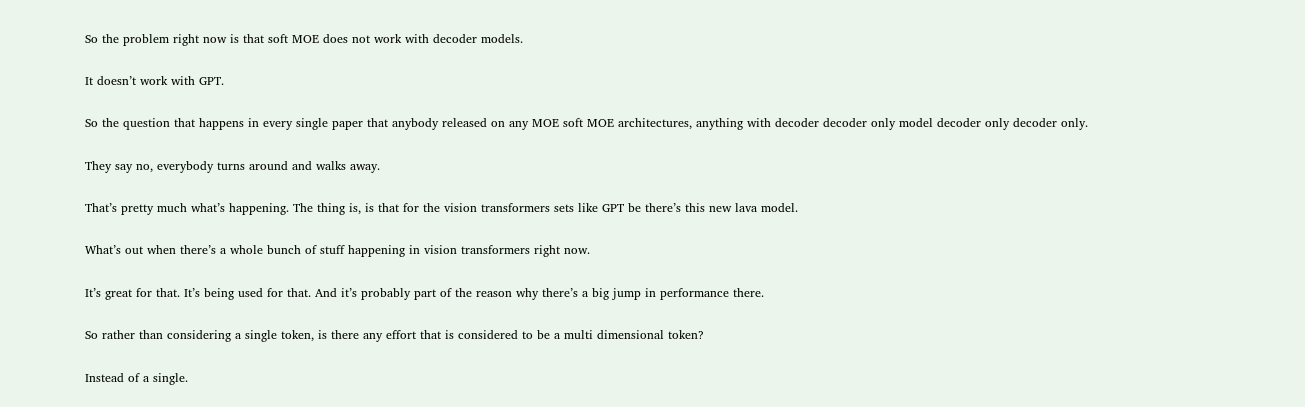So the problem right now is that soft MOE does not work with decoder models.

It doesn’t work with GPT.

So the question that happens in every single paper that anybody released on any MOE soft MOE architectures, anything with decoder decoder only model decoder only decoder only.

They say no, everybody turns around and walks away.

That’s pretty much what’s happening. The thing is, is that for the vision transformers sets like GPT be there’s this new lava model.

What’s out when there’s a whole bunch of stuff happening in vision transformers right now.

It’s great for that. It’s being used for that. And it’s probably part of the reason why there’s a big jump in performance there.

So rather than considering a single token, is there any effort that is considered to be a multi dimensional token?

Instead of a single.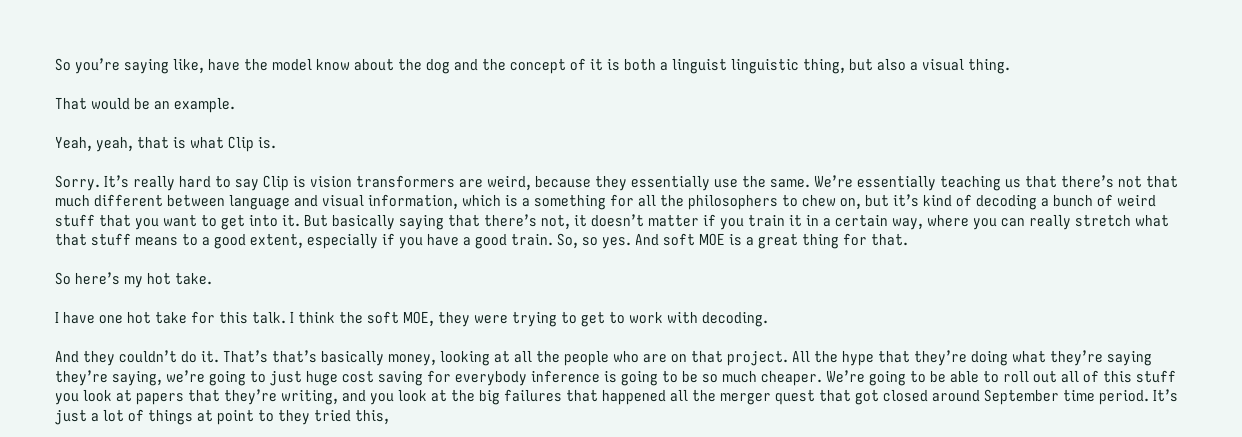So you’re saying like, have the model know about the dog and the concept of it is both a linguist linguistic thing, but also a visual thing.

That would be an example.

Yeah, yeah, that is what Clip is.

Sorry. It’s really hard to say Clip is vision transformers are weird, because they essentially use the same. We’re essentially teaching us that there’s not that much different between language and visual information, which is a something for all the philosophers to chew on, but it’s kind of decoding a bunch of weird stuff that you want to get into it. But basically saying that there’s not, it doesn’t matter if you train it in a certain way, where you can really stretch what that stuff means to a good extent, especially if you have a good train. So, so yes. And soft MOE is a great thing for that.

So here’s my hot take.

I have one hot take for this talk. I think the soft MOE, they were trying to get to work with decoding.

And they couldn’t do it. That’s that’s basically money, looking at all the people who are on that project. All the hype that they’re doing what they’re saying they’re saying, we’re going to just huge cost saving for everybody inference is going to be so much cheaper. We’re going to be able to roll out all of this stuff you look at papers that they’re writing, and you look at the big failures that happened all the merger quest that got closed around September time period. It’s just a lot of things at point to they tried this,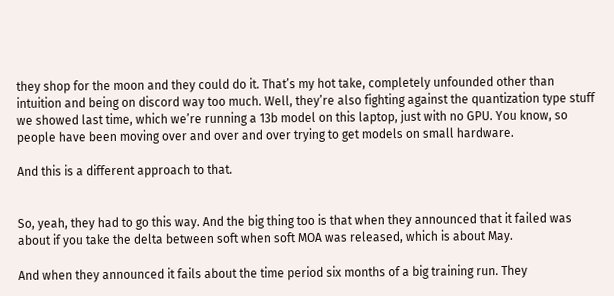they shop for the moon and they could do it. That’s my hot take, completely unfounded other than intuition and being on discord way too much. Well, they’re also fighting against the quantization type stuff we showed last time, which we’re running a 13b model on this laptop, just with no GPU. You know, so people have been moving over and over and over trying to get models on small hardware.

And this is a different approach to that.


So, yeah, they had to go this way. And the big thing too is that when they announced that it failed was about if you take the delta between soft when soft MOA was released, which is about May.

And when they announced it fails about the time period six months of a big training run. They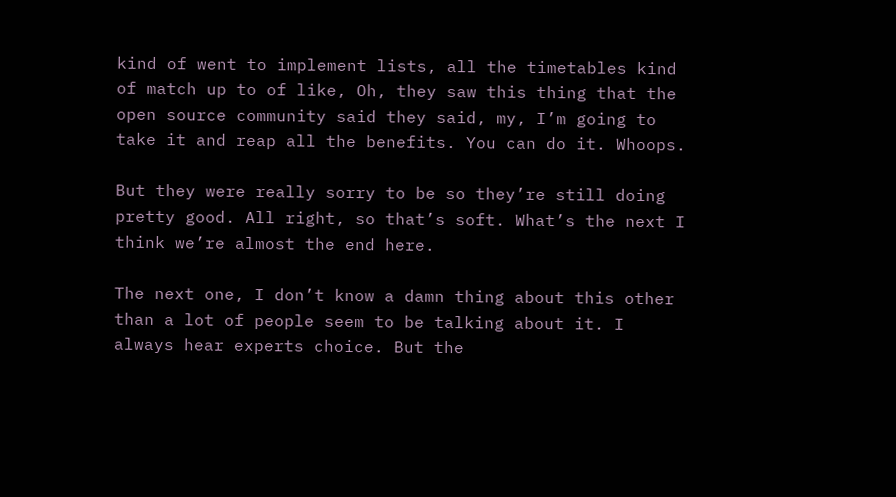kind of went to implement lists, all the timetables kind of match up to of like, Oh, they saw this thing that the open source community said they said, my, I’m going to take it and reap all the benefits. You can do it. Whoops.

But they were really sorry to be so they’re still doing pretty good. All right, so that’s soft. What’s the next I think we’re almost the end here.

The next one, I don’t know a damn thing about this other than a lot of people seem to be talking about it. I always hear experts choice. But the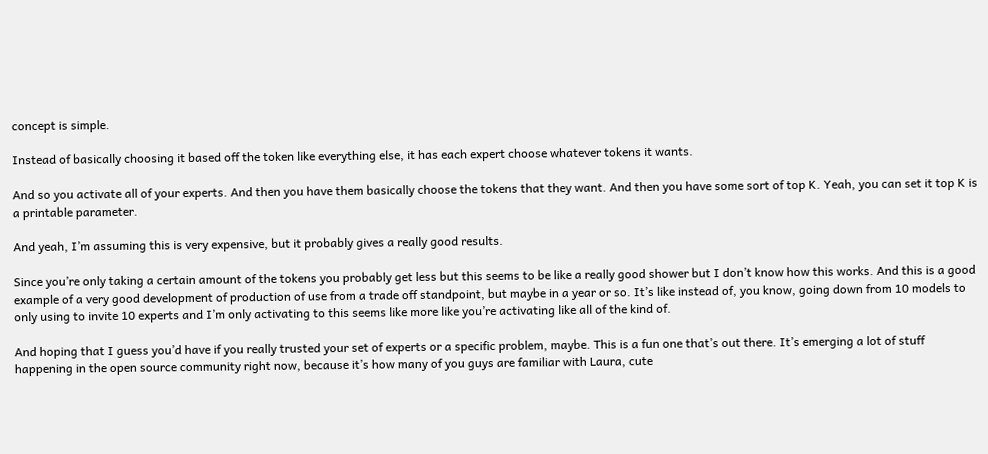concept is simple.

Instead of basically choosing it based off the token like everything else, it has each expert choose whatever tokens it wants.

And so you activate all of your experts. And then you have them basically choose the tokens that they want. And then you have some sort of top K. Yeah, you can set it top K is a printable parameter.

And yeah, I’m assuming this is very expensive, but it probably gives a really good results.

Since you’re only taking a certain amount of the tokens you probably get less but this seems to be like a really good shower but I don’t know how this works. And this is a good example of a very good development of production of use from a trade off standpoint, but maybe in a year or so. It’s like instead of, you know, going down from 10 models to only using to invite 10 experts and I’m only activating to this seems like more like you’re activating like all of the kind of.

And hoping that I guess you’d have if you really trusted your set of experts or a specific problem, maybe. This is a fun one that’s out there. It’s emerging a lot of stuff happening in the open source community right now, because it’s how many of you guys are familiar with Laura, cute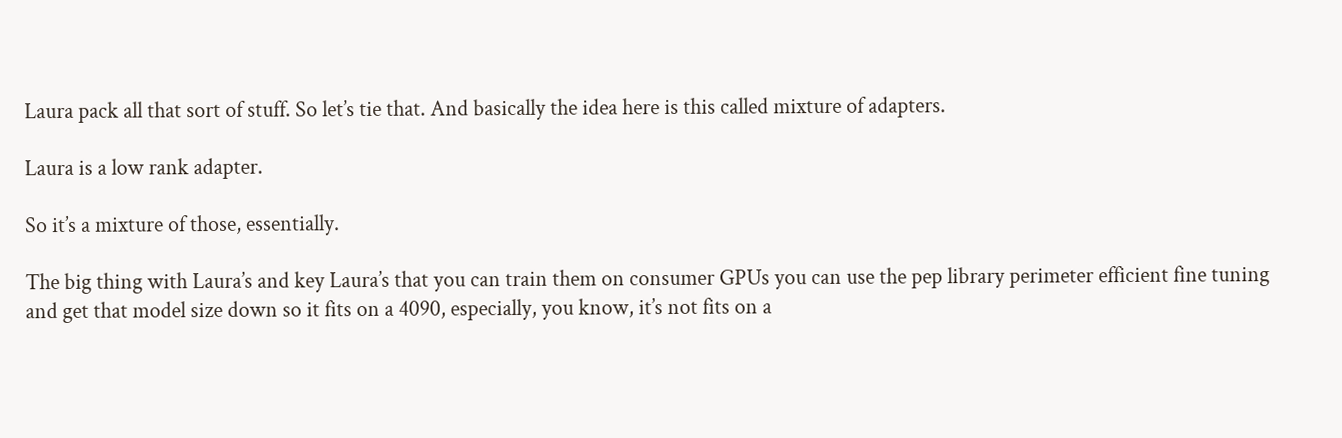Laura pack all that sort of stuff. So let’s tie that. And basically the idea here is this called mixture of adapters.

Laura is a low rank adapter.

So it’s a mixture of those, essentially.

The big thing with Laura’s and key Laura’s that you can train them on consumer GPUs you can use the pep library perimeter efficient fine tuning and get that model size down so it fits on a 4090, especially, you know, it’s not fits on a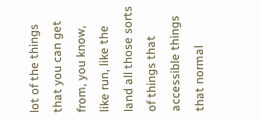lot of the things that you can get from, you know, like run, like the land all those sorts of things that accessible things that normal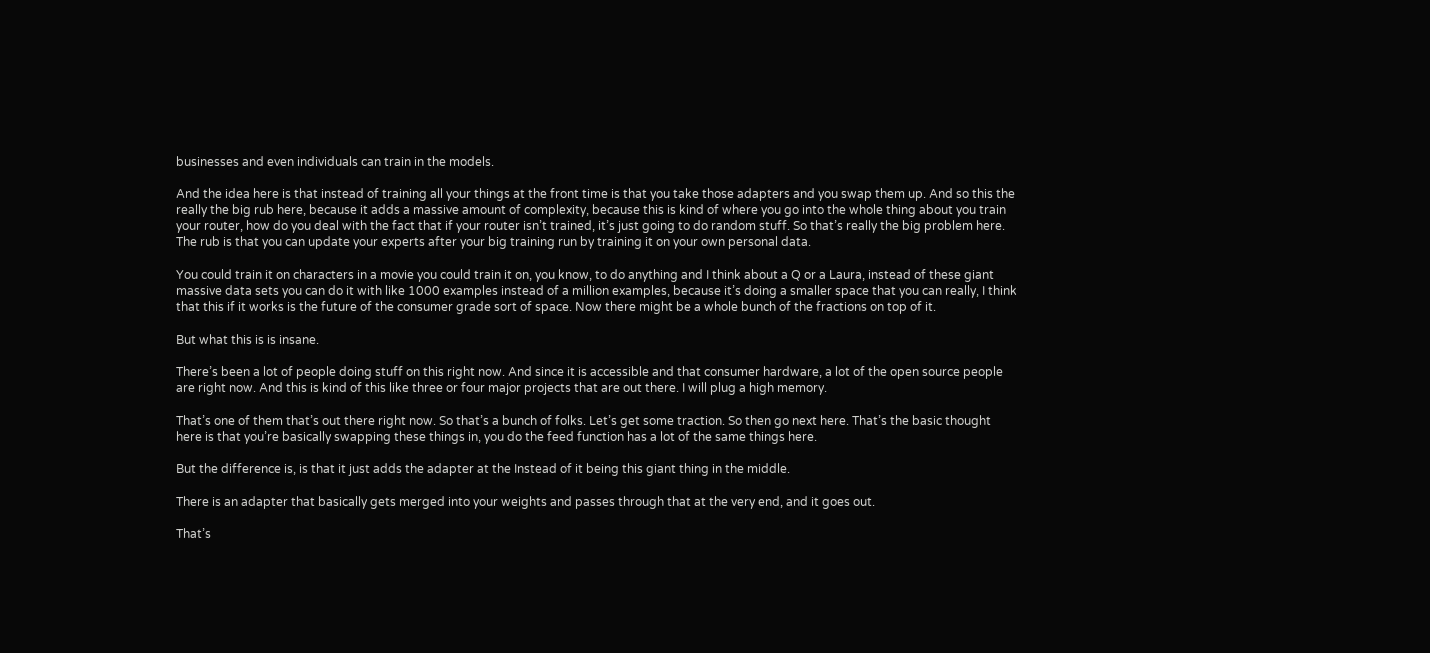businesses and even individuals can train in the models.

And the idea here is that instead of training all your things at the front time is that you take those adapters and you swap them up. And so this the really the big rub here, because it adds a massive amount of complexity, because this is kind of where you go into the whole thing about you train your router, how do you deal with the fact that if your router isn’t trained, it’s just going to do random stuff. So that’s really the big problem here. The rub is that you can update your experts after your big training run by training it on your own personal data.

You could train it on characters in a movie you could train it on, you know, to do anything and I think about a Q or a Laura, instead of these giant massive data sets you can do it with like 1000 examples instead of a million examples, because it’s doing a smaller space that you can really, I think that this if it works is the future of the consumer grade sort of space. Now there might be a whole bunch of the fractions on top of it.

But what this is is insane.

There’s been a lot of people doing stuff on this right now. And since it is accessible and that consumer hardware, a lot of the open source people are right now. And this is kind of this like three or four major projects that are out there. I will plug a high memory.

That’s one of them that’s out there right now. So that’s a bunch of folks. Let’s get some traction. So then go next here. That’s the basic thought here is that you’re basically swapping these things in, you do the feed function has a lot of the same things here.

But the difference is, is that it just adds the adapter at the Instead of it being this giant thing in the middle.

There is an adapter that basically gets merged into your weights and passes through that at the very end, and it goes out.

That’s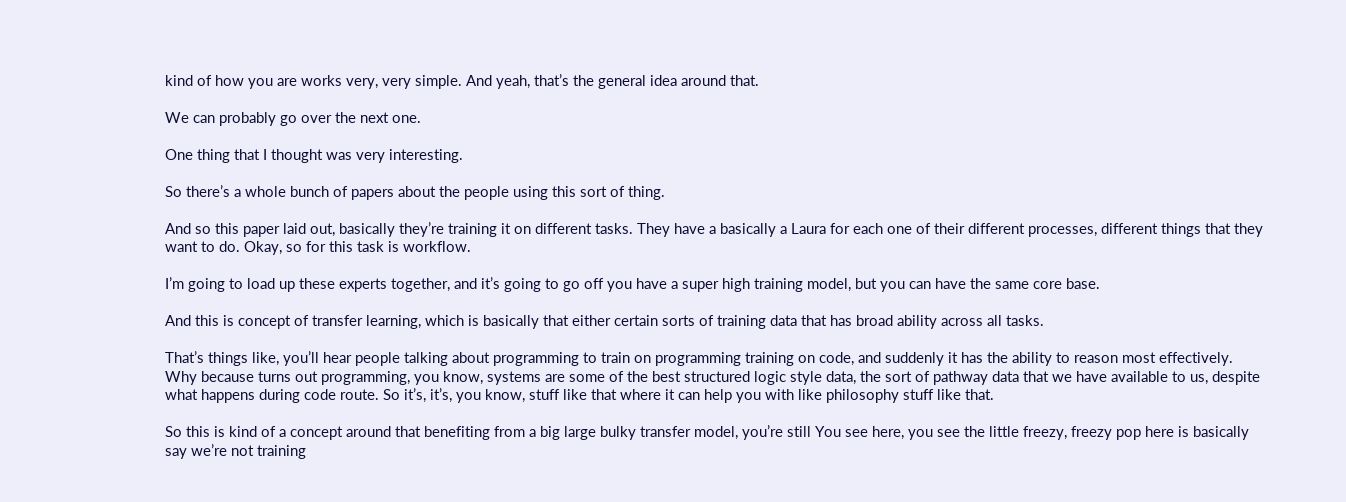kind of how you are works very, very simple. And yeah, that’s the general idea around that.

We can probably go over the next one.

One thing that I thought was very interesting.

So there’s a whole bunch of papers about the people using this sort of thing.

And so this paper laid out, basically they’re training it on different tasks. They have a basically a Laura for each one of their different processes, different things that they want to do. Okay, so for this task is workflow.

I’m going to load up these experts together, and it’s going to go off you have a super high training model, but you can have the same core base.

And this is concept of transfer learning, which is basically that either certain sorts of training data that has broad ability across all tasks.

That’s things like, you’ll hear people talking about programming to train on programming training on code, and suddenly it has the ability to reason most effectively. Why because turns out programming, you know, systems are some of the best structured logic style data, the sort of pathway data that we have available to us, despite what happens during code route. So it’s, it’s, you know, stuff like that where it can help you with like philosophy stuff like that.

So this is kind of a concept around that benefiting from a big large bulky transfer model, you’re still You see here, you see the little freezy, freezy pop here is basically say we’re not training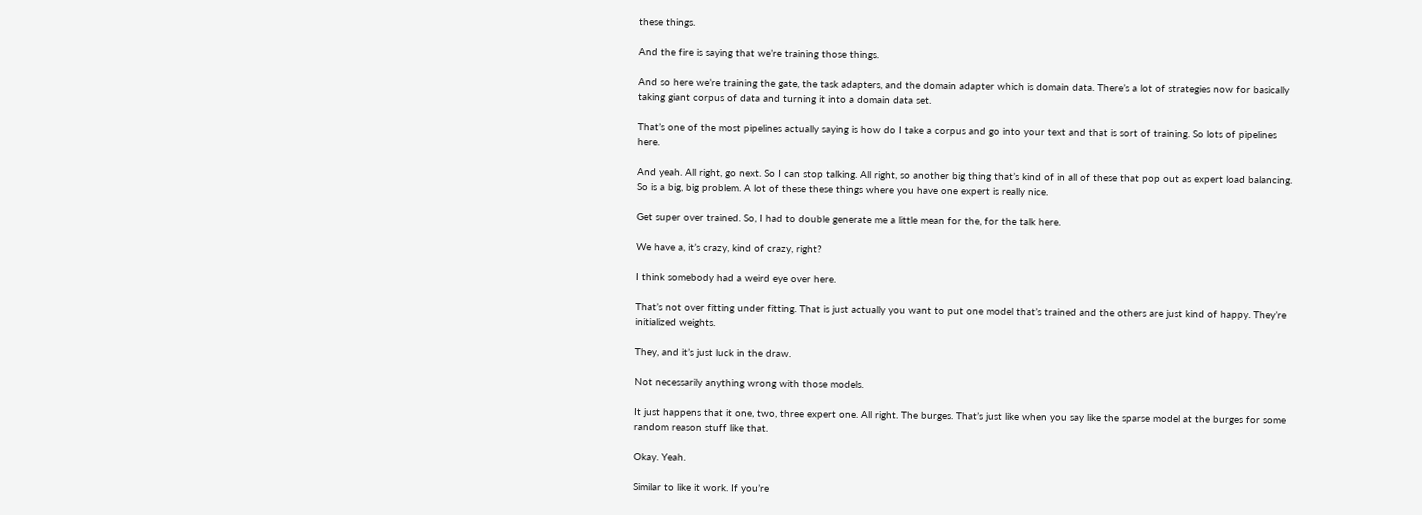these things.

And the fire is saying that we’re training those things.

And so here we’re training the gate, the task adapters, and the domain adapter which is domain data. There’s a lot of strategies now for basically taking giant corpus of data and turning it into a domain data set.

That’s one of the most pipelines actually saying is how do I take a corpus and go into your text and that is sort of training. So lots of pipelines here.

And yeah. All right, go next. So I can stop talking. All right, so another big thing that’s kind of in all of these that pop out as expert load balancing. So is a big, big problem. A lot of these these things where you have one expert is really nice.

Get super over trained. So, I had to double generate me a little mean for the, for the talk here.

We have a, it’s crazy, kind of crazy, right?

I think somebody had a weird eye over here.

That’s not over fitting under fitting. That is just actually you want to put one model that’s trained and the others are just kind of happy. They’re initialized weights.

They, and it’s just luck in the draw.

Not necessarily anything wrong with those models.

It just happens that it one, two, three expert one. All right. The burges. That’s just like when you say like the sparse model at the burges for some random reason stuff like that.

Okay. Yeah.

Similar to like it work. If you’re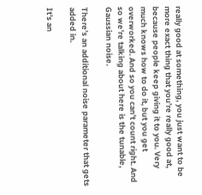really good at something, you just want to be more exact thing that you’re really good at, because people keep giving it to you. Very much knows how to do it, but you get overworked. And so you can’t count right. And so we’re talking about here is the tunable, Gaussian noise.

There’s an additional noise parameter that gets added in.

It’s an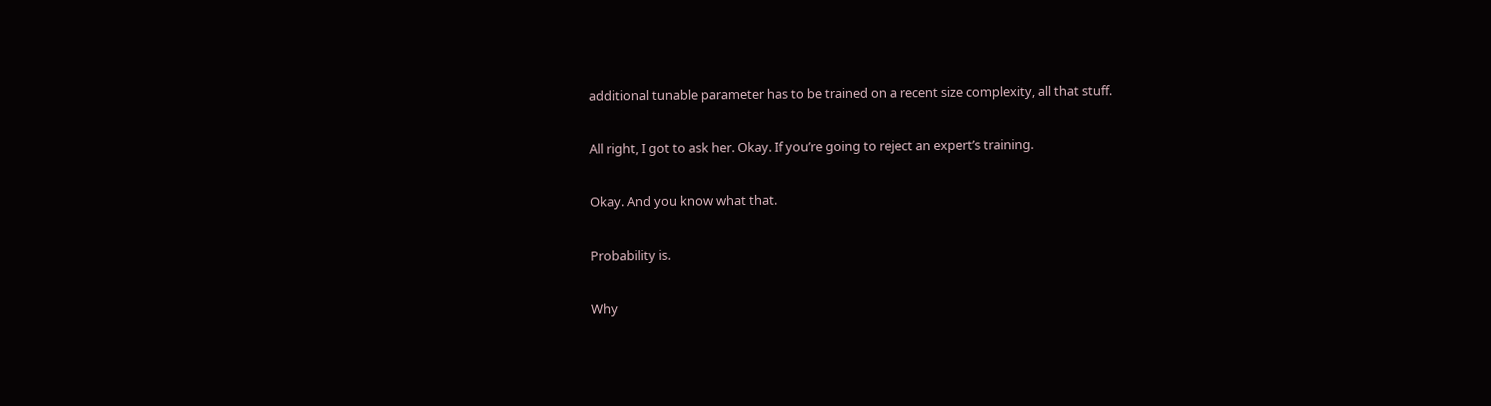additional tunable parameter has to be trained on a recent size complexity, all that stuff.

All right, I got to ask her. Okay. If you’re going to reject an expert’s training.

Okay. And you know what that.

Probability is.

Why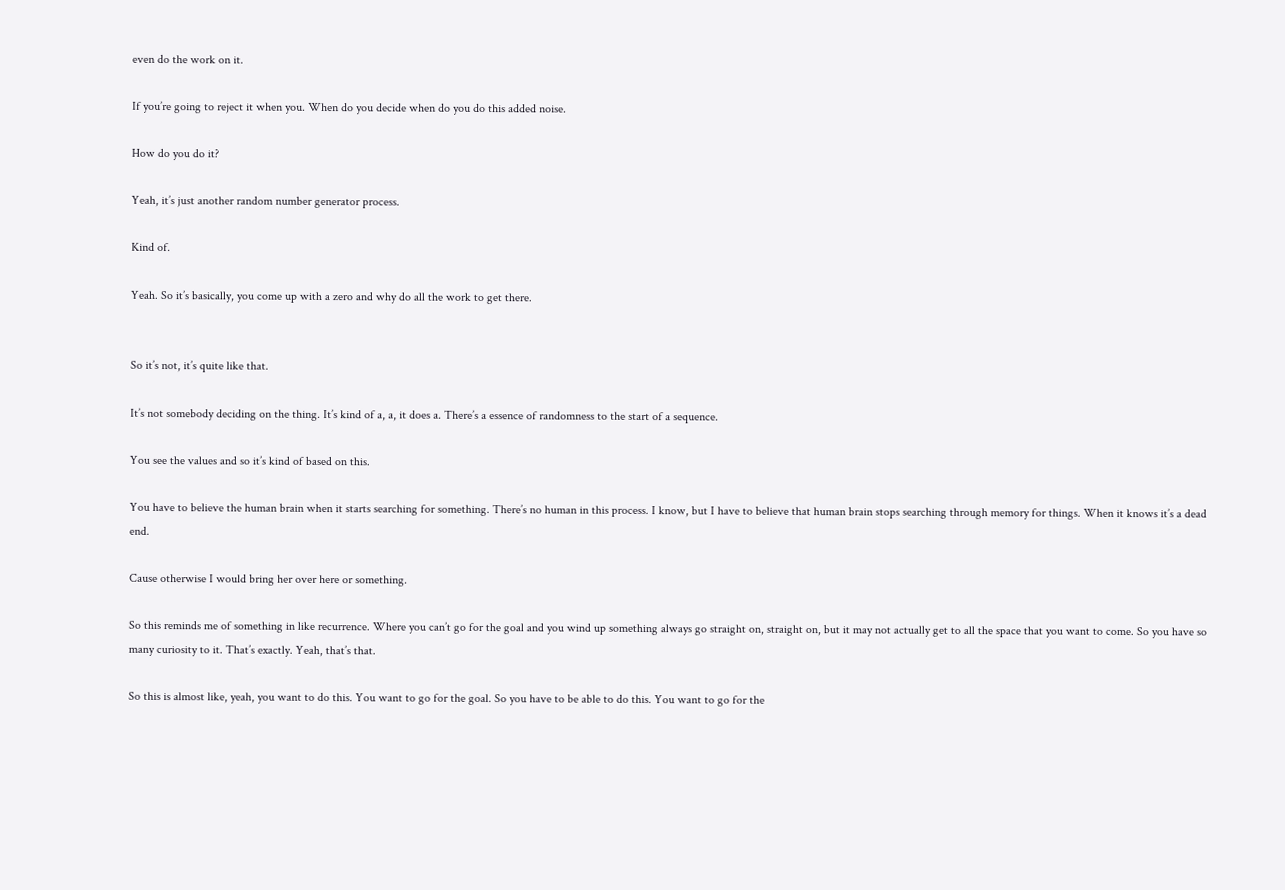even do the work on it.

If you’re going to reject it when you. When do you decide when do you do this added noise.

How do you do it?

Yeah, it’s just another random number generator process.

Kind of.

Yeah. So it’s basically, you come up with a zero and why do all the work to get there.


So it’s not, it’s quite like that.

It’s not somebody deciding on the thing. It’s kind of a, a, it does a. There’s a essence of randomness to the start of a sequence.

You see the values and so it’s kind of based on this.

You have to believe the human brain when it starts searching for something. There’s no human in this process. I know, but I have to believe that human brain stops searching through memory for things. When it knows it’s a dead end.

Cause otherwise I would bring her over here or something.

So this reminds me of something in like recurrence. Where you can’t go for the goal and you wind up something always go straight on, straight on, but it may not actually get to all the space that you want to come. So you have so many curiosity to it. That’s exactly. Yeah, that’s that.

So this is almost like, yeah, you want to do this. You want to go for the goal. So you have to be able to do this. You want to go for the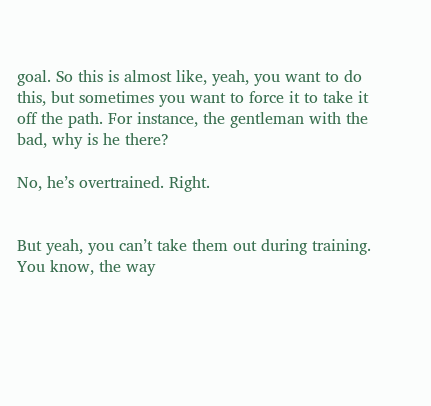goal. So this is almost like, yeah, you want to do this, but sometimes you want to force it to take it off the path. For instance, the gentleman with the bad, why is he there?

No, he’s overtrained. Right.


But yeah, you can’t take them out during training. You know, the way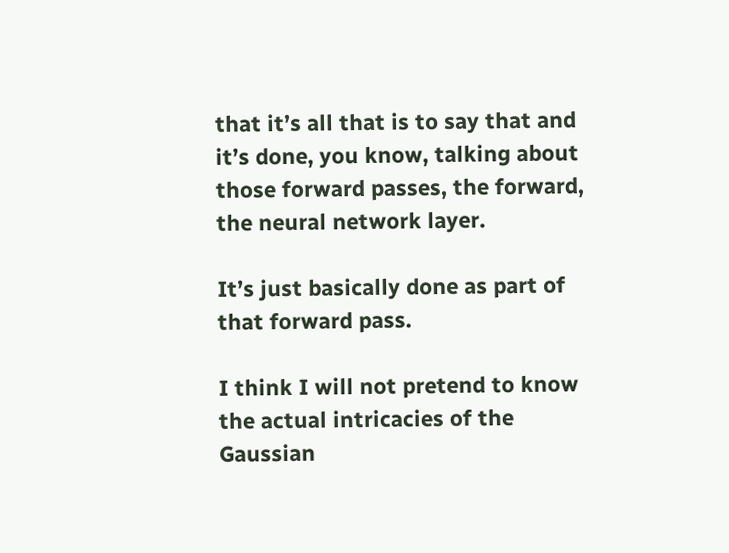that it’s all that is to say that and it’s done, you know, talking about those forward passes, the forward, the neural network layer.

It’s just basically done as part of that forward pass.

I think I will not pretend to know the actual intricacies of the Gaussian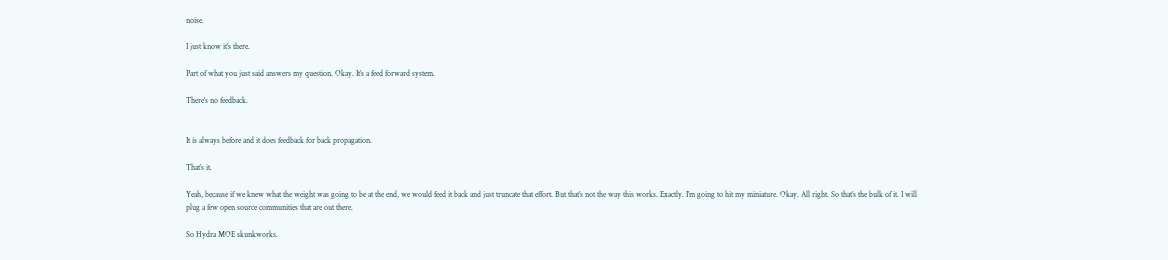noise.

I just know it’s there.

Part of what you just said answers my question. Okay. It’s a feed forward system.

There’s no feedback.


It is always before and it does feedback for back propagation.

That’s it.

Yeah, because if we knew what the weight was going to be at the end, we would feed it back and just truncate that effort. But that’s not the way this works. Exactly. I’m going to hit my miniature. Okay. All right. So that’s the bulk of it. I will plug a few open source communities that are out there.

So Hydra MOE skunkworks.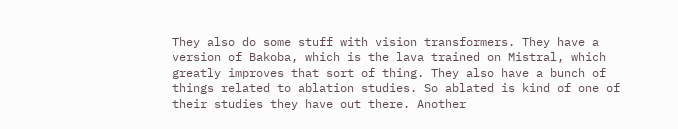They also do some stuff with vision transformers. They have a version of Bakoba, which is the lava trained on Mistral, which greatly improves that sort of thing. They also have a bunch of things related to ablation studies. So ablated is kind of one of their studies they have out there. Another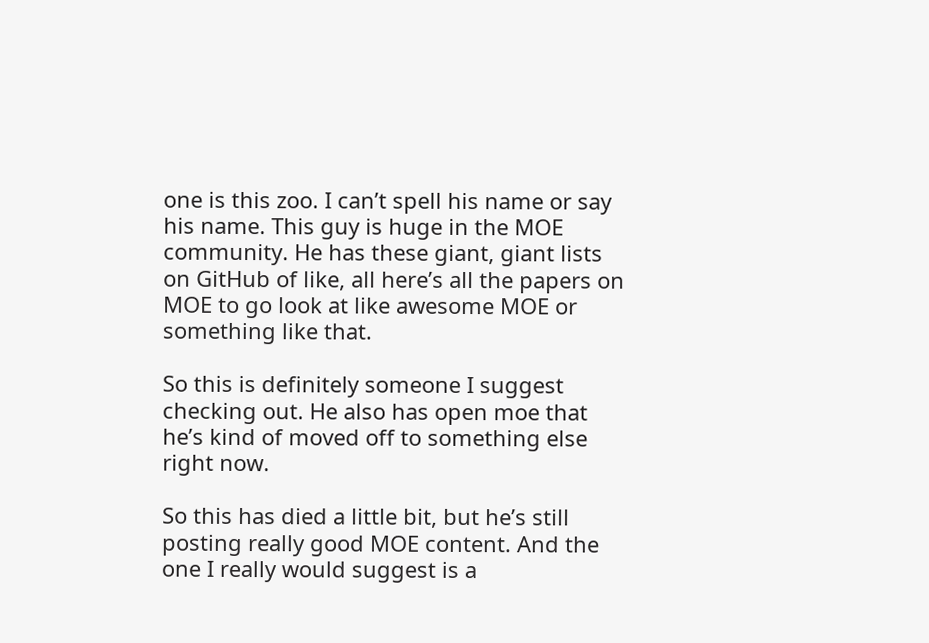one is this zoo. I can’t spell his name or say his name. This guy is huge in the MOE community. He has these giant, giant lists on GitHub of like, all here’s all the papers on MOE to go look at like awesome MOE or something like that.

So this is definitely someone I suggest checking out. He also has open moe that he’s kind of moved off to something else right now.

So this has died a little bit, but he’s still posting really good MOE content. And the one I really would suggest is a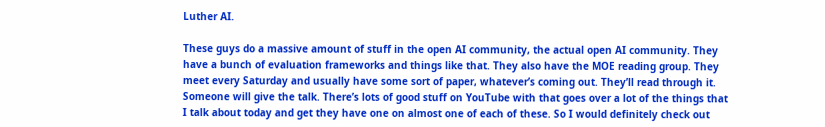Luther AI.

These guys do a massive amount of stuff in the open AI community, the actual open AI community. They have a bunch of evaluation frameworks and things like that. They also have the MOE reading group. They meet every Saturday and usually have some sort of paper, whatever’s coming out. They’ll read through it. Someone will give the talk. There’s lots of good stuff on YouTube with that goes over a lot of the things that I talk about today and get they have one on almost one of each of these. So I would definitely check out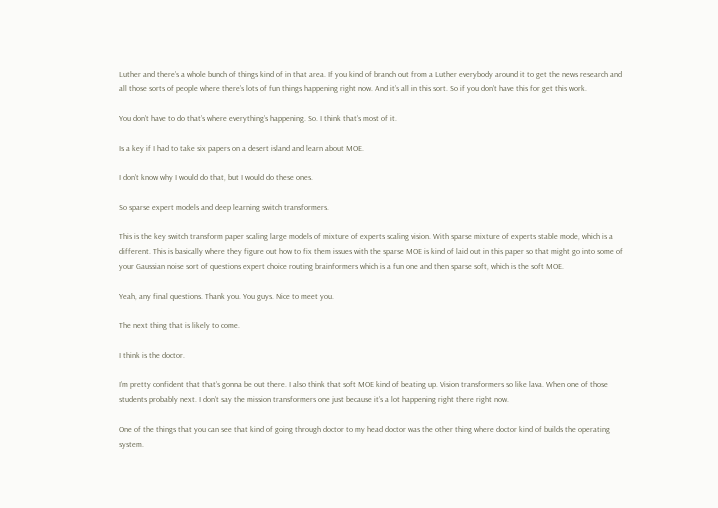Luther and there’s a whole bunch of things kind of in that area. If you kind of branch out from a Luther everybody around it to get the news research and all those sorts of people where there’s lots of fun things happening right now. And it’s all in this sort. So if you don’t have this for get this work.

You don’t have to do that’s where everything’s happening. So. I think that’s most of it.

Is a key if I had to take six papers on a desert island and learn about MOE.

I don’t know why I would do that, but I would do these ones.

So sparse expert models and deep learning switch transformers.

This is the key switch transform paper scaling large models of mixture of experts scaling vision. With sparse mixture of experts stable mode, which is a different. This is basically where they figure out how to fix them issues with the sparse MOE is kind of laid out in this paper so that might go into some of your Gaussian noise sort of questions expert choice routing brainformers which is a fun one and then sparse soft, which is the soft MOE.

Yeah, any final questions. Thank you. You guys. Nice to meet you.

The next thing that is likely to come.

I think is the doctor.

I’m pretty confident that that’s gonna be out there. I also think that soft MOE kind of beating up. Vision transformers so like lava. When one of those students probably next. I don’t say the mission transformers one just because it’s a lot happening right there right now.

One of the things that you can see that kind of going through doctor to my head doctor was the other thing where doctor kind of builds the operating system.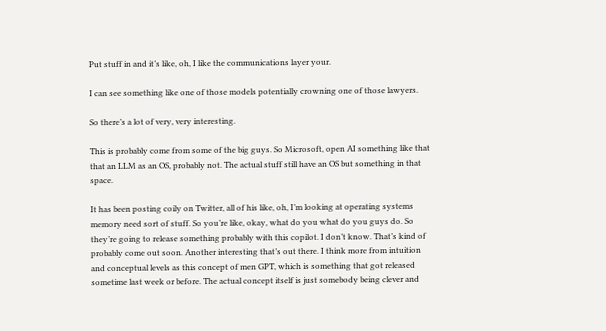Put stuff in and it’s like, oh, I like the communications layer your.

I can see something like one of those models potentially crowning one of those lawyers.

So there’s a lot of very, very interesting.

This is probably come from some of the big guys. So Microsoft, open AI something like that that an LLM as an OS, probably not. The actual stuff still have an OS but something in that space.

It has been posting coily on Twitter, all of his like, oh, I’m looking at operating systems memory need sort of stuff. So you’re like, okay, what do you what do you guys do. So they’re going to release something probably with this copilot. I don’t know. That’s kind of probably come out soon. Another interesting that’s out there. I think more from intuition and conceptual levels as this concept of men GPT, which is something that got released sometime last week or before. The actual concept itself is just somebody being clever and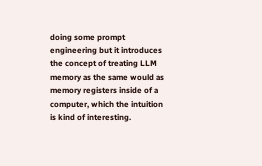doing some prompt engineering but it introduces the concept of treating LLM memory as the same would as memory registers inside of a computer, which the intuition is kind of interesting.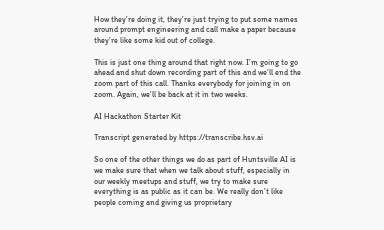How they’re doing it, they’re just trying to put some names around prompt engineering and call make a paper because they’re like some kid out of college.

This is just one thing around that right now. I’m going to go ahead and shut down recording part of this and we’ll end the zoom part of this call. Thanks everybody for joining in on zoom. Again, we’ll be back at it in two weeks.

AI Hackathon Starter Kit

Transcript generated by https://transcribe.hsv.ai

So one of the other things we do as part of Huntsville AI is we make sure that when we talk about stuff, especially in our weekly meetups and stuff, we try to make sure everything is as public as it can be. We really don’t like people coming and giving us proprietary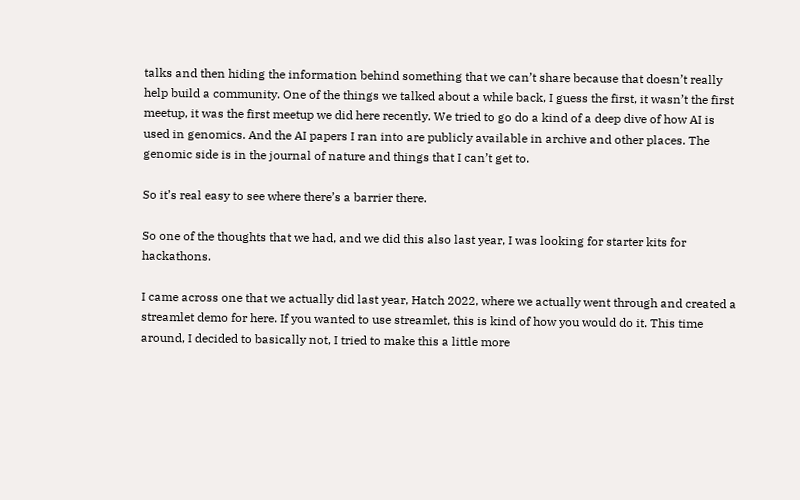talks and then hiding the information behind something that we can’t share because that doesn’t really help build a community. One of the things we talked about a while back, I guess the first, it wasn’t the first meetup, it was the first meetup we did here recently. We tried to go do a kind of a deep dive of how AI is used in genomics. And the AI papers I ran into are publicly available in archive and other places. The genomic side is in the journal of nature and things that I can’t get to.

So it’s real easy to see where there’s a barrier there.

So one of the thoughts that we had, and we did this also last year, I was looking for starter kits for hackathons.

I came across one that we actually did last year, Hatch 2022, where we actually went through and created a streamlet demo for here. If you wanted to use streamlet, this is kind of how you would do it. This time around, I decided to basically not, I tried to make this a little more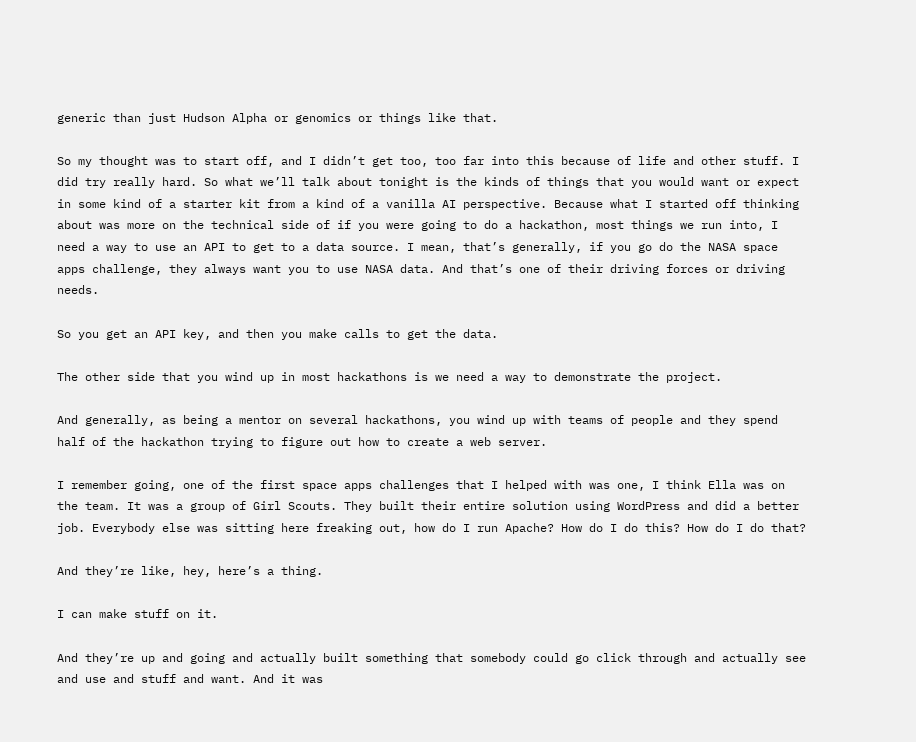generic than just Hudson Alpha or genomics or things like that.

So my thought was to start off, and I didn’t get too, too far into this because of life and other stuff. I did try really hard. So what we’ll talk about tonight is the kinds of things that you would want or expect in some kind of a starter kit from a kind of a vanilla AI perspective. Because what I started off thinking about was more on the technical side of if you were going to do a hackathon, most things we run into, I need a way to use an API to get to a data source. I mean, that’s generally, if you go do the NASA space apps challenge, they always want you to use NASA data. And that’s one of their driving forces or driving needs.

So you get an API key, and then you make calls to get the data.

The other side that you wind up in most hackathons is we need a way to demonstrate the project.

And generally, as being a mentor on several hackathons, you wind up with teams of people and they spend half of the hackathon trying to figure out how to create a web server.

I remember going, one of the first space apps challenges that I helped with was one, I think Ella was on the team. It was a group of Girl Scouts. They built their entire solution using WordPress and did a better job. Everybody else was sitting here freaking out, how do I run Apache? How do I do this? How do I do that?

And they’re like, hey, here’s a thing.

I can make stuff on it.

And they’re up and going and actually built something that somebody could go click through and actually see and use and stuff and want. And it was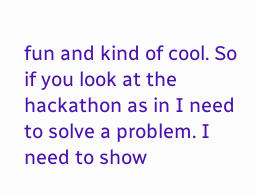fun and kind of cool. So if you look at the hackathon as in I need to solve a problem. I need to show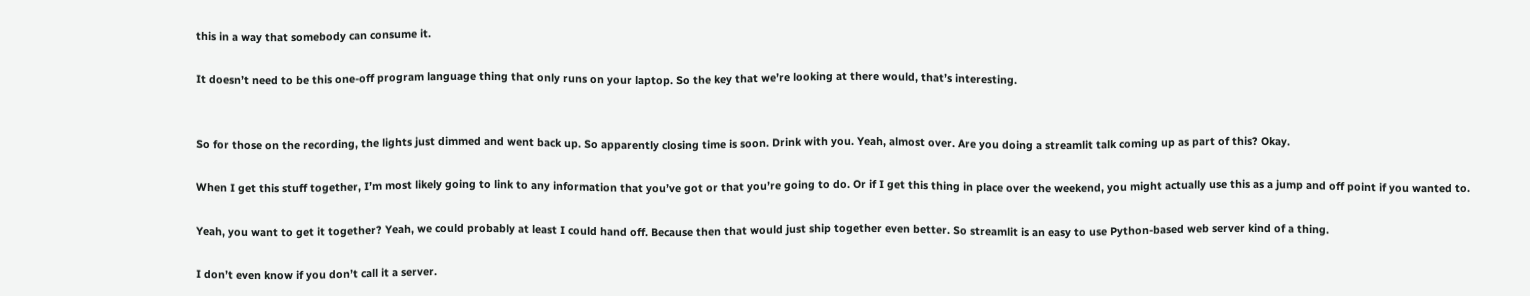this in a way that somebody can consume it.

It doesn’t need to be this one-off program language thing that only runs on your laptop. So the key that we’re looking at there would, that’s interesting.


So for those on the recording, the lights just dimmed and went back up. So apparently closing time is soon. Drink with you. Yeah, almost over. Are you doing a streamlit talk coming up as part of this? Okay.

When I get this stuff together, I’m most likely going to link to any information that you’ve got or that you’re going to do. Or if I get this thing in place over the weekend, you might actually use this as a jump and off point if you wanted to.

Yeah, you want to get it together? Yeah, we could probably at least I could hand off. Because then that would just ship together even better. So streamlit is an easy to use Python-based web server kind of a thing.

I don’t even know if you don’t call it a server.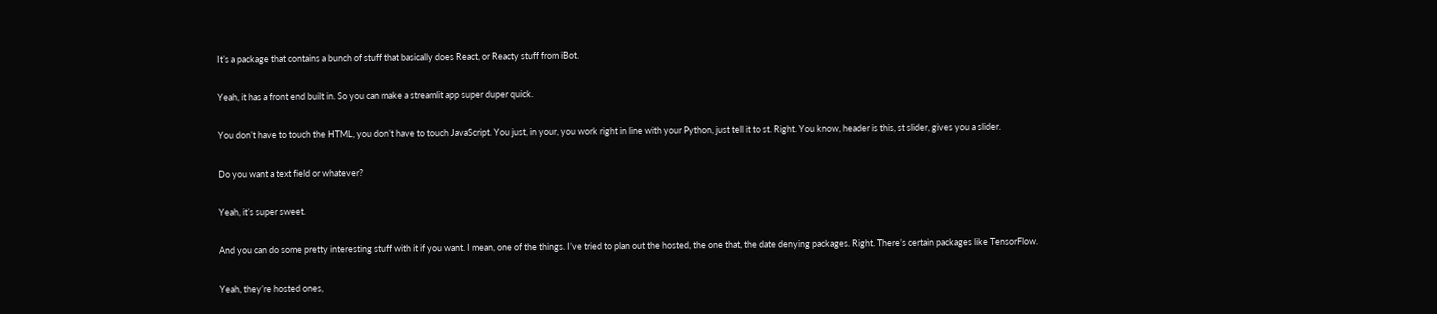It’s a package that contains a bunch of stuff that basically does React, or Reacty stuff from iBot.

Yeah, it has a front end built in. So you can make a streamlit app super duper quick.

You don’t have to touch the HTML, you don’t have to touch JavaScript. You just, in your, you work right in line with your Python, just tell it to st. Right. You know, header is this, st slider, gives you a slider.

Do you want a text field or whatever?

Yeah, it’s super sweet.

And you can do some pretty interesting stuff with it if you want. I mean, one of the things. I’ve tried to plan out the hosted, the one that, the date denying packages. Right. There’s certain packages like TensorFlow.

Yeah, they’re hosted ones,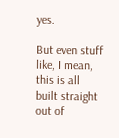yes.

But even stuff like, I mean, this is all built straight out of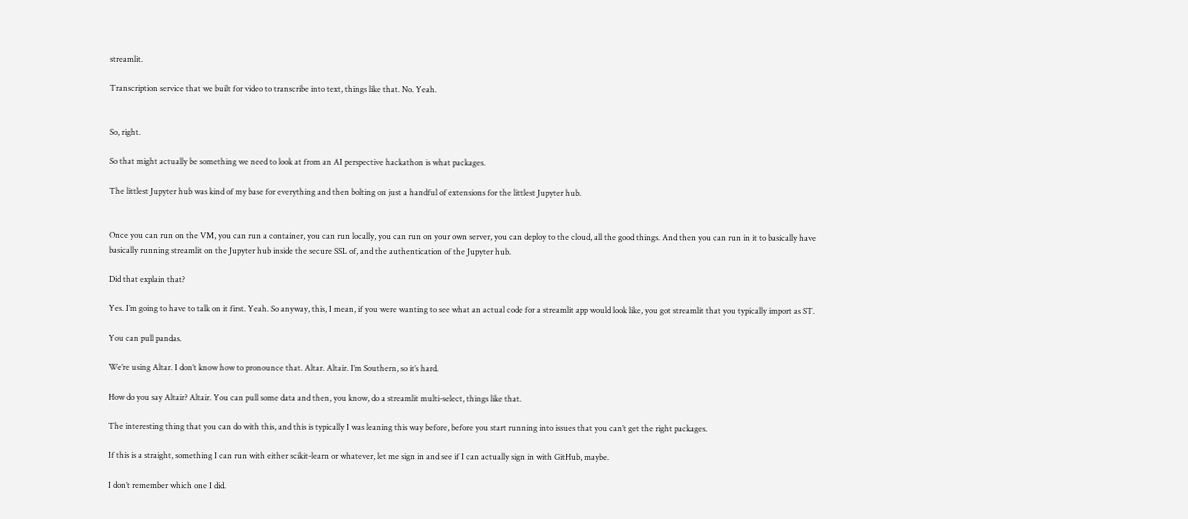streamlit.

Transcription service that we built for video to transcribe into text, things like that. No. Yeah.


So, right.

So that might actually be something we need to look at from an AI perspective hackathon is what packages.

The littlest Jupyter hub was kind of my base for everything and then bolting on just a handful of extensions for the littlest Jupyter hub.


Once you can run on the VM, you can run a container, you can run locally, you can run on your own server, you can deploy to the cloud, all the good things. And then you can run in it to basically have basically running streamlit on the Jupyter hub inside the secure SSL of, and the authentication of the Jupyter hub.

Did that explain that?

Yes. I’m going to have to talk on it first. Yeah. So anyway, this, I mean, if you were wanting to see what an actual code for a streamlit app would look like, you got streamlit that you typically import as ST.

You can pull pandas.

We’re using Altar. I don’t know how to pronounce that. Altar. Altair. I’m Southern, so it’s hard.

How do you say Altair? Altair. You can pull some data and then, you know, do a streamlit multi-select, things like that.

The interesting thing that you can do with this, and this is typically I was leaning this way before, before you start running into issues that you can’t get the right packages.

If this is a straight, something I can run with either scikit-learn or whatever, let me sign in and see if I can actually sign in with GitHub, maybe.

I don’t remember which one I did.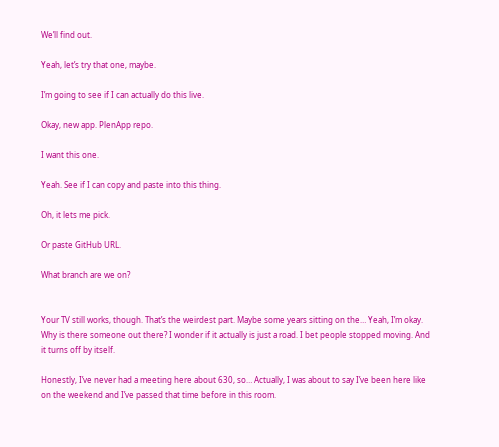We’ll find out.

Yeah, let’s try that one, maybe.

I’m going to see if I can actually do this live.

Okay, new app. PlenApp repo.

I want this one.

Yeah. See if I can copy and paste into this thing.

Oh, it lets me pick.

Or paste GitHub URL.

What branch are we on?


Your TV still works, though. That’s the weirdest part. Maybe some years sitting on the… Yeah, I’m okay. Why is there someone out there? I wonder if it actually is just a road. I bet people stopped moving. And it turns off by itself.

Honestly, I’ve never had a meeting here about 630, so… Actually, I was about to say I’ve been here like on the weekend and I’ve passed that time before in this room.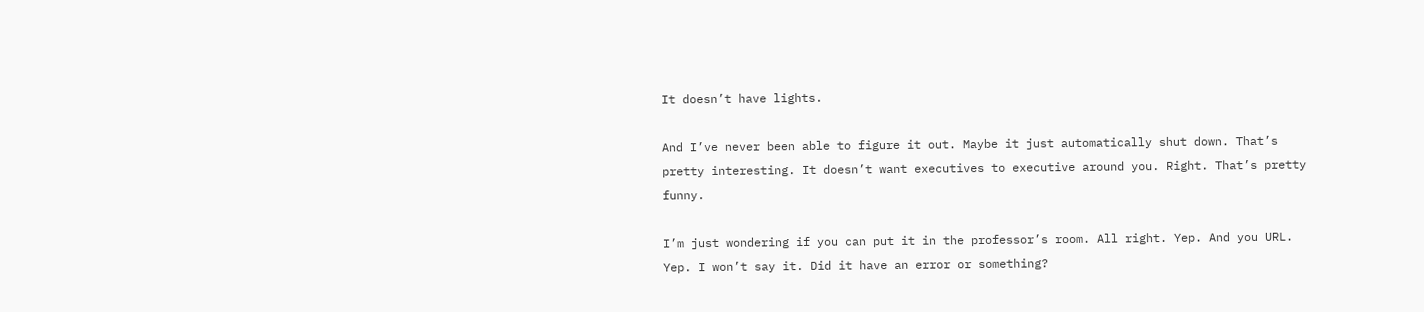It doesn’t have lights.

And I’ve never been able to figure it out. Maybe it just automatically shut down. That’s pretty interesting. It doesn’t want executives to executive around you. Right. That’s pretty funny.

I’m just wondering if you can put it in the professor’s room. All right. Yep. And you URL. Yep. I won’t say it. Did it have an error or something?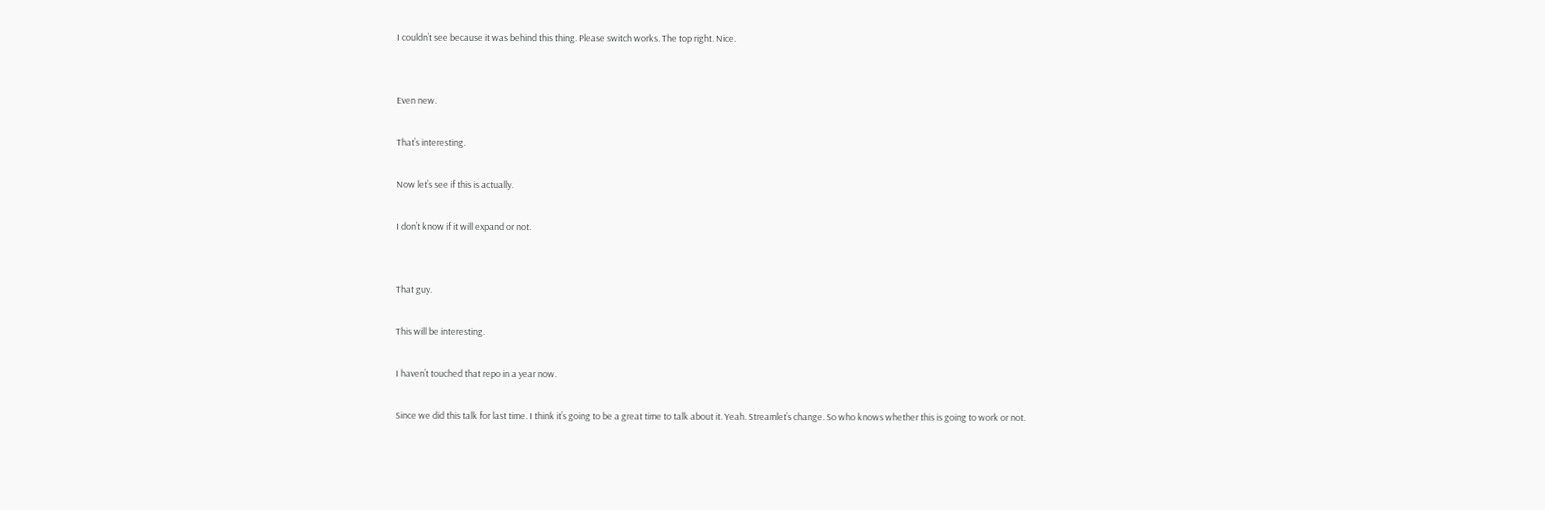I couldn’t see because it was behind this thing. Please switch works. The top right. Nice.


Even new.

That’s interesting.

Now let’s see if this is actually.

I don’t know if it will expand or not.


That guy.

This will be interesting.

I haven’t touched that repo in a year now.

Since we did this talk for last time. I think it’s going to be a great time to talk about it. Yeah. Streamlet’s change. So who knows whether this is going to work or not.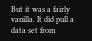But it was a fairly vanilla. It did pull a data set from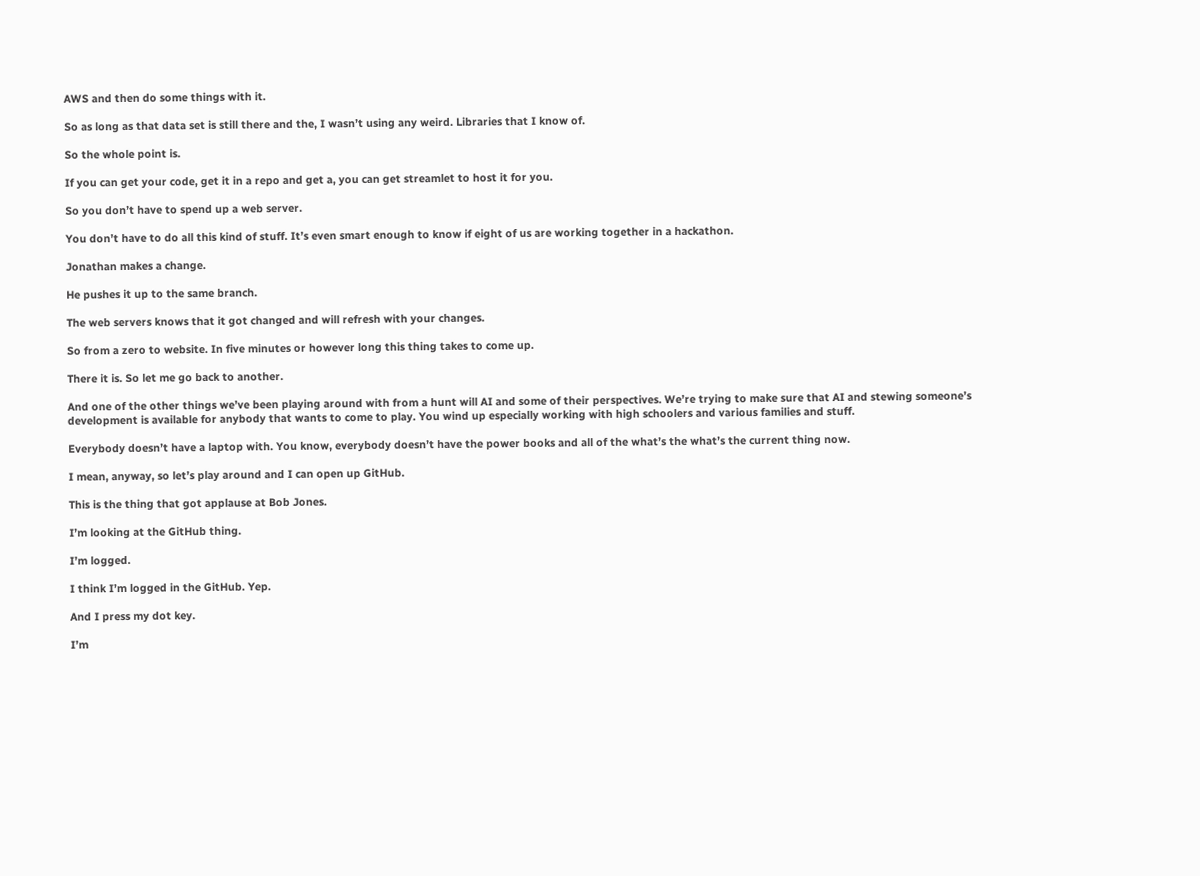AWS and then do some things with it.

So as long as that data set is still there and the, I wasn’t using any weird. Libraries that I know of.

So the whole point is.

If you can get your code, get it in a repo and get a, you can get streamlet to host it for you.

So you don’t have to spend up a web server.

You don’t have to do all this kind of stuff. It’s even smart enough to know if eight of us are working together in a hackathon.

Jonathan makes a change.

He pushes it up to the same branch.

The web servers knows that it got changed and will refresh with your changes.

So from a zero to website. In five minutes or however long this thing takes to come up.

There it is. So let me go back to another.

And one of the other things we’ve been playing around with from a hunt will AI and some of their perspectives. We’re trying to make sure that AI and stewing someone’s development is available for anybody that wants to come to play. You wind up especially working with high schoolers and various families and stuff.

Everybody doesn’t have a laptop with. You know, everybody doesn’t have the power books and all of the what’s the what’s the current thing now.

I mean, anyway, so let’s play around and I can open up GitHub.

This is the thing that got applause at Bob Jones.

I’m looking at the GitHub thing.

I’m logged.

I think I’m logged in the GitHub. Yep.

And I press my dot key.

I’m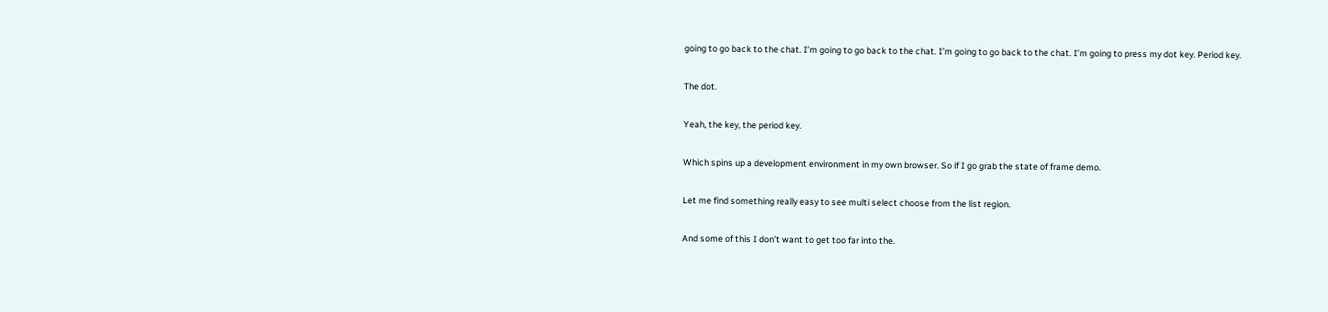going to go back to the chat. I’m going to go back to the chat. I’m going to go back to the chat. I’m going to press my dot key. Period key.

The dot.

Yeah, the key, the period key.

Which spins up a development environment in my own browser. So if I go grab the state of frame demo.

Let me find something really easy to see multi select choose from the list region.

And some of this I don’t want to get too far into the.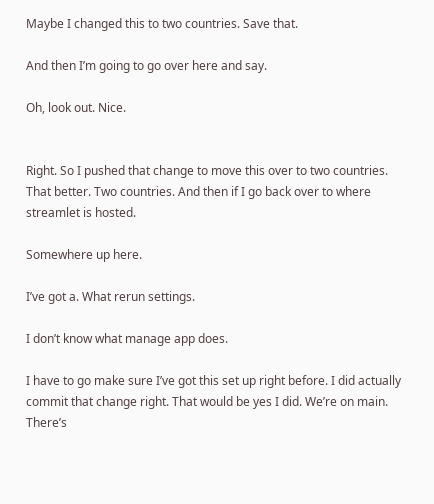Maybe I changed this to two countries. Save that.

And then I’m going to go over here and say.

Oh, look out. Nice.


Right. So I pushed that change to move this over to two countries. That better. Two countries. And then if I go back over to where streamlet is hosted.

Somewhere up here.

I’ve got a. What rerun settings.

I don’t know what manage app does.

I have to go make sure I’ve got this set up right before. I did actually commit that change right. That would be yes I did. We’re on main. There’s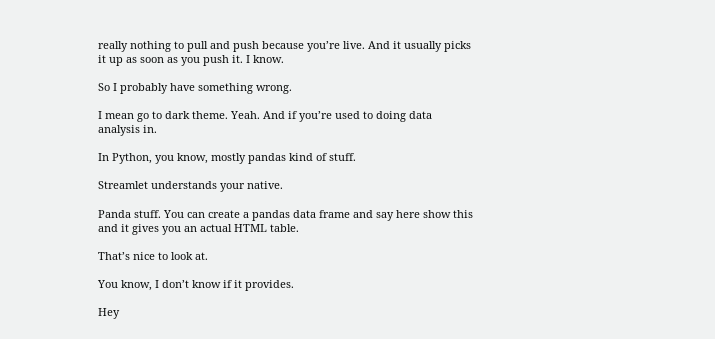really nothing to pull and push because you’re live. And it usually picks it up as soon as you push it. I know.

So I probably have something wrong.

I mean go to dark theme. Yeah. And if you’re used to doing data analysis in.

In Python, you know, mostly pandas kind of stuff.

Streamlet understands your native.

Panda stuff. You can create a pandas data frame and say here show this and it gives you an actual HTML table.

That’s nice to look at.

You know, I don’t know if it provides.

Hey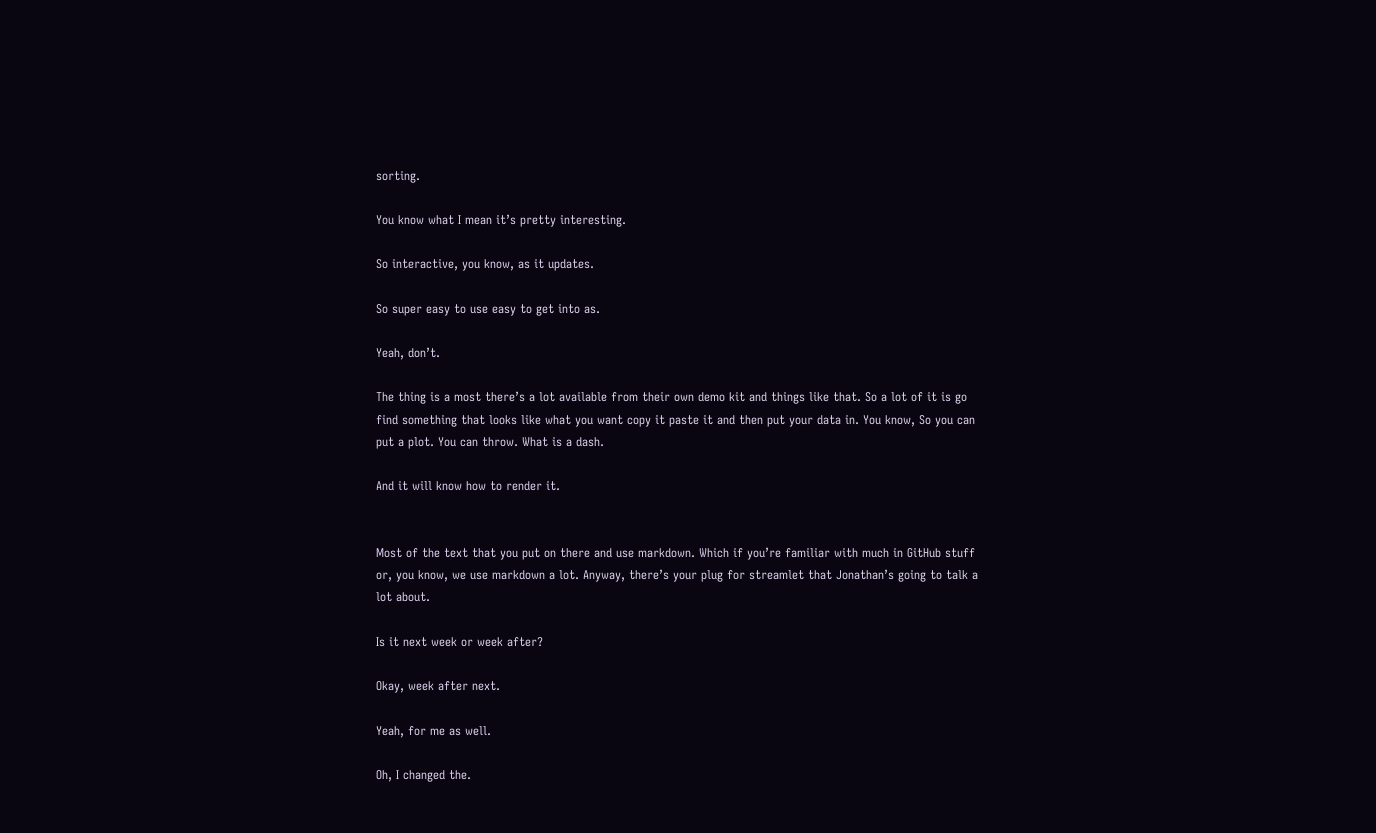sorting.

You know what I mean it’s pretty interesting.

So interactive, you know, as it updates.

So super easy to use easy to get into as.

Yeah, don’t.

The thing is a most there’s a lot available from their own demo kit and things like that. So a lot of it is go find something that looks like what you want copy it paste it and then put your data in. You know, So you can put a plot. You can throw. What is a dash.

And it will know how to render it.


Most of the text that you put on there and use markdown. Which if you’re familiar with much in GitHub stuff or, you know, we use markdown a lot. Anyway, there’s your plug for streamlet that Jonathan’s going to talk a lot about.

Is it next week or week after?

Okay, week after next.

Yeah, for me as well.

Oh, I changed the.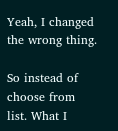Yeah, I changed the wrong thing.

So instead of choose from list. What I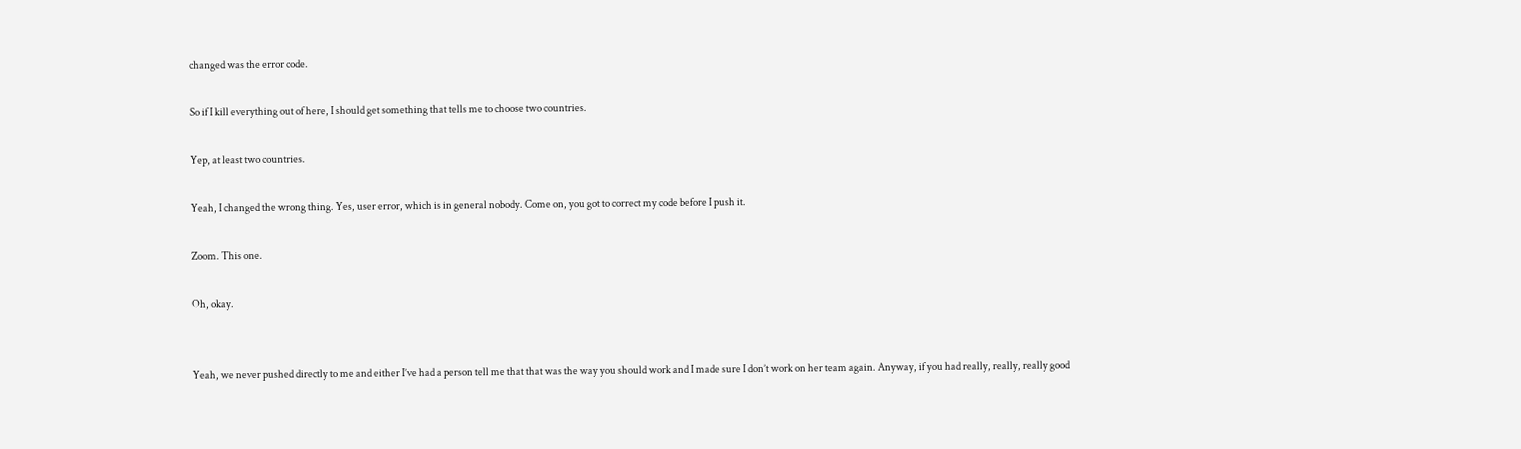changed was the error code.

So if I kill everything out of here, I should get something that tells me to choose two countries.

Yep, at least two countries.

Yeah, I changed the wrong thing. Yes, user error, which is in general nobody. Come on, you got to correct my code before I push it.

Zoom. This one.

Oh, okay.


Yeah, we never pushed directly to me and either I’ve had a person tell me that that was the way you should work and I made sure I don’t work on her team again. Anyway, if you had really, really, really good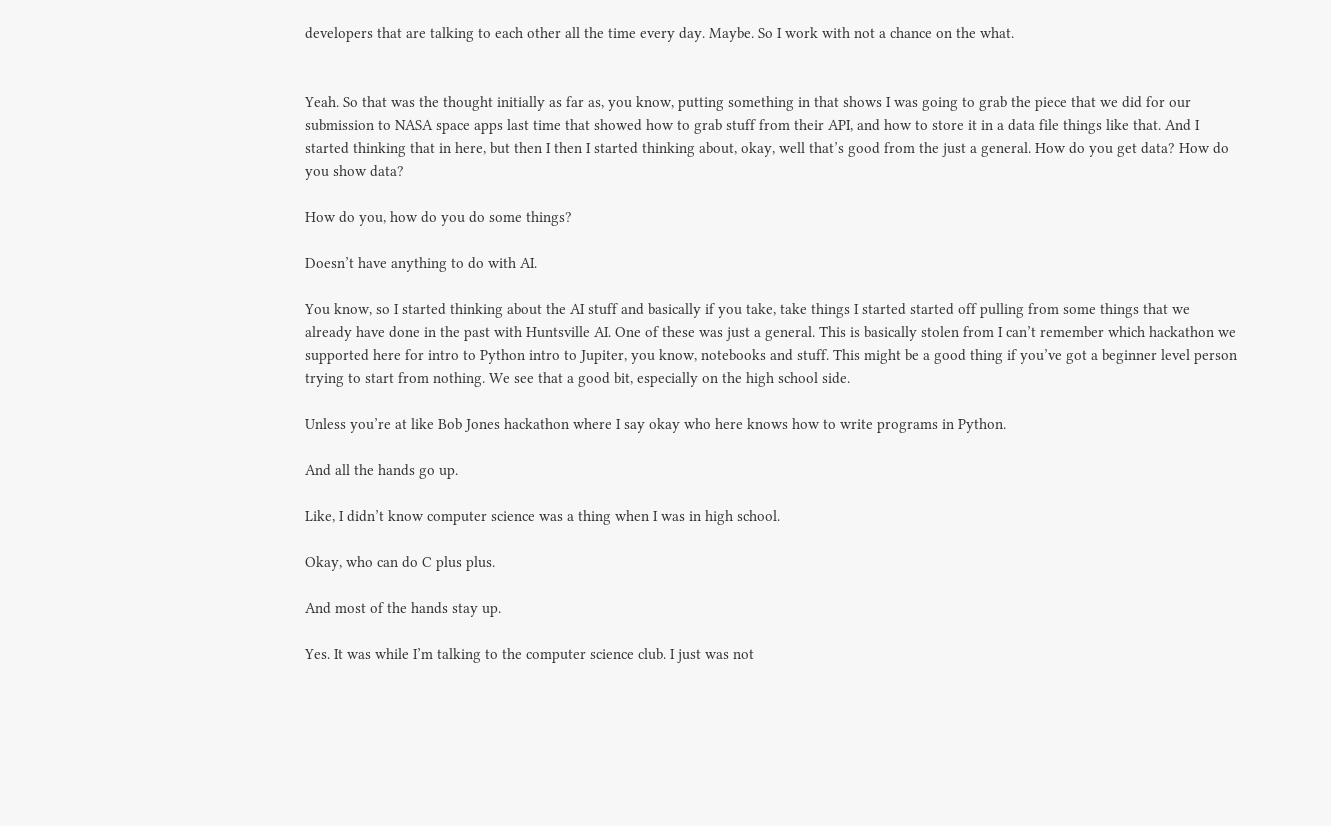developers that are talking to each other all the time every day. Maybe. So I work with not a chance on the what.


Yeah. So that was the thought initially as far as, you know, putting something in that shows I was going to grab the piece that we did for our submission to NASA space apps last time that showed how to grab stuff from their API, and how to store it in a data file things like that. And I started thinking that in here, but then I then I started thinking about, okay, well that’s good from the just a general. How do you get data? How do you show data?

How do you, how do you do some things?

Doesn’t have anything to do with AI.

You know, so I started thinking about the AI stuff and basically if you take, take things I started started off pulling from some things that we already have done in the past with Huntsville AI. One of these was just a general. This is basically stolen from I can’t remember which hackathon we supported here for intro to Python intro to Jupiter, you know, notebooks and stuff. This might be a good thing if you’ve got a beginner level person trying to start from nothing. We see that a good bit, especially on the high school side.

Unless you’re at like Bob Jones hackathon where I say okay who here knows how to write programs in Python.

And all the hands go up.

Like, I didn’t know computer science was a thing when I was in high school.

Okay, who can do C plus plus.

And most of the hands stay up.

Yes. It was while I’m talking to the computer science club. I just was not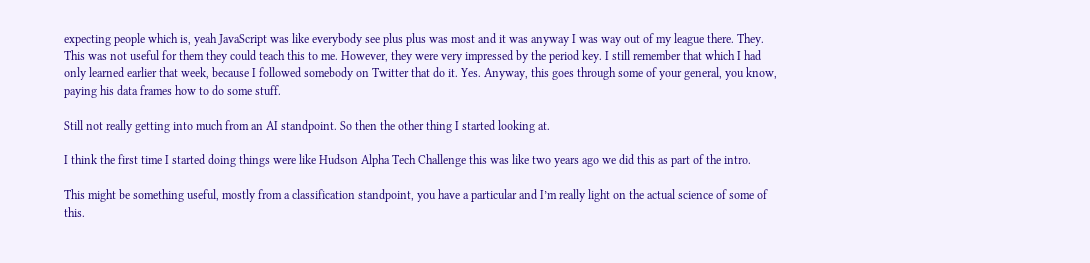expecting people which is, yeah JavaScript was like everybody see plus plus was most and it was anyway I was way out of my league there. They. This was not useful for them they could teach this to me. However, they were very impressed by the period key. I still remember that which I had only learned earlier that week, because I followed somebody on Twitter that do it. Yes. Anyway, this goes through some of your general, you know, paying his data frames how to do some stuff.

Still not really getting into much from an AI standpoint. So then the other thing I started looking at.

I think the first time I started doing things were like Hudson Alpha Tech Challenge this was like two years ago we did this as part of the intro.

This might be something useful, mostly from a classification standpoint, you have a particular and I’m really light on the actual science of some of this.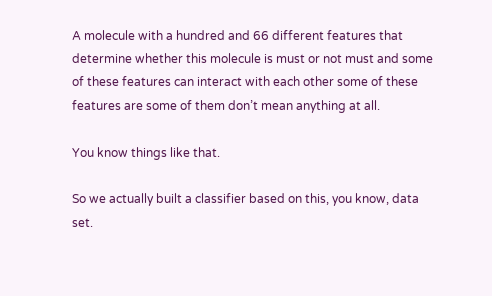A molecule with a hundred and 66 different features that determine whether this molecule is must or not must and some of these features can interact with each other some of these features are some of them don’t mean anything at all.

You know things like that.

So we actually built a classifier based on this, you know, data set.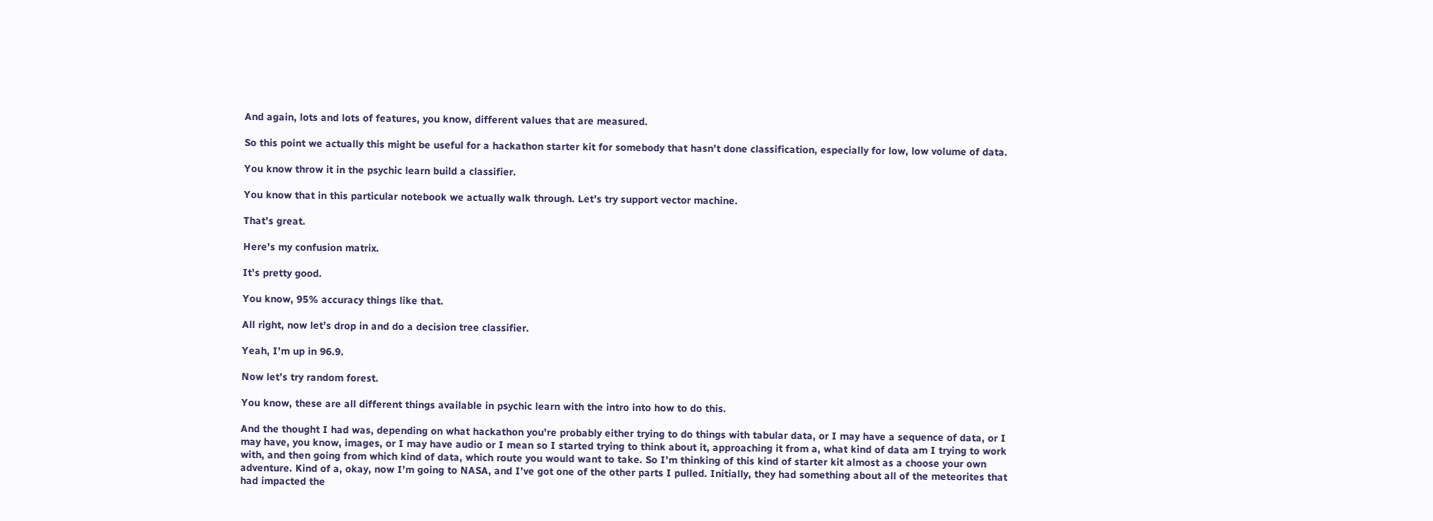And again, lots and lots of features, you know, different values that are measured.

So this point we actually this might be useful for a hackathon starter kit for somebody that hasn’t done classification, especially for low, low volume of data.

You know throw it in the psychic learn build a classifier.

You know that in this particular notebook we actually walk through. Let’s try support vector machine.

That’s great.

Here’s my confusion matrix.

It’s pretty good.

You know, 95% accuracy things like that.

All right, now let’s drop in and do a decision tree classifier.

Yeah, I’m up in 96.9.

Now let’s try random forest.

You know, these are all different things available in psychic learn with the intro into how to do this.

And the thought I had was, depending on what hackathon you’re probably either trying to do things with tabular data, or I may have a sequence of data, or I may have, you know, images, or I may have audio or I mean so I started trying to think about it, approaching it from a, what kind of data am I trying to work with, and then going from which kind of data, which route you would want to take. So I’m thinking of this kind of starter kit almost as a choose your own adventure. Kind of a, okay, now I’m going to NASA, and I’ve got one of the other parts I pulled. Initially, they had something about all of the meteorites that had impacted the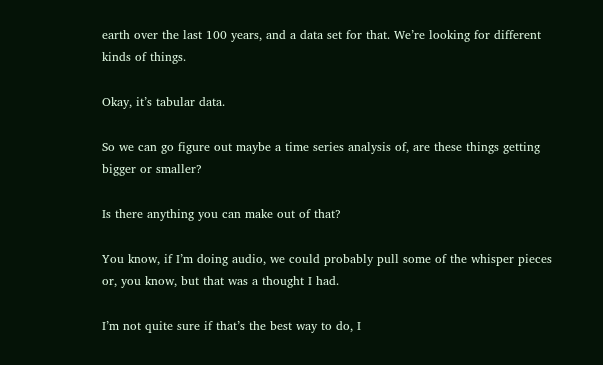earth over the last 100 years, and a data set for that. We’re looking for different kinds of things.

Okay, it’s tabular data.

So we can go figure out maybe a time series analysis of, are these things getting bigger or smaller?

Is there anything you can make out of that?

You know, if I’m doing audio, we could probably pull some of the whisper pieces or, you know, but that was a thought I had.

I’m not quite sure if that’s the best way to do, I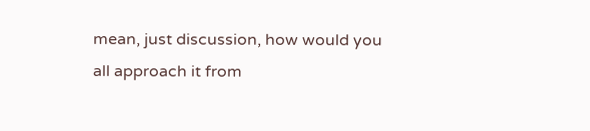mean, just discussion, how would you all approach it from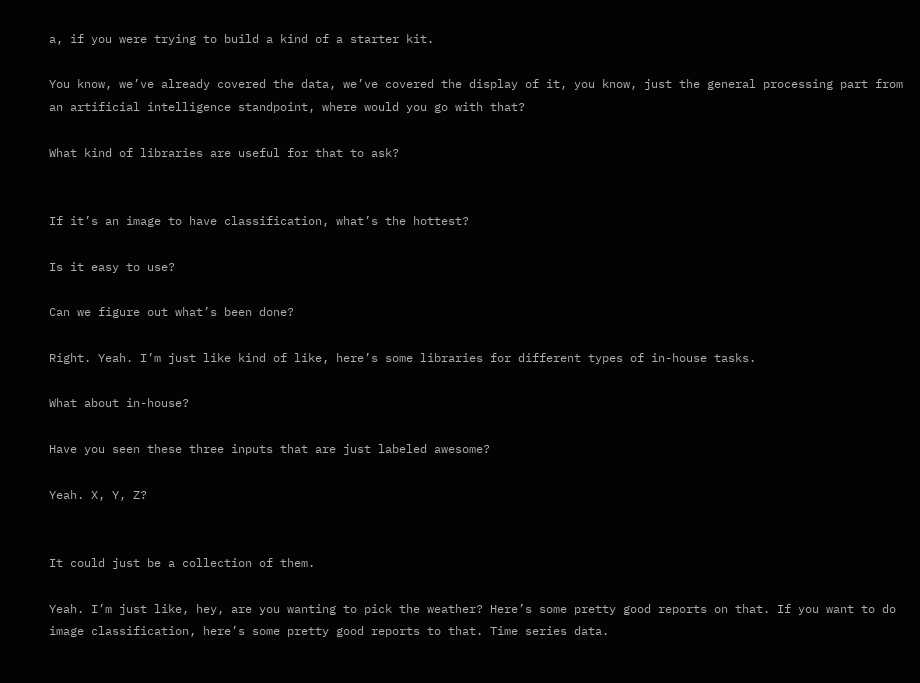a, if you were trying to build a kind of a starter kit.

You know, we’ve already covered the data, we’ve covered the display of it, you know, just the general processing part from an artificial intelligence standpoint, where would you go with that?

What kind of libraries are useful for that to ask?


If it’s an image to have classification, what’s the hottest?

Is it easy to use?

Can we figure out what’s been done?

Right. Yeah. I’m just like kind of like, here’s some libraries for different types of in-house tasks.

What about in-house?

Have you seen these three inputs that are just labeled awesome?

Yeah. X, Y, Z?


It could just be a collection of them.

Yeah. I’m just like, hey, are you wanting to pick the weather? Here’s some pretty good reports on that. If you want to do image classification, here’s some pretty good reports to that. Time series data.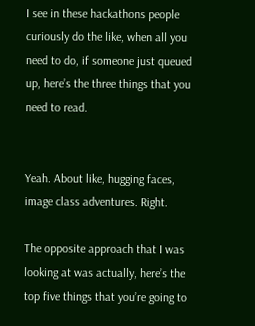I see in these hackathons people curiously do the like, when all you need to do, if someone just queued up, here’s the three things that you need to read.


Yeah. About like, hugging faces, image class adventures. Right.

The opposite approach that I was looking at was actually, here’s the top five things that you’re going to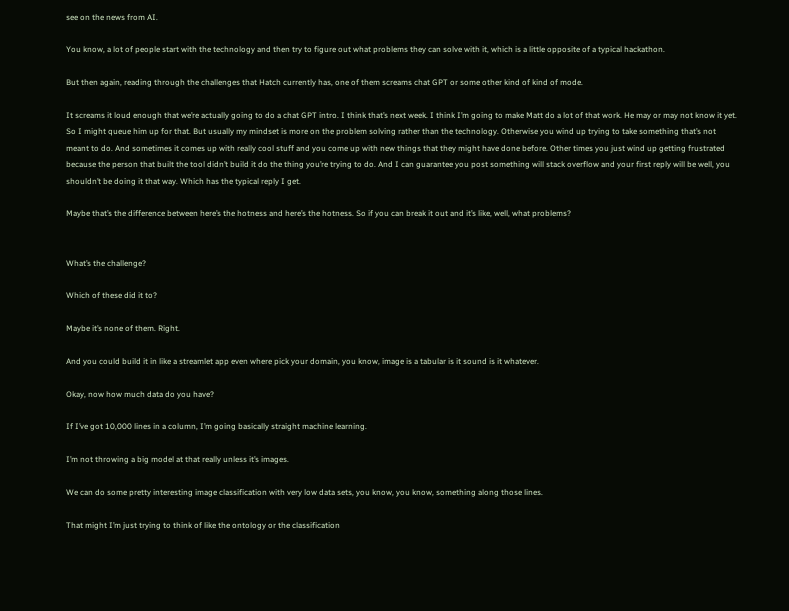see on the news from AI.

You know, a lot of people start with the technology and then try to figure out what problems they can solve with it, which is a little opposite of a typical hackathon.

But then again, reading through the challenges that Hatch currently has, one of them screams chat GPT or some other kind of kind of mode.

It screams it loud enough that we’re actually going to do a chat GPT intro. I think that’s next week. I think I’m going to make Matt do a lot of that work. He may or may not know it yet. So I might queue him up for that. But usually my mindset is more on the problem solving rather than the technology. Otherwise you wind up trying to take something that’s not meant to do. And sometimes it comes up with really cool stuff and you come up with new things that they might have done before. Other times you just wind up getting frustrated because the person that built the tool didn’t build it do the thing you’re trying to do. And I can guarantee you post something will stack overflow and your first reply will be well, you shouldn’t be doing it that way. Which has the typical reply I get.

Maybe that’s the difference between here’s the hotness and here’s the hotness. So if you can break it out and it’s like, well, what problems?


What’s the challenge?

Which of these did it to?

Maybe it’s none of them. Right.

And you could build it in like a streamlet app even where pick your domain, you know, image is a tabular is it sound is it whatever.

Okay, now how much data do you have?

If I’ve got 10,000 lines in a column, I’m going basically straight machine learning.

I’m not throwing a big model at that really unless it’s images.

We can do some pretty interesting image classification with very low data sets, you know, you know, something along those lines.

That might I’m just trying to think of like the ontology or the classification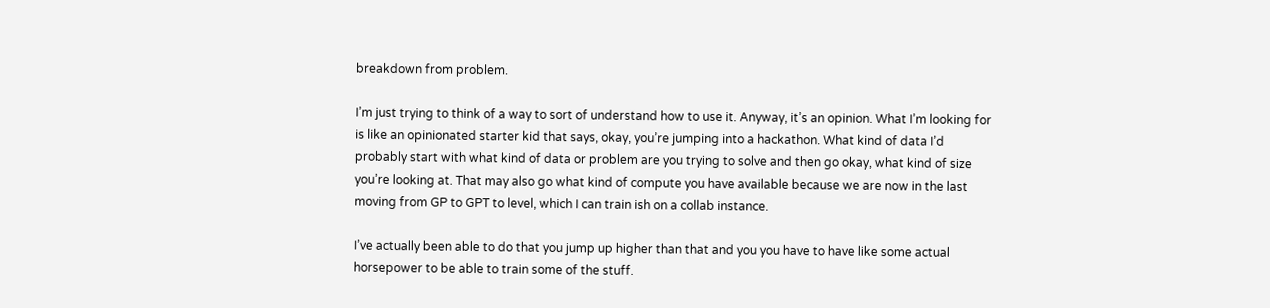breakdown from problem.

I’m just trying to think of a way to sort of understand how to use it. Anyway, it’s an opinion. What I’m looking for is like an opinionated starter kid that says, okay, you’re jumping into a hackathon. What kind of data I’d probably start with what kind of data or problem are you trying to solve and then go okay, what kind of size you’re looking at. That may also go what kind of compute you have available because we are now in the last moving from GP to GPT to level, which I can train ish on a collab instance.

I’ve actually been able to do that you jump up higher than that and you you have to have like some actual horsepower to be able to train some of the stuff.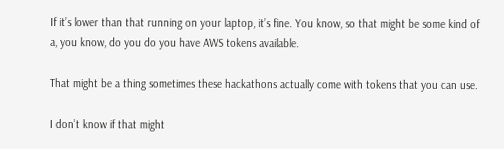If it’s lower than that running on your laptop, it’s fine. You know, so that might be some kind of a, you know, do you do you have AWS tokens available.

That might be a thing sometimes these hackathons actually come with tokens that you can use.

I don’t know if that might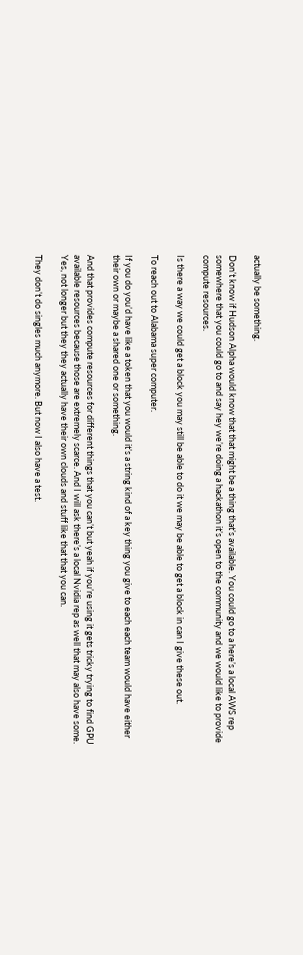actually be something.

Don’t know if Hudson Alpha would know that that might be a thing that’s available. You could go to a here’s a local AWS rep somewhere that you could go to and say hey we’re doing a hackathon it’s open to the community and we would like to provide compute resources.

Is there a way we could get a block you may still be able to do it we may be able to get a block in can I give these out.

To reach out to Alabama super computer.

If you do you’d have like a token that you would it’s a string kind of a key thing you give to each each team would have either their own or maybe a shared one or something.

And that provides compute resources for different things that you can’t but yeah if you’re using it gets tricky trying to find GPU available resources because those are extremely scarce. And I will ask there’s a local Nvidia rep as well that may also have some. Yes, not longer but they they actually have their own clouds and stuff like that that you can.

They don’t do singles much anymore. But now I also have a test.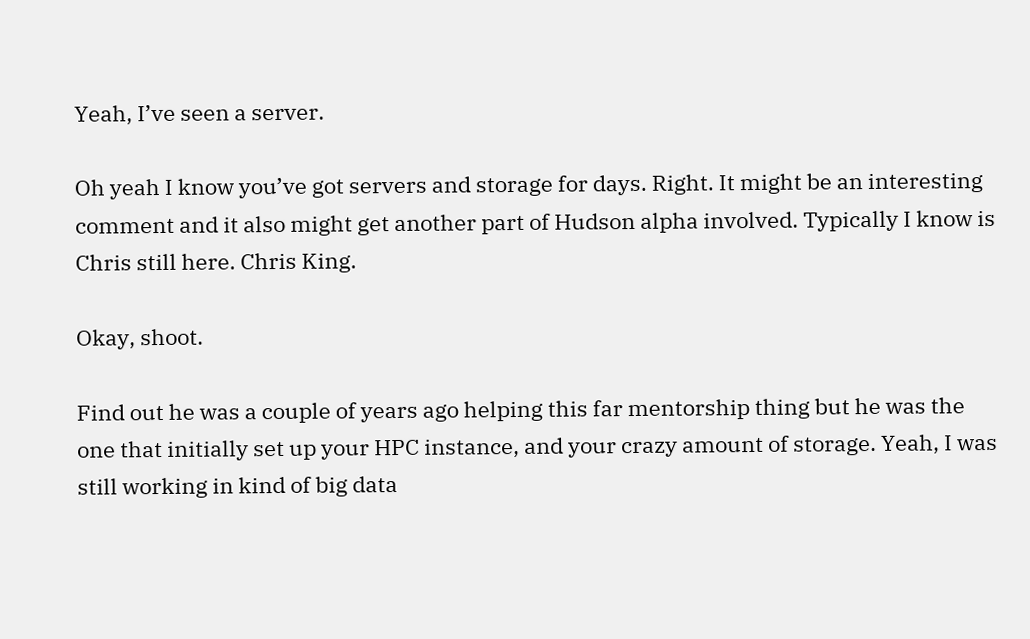Yeah, I’ve seen a server.

Oh yeah I know you’ve got servers and storage for days. Right. It might be an interesting comment and it also might get another part of Hudson alpha involved. Typically I know is Chris still here. Chris King.

Okay, shoot.

Find out he was a couple of years ago helping this far mentorship thing but he was the one that initially set up your HPC instance, and your crazy amount of storage. Yeah, I was still working in kind of big data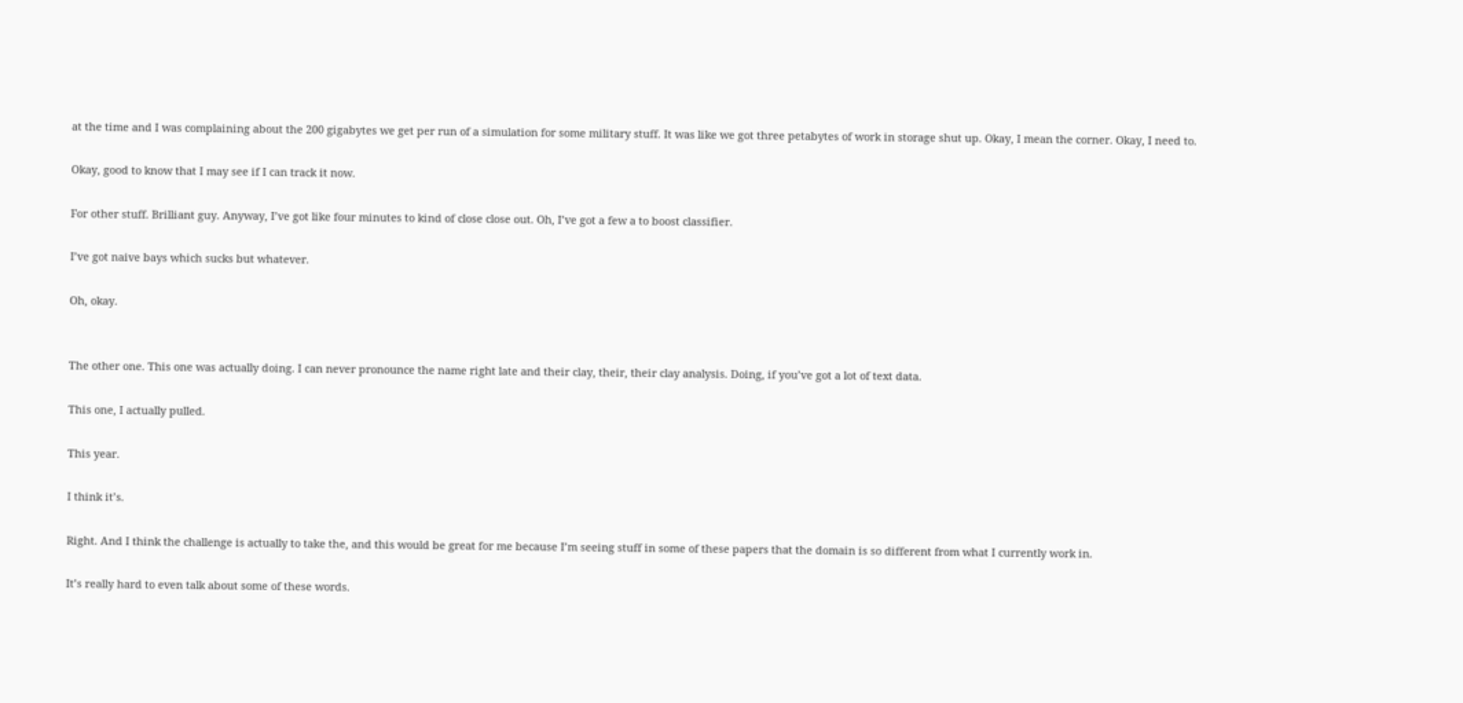at the time and I was complaining about the 200 gigabytes we get per run of a simulation for some military stuff. It was like we got three petabytes of work in storage shut up. Okay, I mean the corner. Okay, I need to.

Okay, good to know that I may see if I can track it now.

For other stuff. Brilliant guy. Anyway, I’ve got like four minutes to kind of close close out. Oh, I’ve got a few a to boost classifier.

I’ve got naive bays which sucks but whatever.

Oh, okay.


The other one. This one was actually doing. I can never pronounce the name right late and their clay, their, their clay analysis. Doing, if you’ve got a lot of text data.

This one, I actually pulled.

This year.

I think it’s.

Right. And I think the challenge is actually to take the, and this would be great for me because I’m seeing stuff in some of these papers that the domain is so different from what I currently work in.

It’s really hard to even talk about some of these words.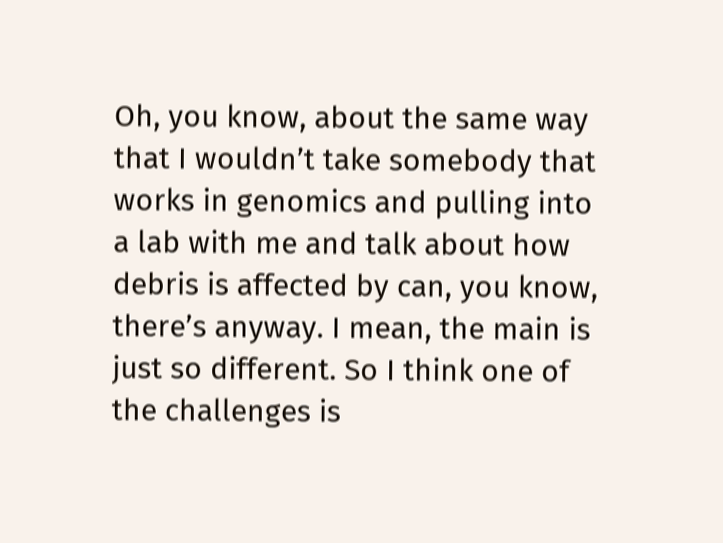Oh, you know, about the same way that I wouldn’t take somebody that works in genomics and pulling into a lab with me and talk about how debris is affected by can, you know, there’s anyway. I mean, the main is just so different. So I think one of the challenges is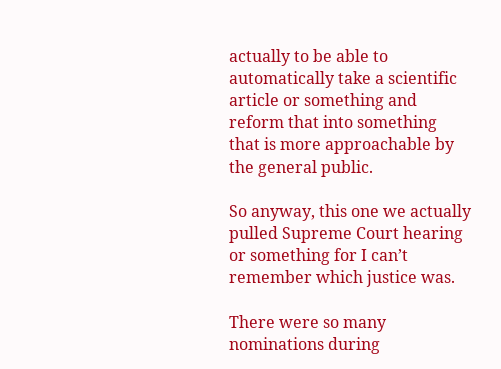actually to be able to automatically take a scientific article or something and reform that into something that is more approachable by the general public.

So anyway, this one we actually pulled Supreme Court hearing or something for I can’t remember which justice was.

There were so many nominations during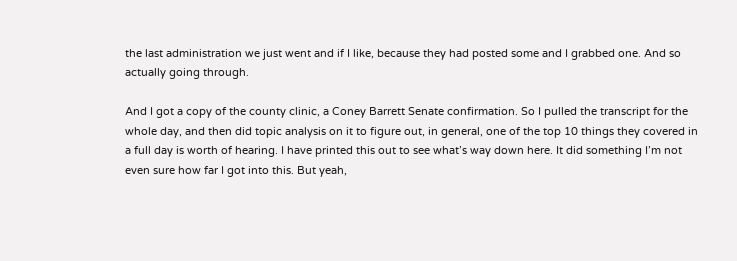the last administration we just went and if I like, because they had posted some and I grabbed one. And so actually going through.

And I got a copy of the county clinic, a Coney Barrett Senate confirmation. So I pulled the transcript for the whole day, and then did topic analysis on it to figure out, in general, one of the top 10 things they covered in a full day is worth of hearing. I have printed this out to see what’s way down here. It did something I’m not even sure how far I got into this. But yeah,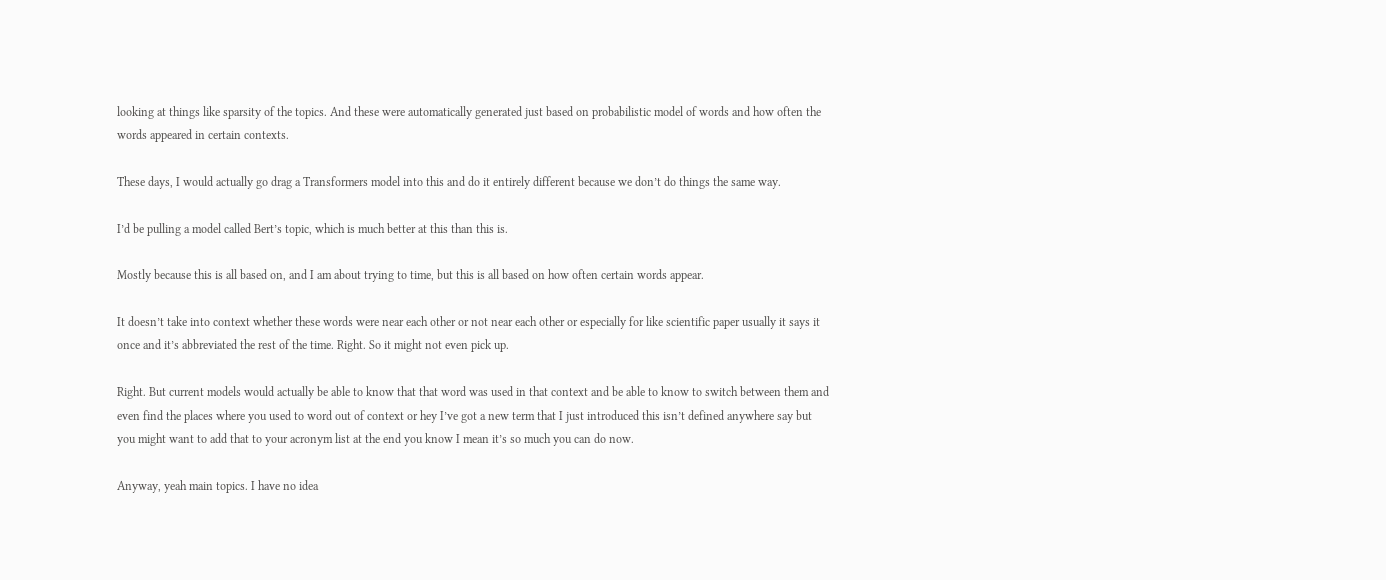looking at things like sparsity of the topics. And these were automatically generated just based on probabilistic model of words and how often the words appeared in certain contexts.

These days, I would actually go drag a Transformers model into this and do it entirely different because we don’t do things the same way.

I’d be pulling a model called Bert’s topic, which is much better at this than this is.

Mostly because this is all based on, and I am about trying to time, but this is all based on how often certain words appear.

It doesn’t take into context whether these words were near each other or not near each other or especially for like scientific paper usually it says it once and it’s abbreviated the rest of the time. Right. So it might not even pick up.

Right. But current models would actually be able to know that that word was used in that context and be able to know to switch between them and even find the places where you used to word out of context or hey I’ve got a new term that I just introduced this isn’t defined anywhere say but you might want to add that to your acronym list at the end you know I mean it’s so much you can do now.

Anyway, yeah main topics. I have no idea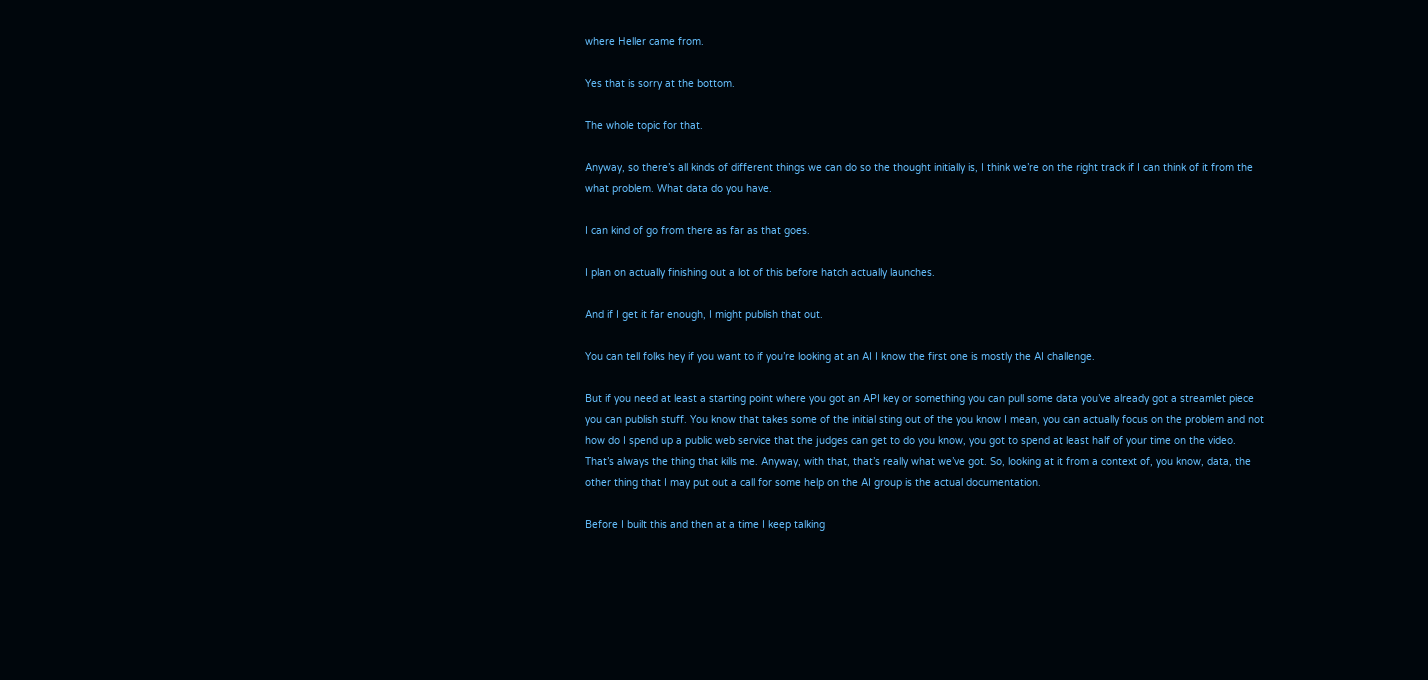where Heller came from.

Yes that is sorry at the bottom.

The whole topic for that.

Anyway, so there’s all kinds of different things we can do so the thought initially is, I think we’re on the right track if I can think of it from the what problem. What data do you have.

I can kind of go from there as far as that goes.

I plan on actually finishing out a lot of this before hatch actually launches.

And if I get it far enough, I might publish that out.

You can tell folks hey if you want to if you’re looking at an AI I know the first one is mostly the AI challenge.

But if you need at least a starting point where you got an API key or something you can pull some data you’ve already got a streamlet piece you can publish stuff. You know that takes some of the initial sting out of the you know I mean, you can actually focus on the problem and not how do I spend up a public web service that the judges can get to do you know, you got to spend at least half of your time on the video. That’s always the thing that kills me. Anyway, with that, that’s really what we’ve got. So, looking at it from a context of, you know, data, the other thing that I may put out a call for some help on the AI group is the actual documentation.

Before I built this and then at a time I keep talking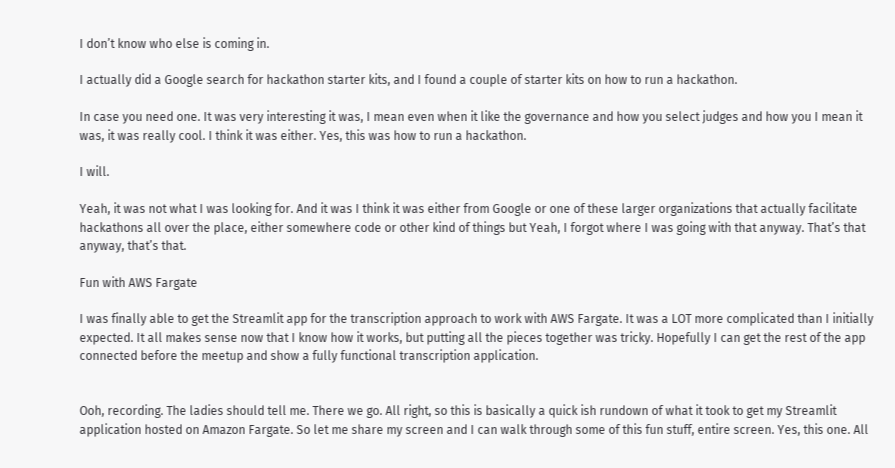I don’t know who else is coming in.

I actually did a Google search for hackathon starter kits, and I found a couple of starter kits on how to run a hackathon.

In case you need one. It was very interesting it was, I mean even when it like the governance and how you select judges and how you I mean it was, it was really cool. I think it was either. Yes, this was how to run a hackathon.

I will.

Yeah, it was not what I was looking for. And it was I think it was either from Google or one of these larger organizations that actually facilitate hackathons all over the place, either somewhere code or other kind of things but Yeah, I forgot where I was going with that anyway. That’s that anyway, that’s that.

Fun with AWS Fargate

I was finally able to get the Streamlit app for the transcription approach to work with AWS Fargate. It was a LOT more complicated than I initially expected. It all makes sense now that I know how it works, but putting all the pieces together was tricky. Hopefully I can get the rest of the app connected before the meetup and show a fully functional transcription application.


Ooh, recording. The ladies should tell me. There we go. All right, so this is basically a quick ish rundown of what it took to get my Streamlit application hosted on Amazon Fargate. So let me share my screen and I can walk through some of this fun stuff, entire screen. Yes, this one. All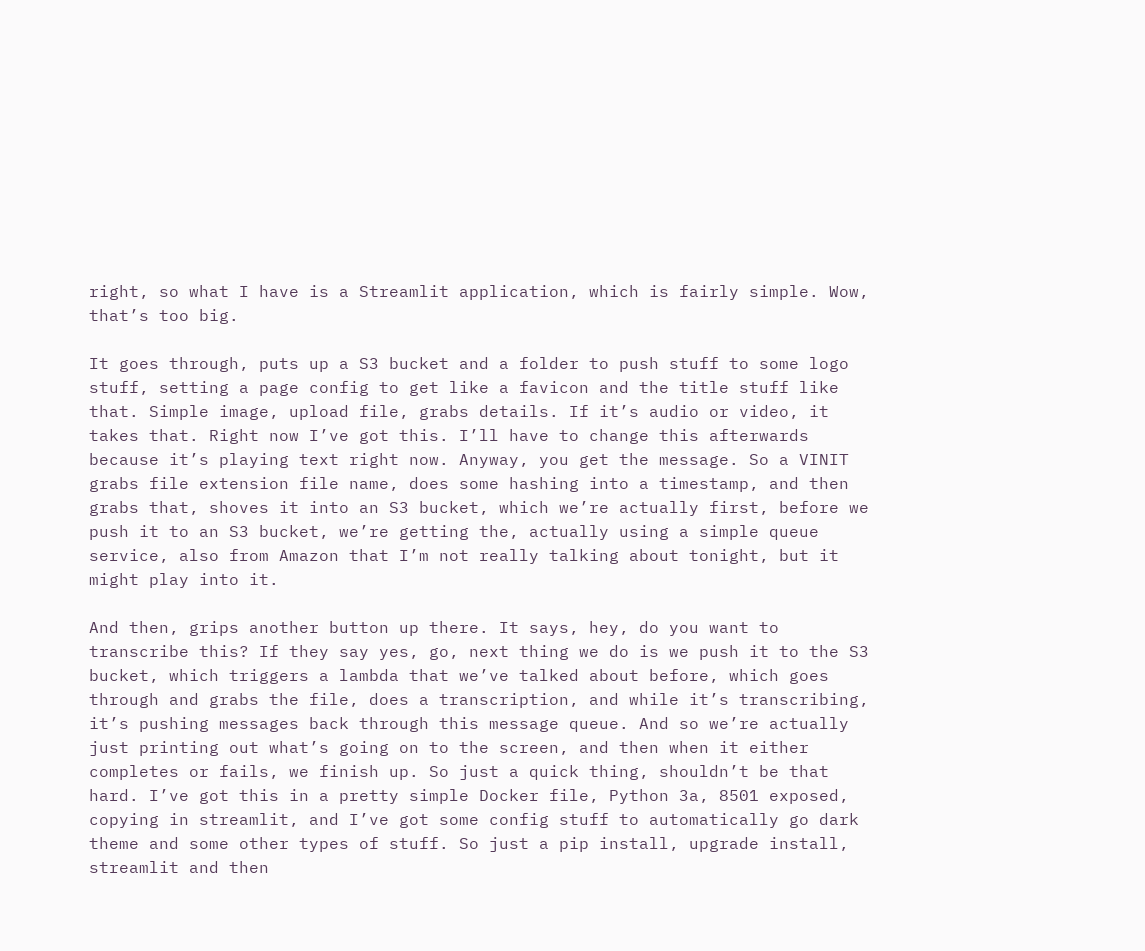right, so what I have is a Streamlit application, which is fairly simple. Wow, that’s too big.

It goes through, puts up a S3 bucket and a folder to push stuff to some logo stuff, setting a page config to get like a favicon and the title stuff like that. Simple image, upload file, grabs details. If it’s audio or video, it takes that. Right now I’ve got this. I’ll have to change this afterwards because it’s playing text right now. Anyway, you get the message. So a VINIT grabs file extension file name, does some hashing into a timestamp, and then grabs that, shoves it into an S3 bucket, which we’re actually first, before we push it to an S3 bucket, we’re getting the, actually using a simple queue service, also from Amazon that I’m not really talking about tonight, but it might play into it.

And then, grips another button up there. It says, hey, do you want to transcribe this? If they say yes, go, next thing we do is we push it to the S3 bucket, which triggers a lambda that we’ve talked about before, which goes through and grabs the file, does a transcription, and while it’s transcribing, it’s pushing messages back through this message queue. And so we’re actually just printing out what’s going on to the screen, and then when it either completes or fails, we finish up. So just a quick thing, shouldn’t be that hard. I’ve got this in a pretty simple Docker file, Python 3a, 8501 exposed, copying in streamlit, and I’ve got some config stuff to automatically go dark theme and some other types of stuff. So just a pip install, upgrade install, streamlit and then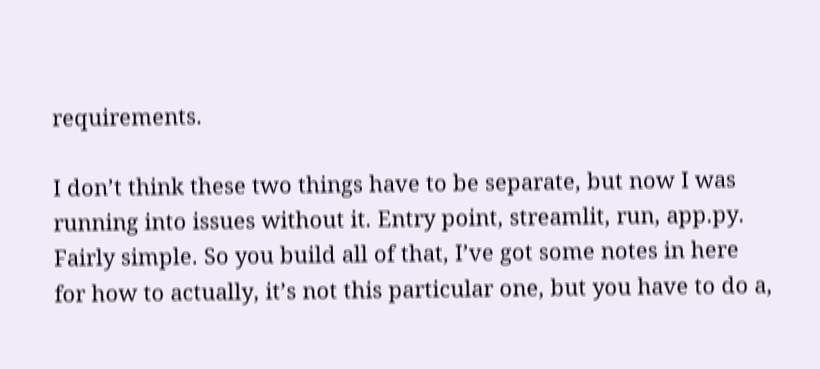requirements.

I don’t think these two things have to be separate, but now I was running into issues without it. Entry point, streamlit, run, app.py. Fairly simple. So you build all of that, I’ve got some notes in here for how to actually, it’s not this particular one, but you have to do a,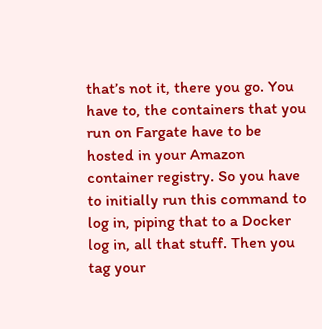that’s not it, there you go. You have to, the containers that you run on Fargate have to be hosted in your Amazon container registry. So you have to initially run this command to log in, piping that to a Docker log in, all that stuff. Then you tag your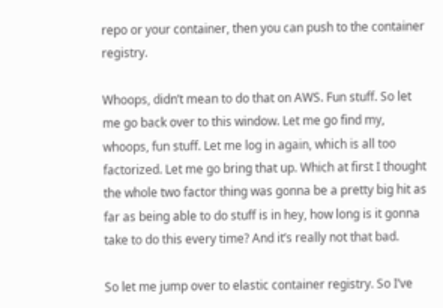repo or your container, then you can push to the container registry.

Whoops, didn’t mean to do that on AWS. Fun stuff. So let me go back over to this window. Let me go find my, whoops, fun stuff. Let me log in again, which is all too factorized. Let me go bring that up. Which at first I thought the whole two factor thing was gonna be a pretty big hit as far as being able to do stuff is in hey, how long is it gonna take to do this every time? And it’s really not that bad.

So let me jump over to elastic container registry. So I’ve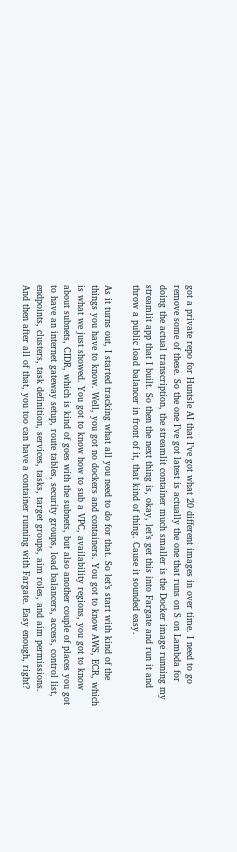got a private repo for Huntsle AI that I’ve got what 20 different images in over time. I need to go remove some of these. So the one I’ve got latest is actually the one that runs on S on Lambda for doing the actual transcription, the streamlit container much smaller is the Docker image running my streamlit app that I built. So then the next thing is, okay, let’s get this into Fargate and run it and throw a public load balancer in front of it, that kind of thing. Cause it sounded easy.

As it turns out, I started tracking what all you need to do for that. So let’s start with kind of the things you have to know. Well, you got no dockers and containers. You got to know AWS, ECR, which is what we just showed. You got to know how to sub a VPC, availability regions, you got to know about subnets, CIDR, which is kind of goes with the subnets, but also another couple of places you got to have an internet gateway setup, route tables, security groups, load balancers, access, control list, endpoints, clusters, task definition, services, tasks, target groups, aim roles, and aim permissions. And then after all of that, you too can have a container running with Fargate. Easy enough, right?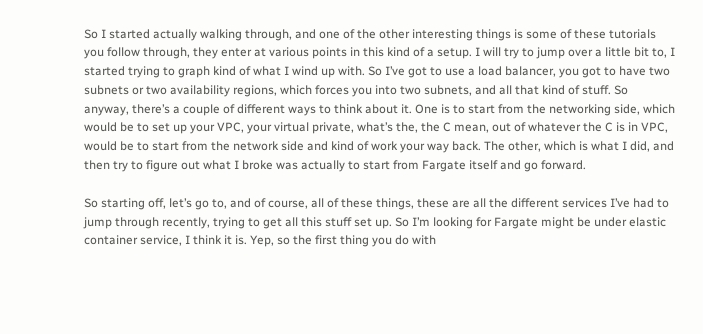So I started actually walking through, and one of the other interesting things is some of these tutorials you follow through, they enter at various points in this kind of a setup. I will try to jump over a little bit to, I started trying to graph kind of what I wind up with. So I’ve got to use a load balancer, you got to have two subnets or two availability regions, which forces you into two subnets, and all that kind of stuff. So anyway, there’s a couple of different ways to think about it. One is to start from the networking side, which would be to set up your VPC, your virtual private, what’s the, the C mean, out of whatever the C is in VPC, would be to start from the network side and kind of work your way back. The other, which is what I did, and then try to figure out what I broke was actually to start from Fargate itself and go forward.

So starting off, let’s go to, and of course, all of these things, these are all the different services I’ve had to jump through recently, trying to get all this stuff set up. So I’m looking for Fargate might be under elastic container service, I think it is. Yep, so the first thing you do with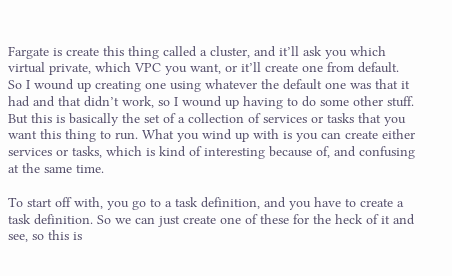Fargate is create this thing called a cluster, and it’ll ask you which virtual private, which VPC you want, or it’ll create one from default. So I wound up creating one using whatever the default one was that it had and that didn’t work, so I wound up having to do some other stuff. But this is basically the set of a collection of services or tasks that you want this thing to run. What you wind up with is you can create either services or tasks, which is kind of interesting because of, and confusing at the same time.

To start off with, you go to a task definition, and you have to create a task definition. So we can just create one of these for the heck of it and see, so this is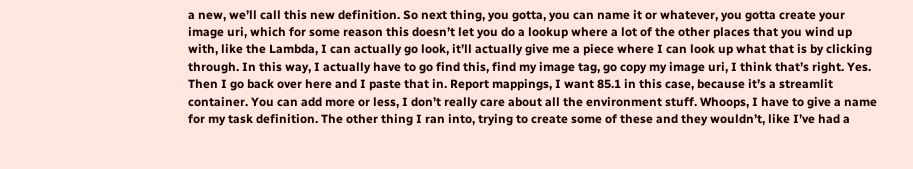a new, we’ll call this new definition. So next thing, you gotta, you can name it or whatever, you gotta create your image uri, which for some reason this doesn’t let you do a lookup where a lot of the other places that you wind up with, like the Lambda, I can actually go look, it’ll actually give me a piece where I can look up what that is by clicking through. In this way, I actually have to go find this, find my image tag, go copy my image uri, I think that’s right. Yes. Then I go back over here and I paste that in. Report mappings, I want 85.1 in this case, because it’s a streamlit container. You can add more or less, I don’t really care about all the environment stuff. Whoops, I have to give a name for my task definition. The other thing I ran into, trying to create some of these and they wouldn’t, like I’ve had a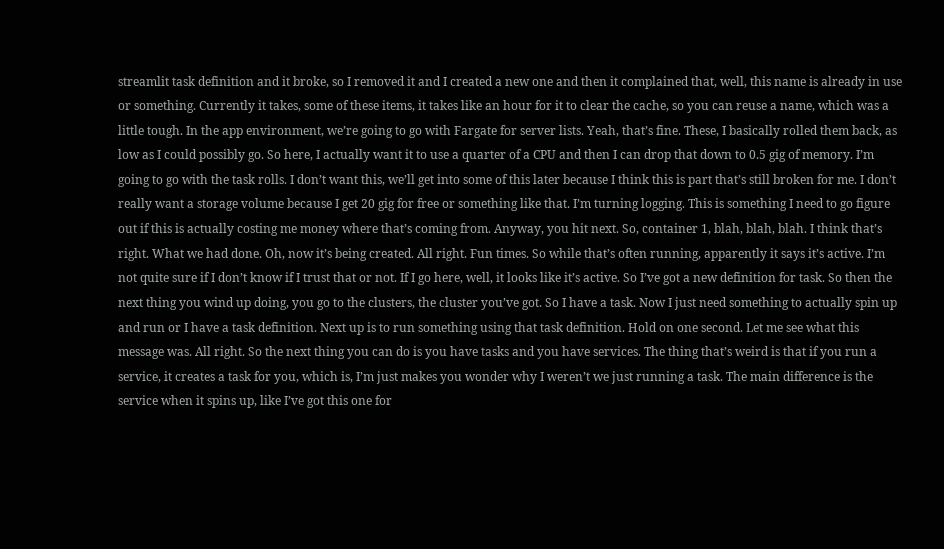streamlit task definition and it broke, so I removed it and I created a new one and then it complained that, well, this name is already in use or something. Currently it takes, some of these items, it takes like an hour for it to clear the cache, so you can reuse a name, which was a little tough. In the app environment, we’re going to go with Fargate for server lists. Yeah, that’s fine. These, I basically rolled them back, as low as I could possibly go. So here, I actually want it to use a quarter of a CPU and then I can drop that down to 0.5 gig of memory. I’m going to go with the task rolls. I don’t want this, we’ll get into some of this later because I think this is part that’s still broken for me. I don’t really want a storage volume because I get 20 gig for free or something like that. I’m turning logging. This is something I need to go figure out if this is actually costing me money where that’s coming from. Anyway, you hit next. So, container 1, blah, blah, blah. I think that’s right. What we had done. Oh, now it’s being created. All right. Fun times. So while that’s often running, apparently it says it’s active. I’m not quite sure if I don’t know if I trust that or not. If I go here, well, it looks like it’s active. So I’ve got a new definition for task. So then the next thing you wind up doing, you go to the clusters, the cluster you’ve got. So I have a task. Now I just need something to actually spin up and run or I have a task definition. Next up is to run something using that task definition. Hold on one second. Let me see what this message was. All right. So the next thing you can do is you have tasks and you have services. The thing that’s weird is that if you run a service, it creates a task for you, which is, I’m just makes you wonder why I weren’t we just running a task. The main difference is the service when it spins up, like I’ve got this one for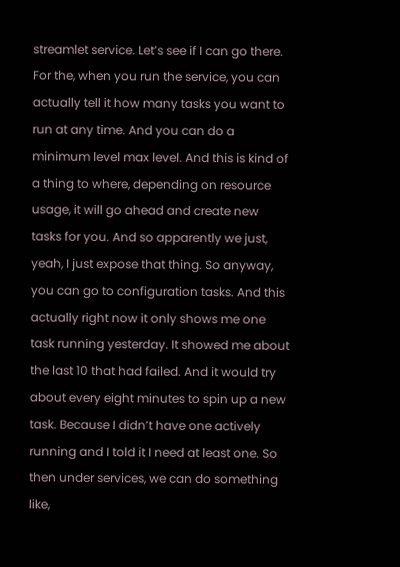streamlet service. Let’s see if I can go there. For the, when you run the service, you can actually tell it how many tasks you want to run at any time. And you can do a minimum level max level. And this is kind of a thing to where, depending on resource usage, it will go ahead and create new tasks for you. And so apparently we just, yeah, I just expose that thing. So anyway, you can go to configuration tasks. And this actually right now it only shows me one task running yesterday. It showed me about the last 10 that had failed. And it would try about every eight minutes to spin up a new task. Because I didn’t have one actively running and I told it I need at least one. So then under services, we can do something like,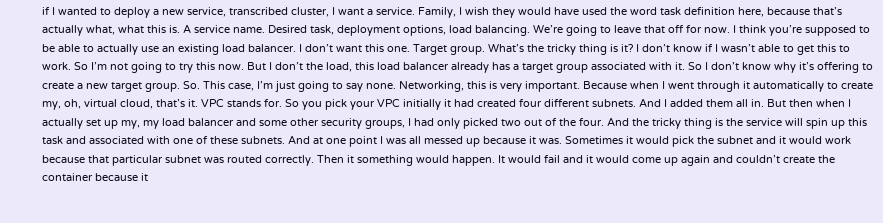if I wanted to deploy a new service, transcribed cluster, I want a service. Family, I wish they would have used the word task definition here, because that’s actually what, what this is. A service name. Desired task, deployment options, load balancing. We’re going to leave that off for now. I think you’re supposed to be able to actually use an existing load balancer. I don’t want this one. Target group. What’s the tricky thing is it? I don’t know if I wasn’t able to get this to work. So I’m not going to try this now. But I don’t the load, this load balancer already has a target group associated with it. So I don’t know why it’s offering to create a new target group. So. This case, I’m just going to say none. Networking, this is very important. Because when I went through it automatically to create my, oh, virtual cloud, that’s it. VPC stands for. So you pick your VPC initially it had created four different subnets. And I added them all in. But then when I actually set up my, my load balancer and some other security groups, I had only picked two out of the four. And the tricky thing is the service will spin up this task and associated with one of these subnets. And at one point I was all messed up because it was. Sometimes it would pick the subnet and it would work because that particular subnet was routed correctly. Then it something would happen. It would fail and it would come up again and couldn’t create the container because it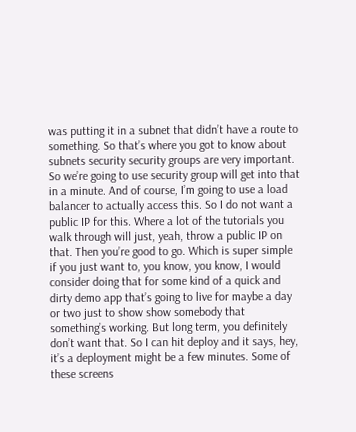was putting it in a subnet that didn’t have a route to something. So that’s where you got to know about subnets security security groups are very important. So we’re going to use security group will get into that in a minute. And of course, I’m going to use a load balancer to actually access this. So I do not want a public IP for this. Where a lot of the tutorials you walk through will just, yeah, throw a public IP on that. Then you’re good to go. Which is super simple if you just want to, you know, you know, I would consider doing that for some kind of a quick and dirty demo app that’s going to live for maybe a day or two just to show show somebody that something’s working. But long term, you definitely don’t want that. So I can hit deploy and it says, hey, it’s a deployment might be a few minutes. Some of these screens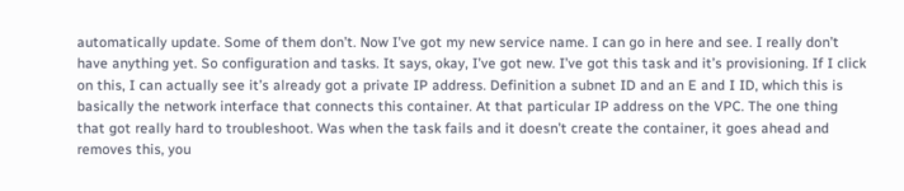automatically update. Some of them don’t. Now I’ve got my new service name. I can go in here and see. I really don’t have anything yet. So configuration and tasks. It says, okay, I’ve got new. I’ve got this task and it’s provisioning. If I click on this, I can actually see it’s already got a private IP address. Definition a subnet ID and an E and I ID, which this is basically the network interface that connects this container. At that particular IP address on the VPC. The one thing that got really hard to troubleshoot. Was when the task fails and it doesn’t create the container, it goes ahead and removes this, you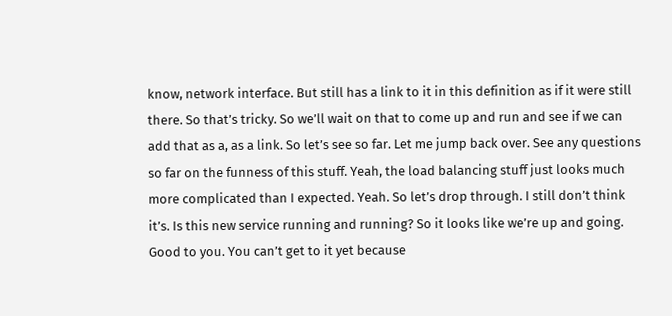know, network interface. But still has a link to it in this definition as if it were still there. So that’s tricky. So we’ll wait on that to come up and run and see if we can add that as a, as a link. So let’s see so far. Let me jump back over. See any questions so far on the funness of this stuff. Yeah, the load balancing stuff just looks much more complicated than I expected. Yeah. So let’s drop through. I still don’t think it’s. Is this new service running and running? So it looks like we’re up and going. Good to you. You can’t get to it yet because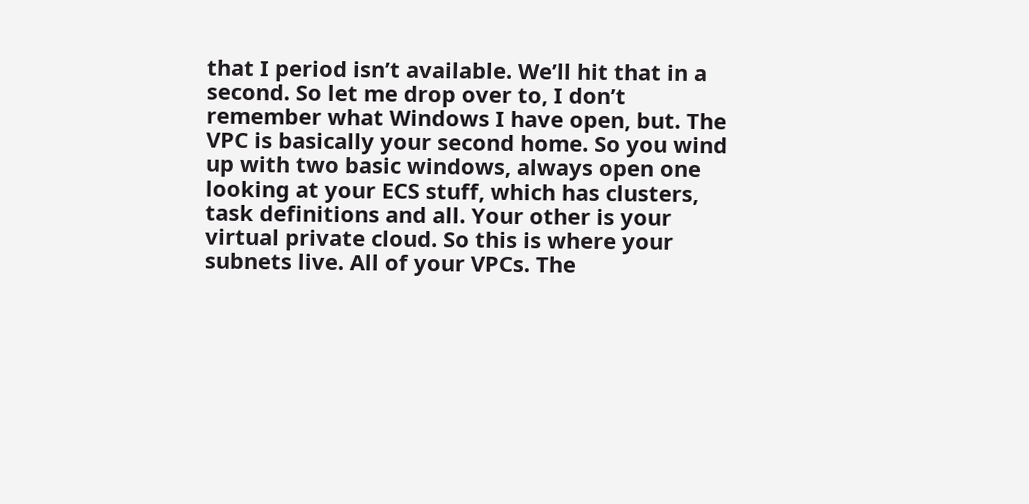that I period isn’t available. We’ll hit that in a second. So let me drop over to, I don’t remember what Windows I have open, but. The VPC is basically your second home. So you wind up with two basic windows, always open one looking at your ECS stuff, which has clusters, task definitions and all. Your other is your virtual private cloud. So this is where your subnets live. All of your VPCs. The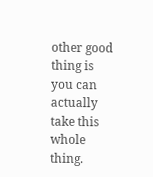other good thing is you can actually take this whole thing.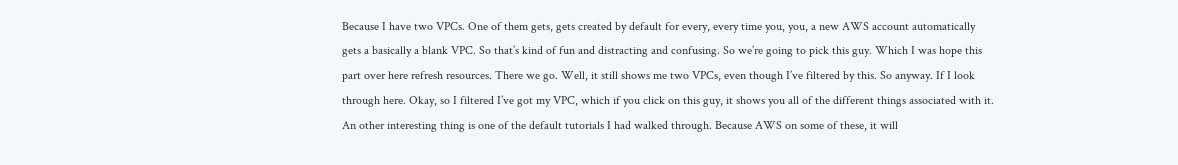Because I have two VPCs. One of them gets, gets created by default for every, every time you, you, a new AWS account automatically gets a basically a blank VPC. So that’s kind of fun and distracting and confusing. So we’re going to pick this guy. Which I was hope this part over here refresh resources. There we go. Well, it still shows me two VPCs, even though I’ve filtered by this. So anyway. If I look through here. Okay, so I filtered I’ve got my VPC, which if you click on this guy, it shows you all of the different things associated with it. An other interesting thing is one of the default tutorials I had walked through. Because AWS on some of these, it will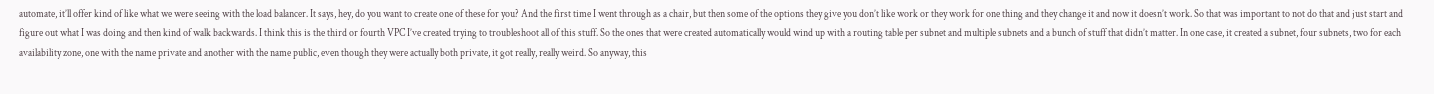automate, it’ll offer kind of like what we were seeing with the load balancer. It says, hey, do you want to create one of these for you? And the first time I went through as a chair, but then some of the options they give you don’t like work or they work for one thing and they change it and now it doesn’t work. So that was important to not do that and just start and figure out what I was doing and then kind of walk backwards. I think this is the third or fourth VPC I’ve created trying to troubleshoot all of this stuff. So the ones that were created automatically would wind up with a routing table per subnet and multiple subnets and a bunch of stuff that didn’t matter. In one case, it created a subnet, four subnets, two for each availability zone, one with the name private and another with the name public, even though they were actually both private, it got really, really weird. So anyway, this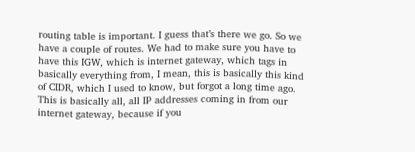routing table is important. I guess that’s there we go. So we have a couple of routes. We had to make sure you have to have this IGW, which is internet gateway, which tags in basically everything from, I mean, this is basically this kind of CIDR, which I used to know, but forgot a long time ago. This is basically all, all IP addresses coming in from our internet gateway, because if you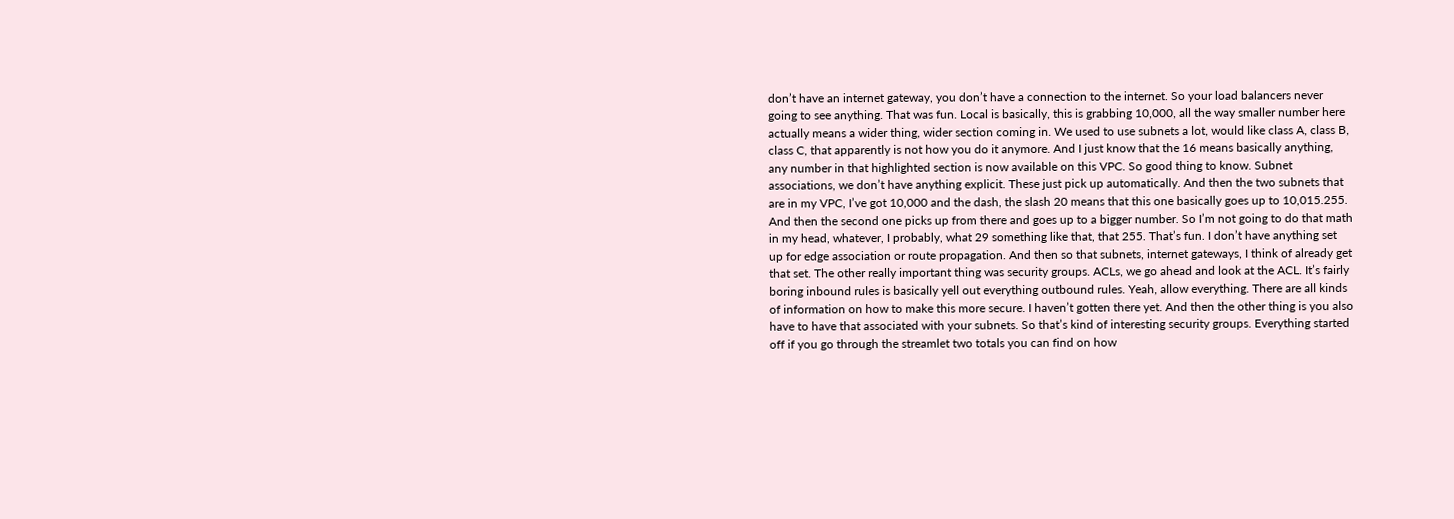don’t have an internet gateway, you don’t have a connection to the internet. So your load balancers never going to see anything. That was fun. Local is basically, this is grabbing 10,000, all the way smaller number here actually means a wider thing, wider section coming in. We used to use subnets a lot, would like class A, class B, class C, that apparently is not how you do it anymore. And I just know that the 16 means basically anything, any number in that highlighted section is now available on this VPC. So good thing to know. Subnet associations, we don’t have anything explicit. These just pick up automatically. And then the two subnets that are in my VPC, I’ve got 10,000 and the dash, the slash 20 means that this one basically goes up to 10,015.255. And then the second one picks up from there and goes up to a bigger number. So I’m not going to do that math in my head, whatever, I probably, what 29 something like that, that 255. That’s fun. I don’t have anything set up for edge association or route propagation. And then so that subnets, internet gateways, I think of already get that set. The other really important thing was security groups. ACLs, we go ahead and look at the ACL. It’s fairly boring inbound rules is basically yell out everything outbound rules. Yeah, allow everything. There are all kinds of information on how to make this more secure. I haven’t gotten there yet. And then the other thing is you also have to have that associated with your subnets. So that’s kind of interesting security groups. Everything started off if you go through the streamlet two totals you can find on how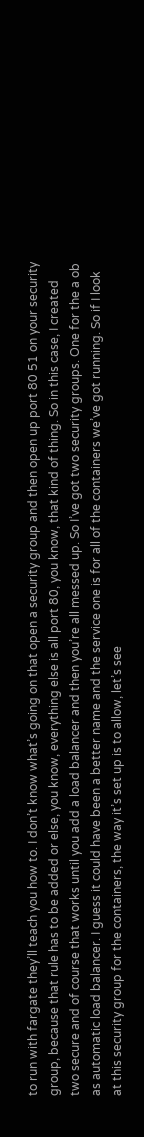to run with fargate they’ll teach you how to. I don’t know what’s going on that open a security group and then open up port 80 51 on your security group, because that rule has to be added or else, you know, everything else is all port 80, you know, that kind of thing. So in this case, I created two secure and of course that works until you add a load balancer and then you’re all messed up. So I’ve got two security groups. One for the a ob as automatic load balancer. I guess it could have been a better name and the service one is for all of the containers we’ve got running. So if I look at this security group for the containers, the way it’s set up is to allow, let’s see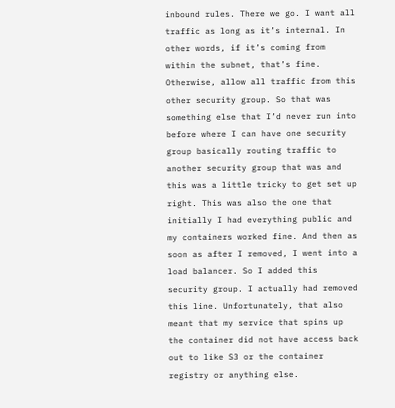inbound rules. There we go. I want all traffic as long as it’s internal. In other words, if it’s coming from within the subnet, that’s fine. Otherwise, allow all traffic from this other security group. So that was something else that I’d never run into before where I can have one security group basically routing traffic to another security group that was and this was a little tricky to get set up right. This was also the one that initially I had everything public and my containers worked fine. And then as soon as after I removed, I went into a load balancer. So I added this security group. I actually had removed this line. Unfortunately, that also meant that my service that spins up the container did not have access back out to like S3 or the container registry or anything else.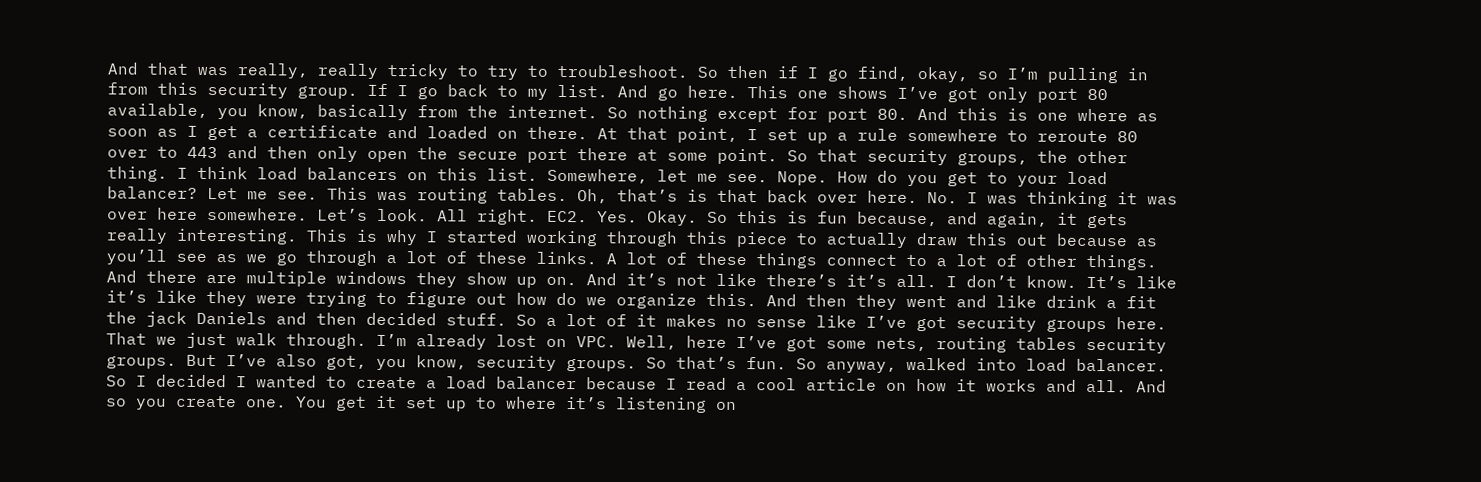And that was really, really tricky to try to troubleshoot. So then if I go find, okay, so I’m pulling in from this security group. If I go back to my list. And go here. This one shows I’ve got only port 80 available, you know, basically from the internet. So nothing except for port 80. And this is one where as soon as I get a certificate and loaded on there. At that point, I set up a rule somewhere to reroute 80 over to 443 and then only open the secure port there at some point. So that security groups, the other thing. I think load balancers on this list. Somewhere, let me see. Nope. How do you get to your load balancer? Let me see. This was routing tables. Oh, that’s is that back over here. No. I was thinking it was over here somewhere. Let’s look. All right. EC2. Yes. Okay. So this is fun because, and again, it gets really interesting. This is why I started working through this piece to actually draw this out because as you’ll see as we go through a lot of these links. A lot of these things connect to a lot of other things. And there are multiple windows they show up on. And it’s not like there’s it’s all. I don’t know. It’s like it’s like they were trying to figure out how do we organize this. And then they went and like drink a fit the jack Daniels and then decided stuff. So a lot of it makes no sense like I’ve got security groups here. That we just walk through. I’m already lost on VPC. Well, here I’ve got some nets, routing tables security groups. But I’ve also got, you know, security groups. So that’s fun. So anyway, walked into load balancer. So I decided I wanted to create a load balancer because I read a cool article on how it works and all. And so you create one. You get it set up to where it’s listening on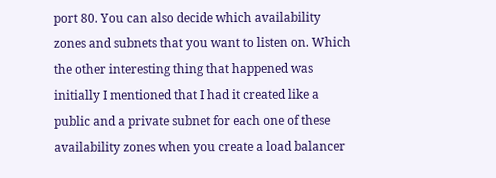port 80. You can also decide which availability zones and subnets that you want to listen on. Which the other interesting thing that happened was initially I mentioned that I had it created like a public and a private subnet for each one of these availability zones when you create a load balancer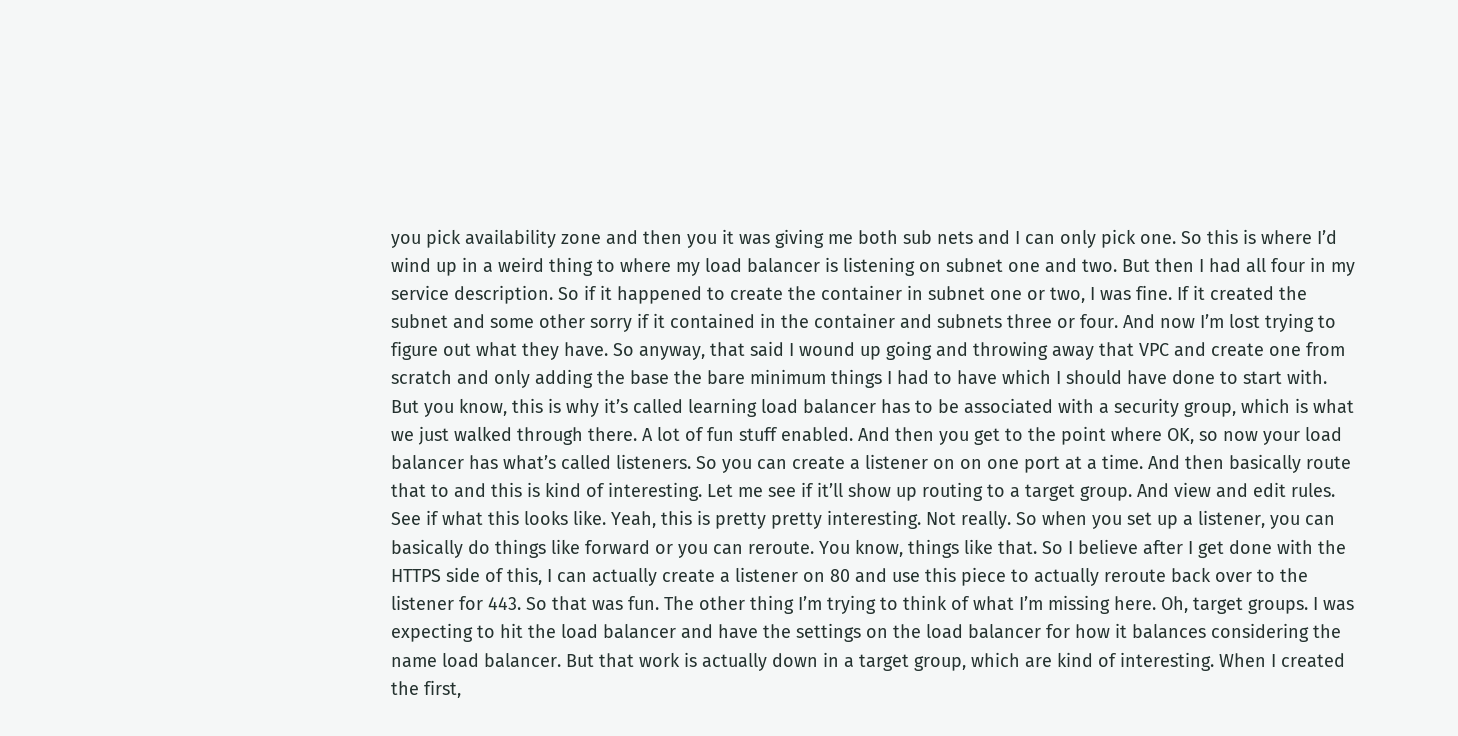you pick availability zone and then you it was giving me both sub nets and I can only pick one. So this is where I’d wind up in a weird thing to where my load balancer is listening on subnet one and two. But then I had all four in my service description. So if it happened to create the container in subnet one or two, I was fine. If it created the subnet and some other sorry if it contained in the container and subnets three or four. And now I’m lost trying to figure out what they have. So anyway, that said I wound up going and throwing away that VPC and create one from scratch and only adding the base the bare minimum things I had to have which I should have done to start with. But you know, this is why it’s called learning load balancer has to be associated with a security group, which is what we just walked through there. A lot of fun stuff enabled. And then you get to the point where OK, so now your load balancer has what’s called listeners. So you can create a listener on on one port at a time. And then basically route that to and this is kind of interesting. Let me see if it’ll show up routing to a target group. And view and edit rules. See if what this looks like. Yeah, this is pretty pretty interesting. Not really. So when you set up a listener, you can basically do things like forward or you can reroute. You know, things like that. So I believe after I get done with the HTTPS side of this, I can actually create a listener on 80 and use this piece to actually reroute back over to the listener for 443. So that was fun. The other thing I’m trying to think of what I’m missing here. Oh, target groups. I was expecting to hit the load balancer and have the settings on the load balancer for how it balances considering the name load balancer. But that work is actually down in a target group, which are kind of interesting. When I created the first,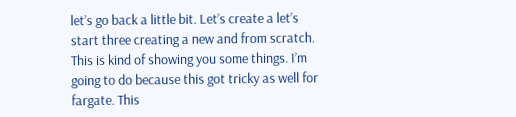let’s go back a little bit. Let’s create a let’s start three creating a new and from scratch. This is kind of showing you some things. I’m going to do because this got tricky as well for fargate. This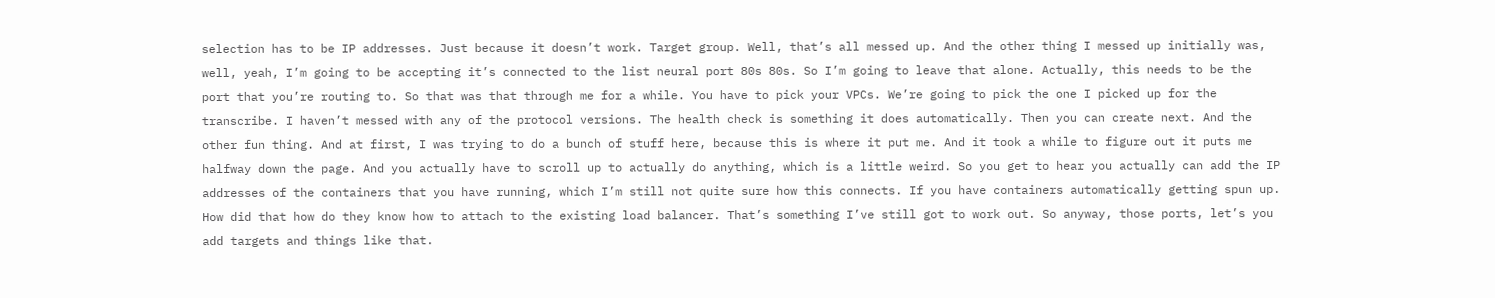selection has to be IP addresses. Just because it doesn’t work. Target group. Well, that’s all messed up. And the other thing I messed up initially was, well, yeah, I’m going to be accepting it’s connected to the list neural port 80s 80s. So I’m going to leave that alone. Actually, this needs to be the port that you’re routing to. So that was that through me for a while. You have to pick your VPCs. We’re going to pick the one I picked up for the transcribe. I haven’t messed with any of the protocol versions. The health check is something it does automatically. Then you can create next. And the other fun thing. And at first, I was trying to do a bunch of stuff here, because this is where it put me. And it took a while to figure out it puts me halfway down the page. And you actually have to scroll up to actually do anything, which is a little weird. So you get to hear you actually can add the IP addresses of the containers that you have running, which I’m still not quite sure how this connects. If you have containers automatically getting spun up. How did that how do they know how to attach to the existing load balancer. That’s something I’ve still got to work out. So anyway, those ports, let’s you add targets and things like that.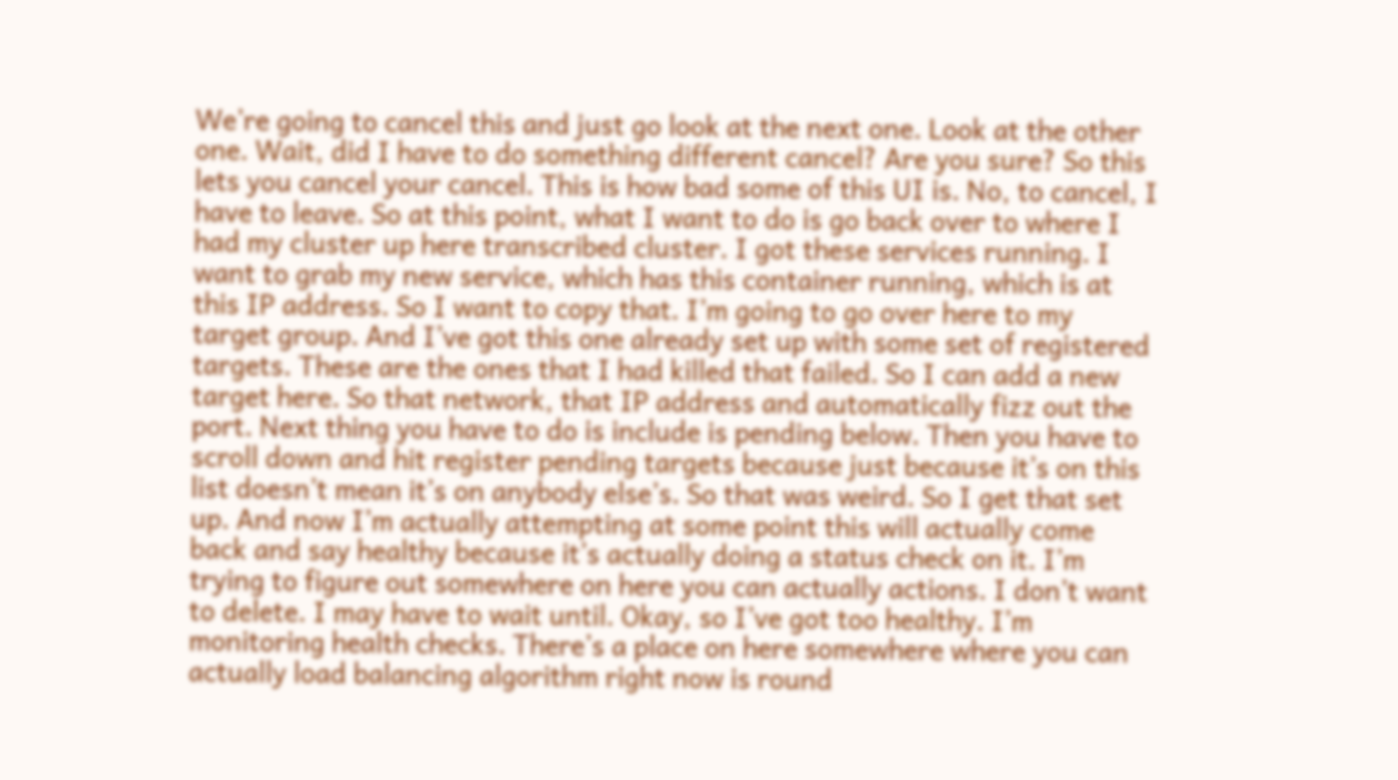We’re going to cancel this and just go look at the next one. Look at the other one. Wait, did I have to do something different cancel? Are you sure? So this lets you cancel your cancel. This is how bad some of this UI is. No, to cancel, I have to leave. So at this point, what I want to do is go back over to where I had my cluster up here transcribed cluster. I got these services running. I want to grab my new service, which has this container running, which is at this IP address. So I want to copy that. I’m going to go over here to my target group. And I’ve got this one already set up with some set of registered targets. These are the ones that I had killed that failed. So I can add a new target here. So that network, that IP address and automatically fizz out the port. Next thing you have to do is include is pending below. Then you have to scroll down and hit register pending targets because just because it’s on this list doesn’t mean it’s on anybody else’s. So that was weird. So I get that set up. And now I’m actually attempting at some point this will actually come back and say healthy because it’s actually doing a status check on it. I’m trying to figure out somewhere on here you can actually actions. I don’t want to delete. I may have to wait until. Okay, so I’ve got too healthy. I’m monitoring health checks. There’s a place on here somewhere where you can actually load balancing algorithm right now is round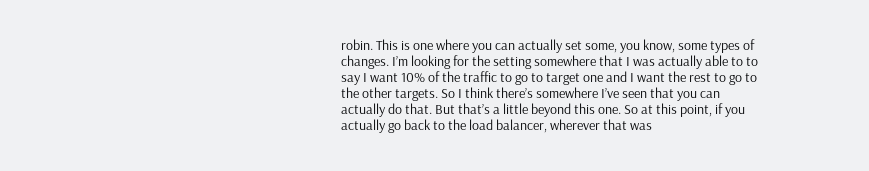robin. This is one where you can actually set some, you know, some types of changes. I’m looking for the setting somewhere that I was actually able to to say I want 10% of the traffic to go to target one and I want the rest to go to the other targets. So I think there’s somewhere I’ve seen that you can actually do that. But that’s a little beyond this one. So at this point, if you actually go back to the load balancer, wherever that was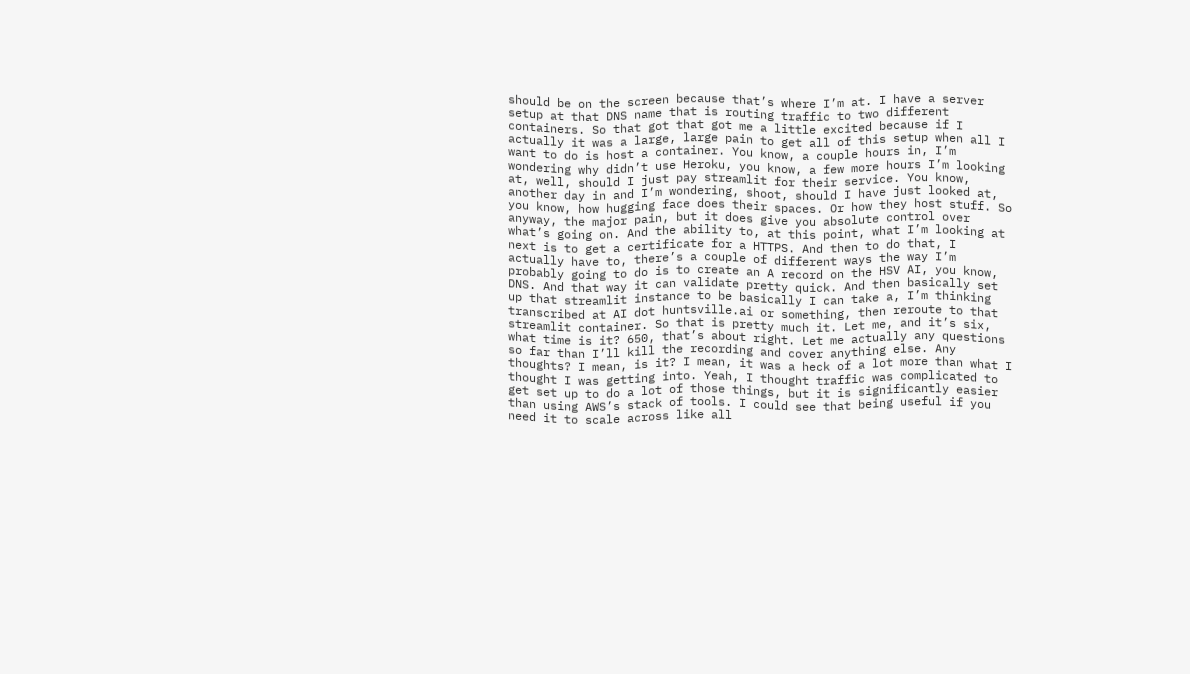should be on the screen because that’s where I’m at. I have a server setup at that DNS name that is routing traffic to two different containers. So that got that got me a little excited because if I actually it was a large, large pain to get all of this setup when all I want to do is host a container. You know, a couple hours in, I’m wondering why didn’t use Heroku, you know, a few more hours I’m looking at, well, should I just pay streamlit for their service. You know, another day in and I’m wondering, shoot, should I have just looked at, you know, how hugging face does their spaces. Or how they host stuff. So anyway, the major pain, but it does give you absolute control over what’s going on. And the ability to, at this point, what I’m looking at next is to get a certificate for a HTTPS. And then to do that, I actually have to, there’s a couple of different ways the way I’m probably going to do is to create an A record on the HSV AI, you know, DNS. And that way it can validate pretty quick. And then basically set up that streamlit instance to be basically I can take a, I’m thinking transcribed at AI dot huntsville.ai or something, then reroute to that streamlit container. So that is pretty much it. Let me, and it’s six, what time is it? 650, that’s about right. Let me actually any questions so far than I’ll kill the recording and cover anything else. Any thoughts? I mean, is it? I mean, it was a heck of a lot more than what I thought I was getting into. Yeah, I thought traffic was complicated to get set up to do a lot of those things, but it is significantly easier than using AWS’s stack of tools. I could see that being useful if you need it to scale across like all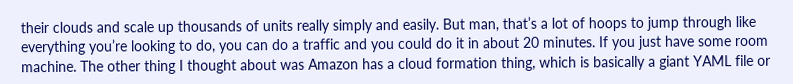their clouds and scale up thousands of units really simply and easily. But man, that’s a lot of hoops to jump through like everything you’re looking to do, you can do a traffic and you could do it in about 20 minutes. If you just have some room machine. The other thing I thought about was Amazon has a cloud formation thing, which is basically a giant YAML file or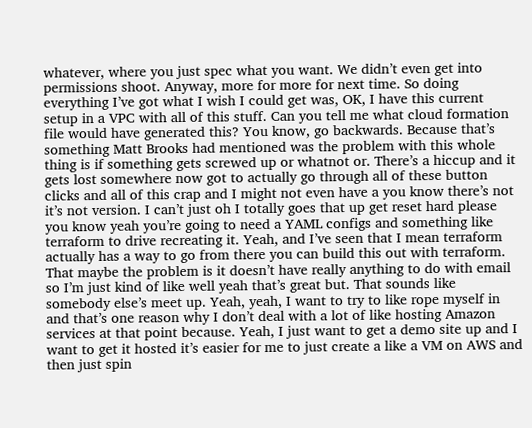whatever, where you just spec what you want. We didn’t even get into permissions shoot. Anyway, more for more for next time. So doing everything I’ve got what I wish I could get was, OK, I have this current setup in a VPC with all of this stuff. Can you tell me what cloud formation file would have generated this? You know, go backwards. Because that’s something Matt Brooks had mentioned was the problem with this whole thing is if something gets screwed up or whatnot or. There’s a hiccup and it gets lost somewhere now got to actually go through all of these button clicks and all of this crap and I might not even have a you know there’s not it’s not version. I can’t just oh I totally goes that up get reset hard please you know yeah you’re going to need a YAML configs and something like terraform to drive recreating it. Yeah, and I’ve seen that I mean terraform actually has a way to go from there you can build this out with terraform. That maybe the problem is it doesn’t have really anything to do with email so I’m just kind of like well yeah that’s great but. That sounds like somebody else’s meet up. Yeah, yeah, I want to try to like rope myself in and that’s one reason why I don’t deal with a lot of like hosting Amazon services at that point because. Yeah, I just want to get a demo site up and I want to get it hosted it’s easier for me to just create a like a VM on AWS and then just spin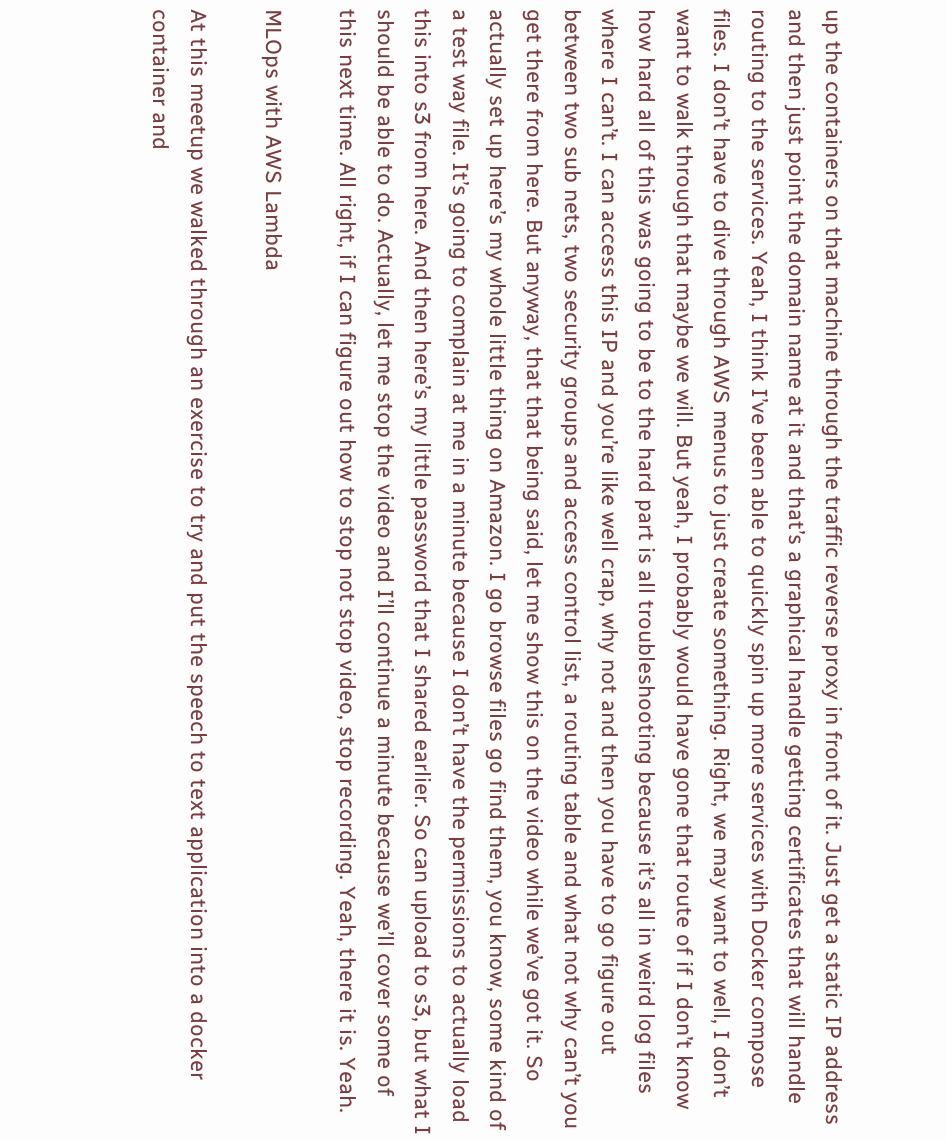up the containers on that machine through the traffic reverse proxy in front of it. Just get a static IP address and then just point the domain name at it and that’s a graphical handle getting certificates that will handle routing to the services. Yeah, I think I’ve been able to quickly spin up more services with Docker compose files. I don’t have to dive through AWS menus to just create something. Right, we may want to well, I don’t want to walk through that maybe we will. But yeah, I probably would have gone that route of if I don’t know how hard all of this was going to be to the hard part is all troubleshooting because it’s all in weird log files where I can’t. I can access this IP and you’re like well crap, why not and then you have to go figure out between two sub nets, two security groups and access control list, a routing table and what not why can’t you get there from here. But anyway, that that being said, let me show this on the video while we’ve got it. So actually set up here’s my whole little thing on Amazon. I go browse files go find them, you know, some kind of a test way file. It’s going to complain at me in a minute because I don’t have the permissions to actually load this into s3 from here. And then here’s my little password that I shared earlier. So can upload to s3, but what I should be able to do. Actually, let me stop the video and I’ll continue a minute because we’ll cover some of this next time. All right, if I can figure out how to stop not stop video, stop recording. Yeah, there it is. Yeah.

MLOps with AWS Lambda

At this meetup we walked through an exercise to try and put the speech to text application into a docker container and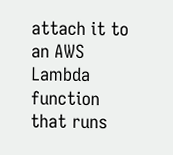attach it to an AWS Lambda function that runs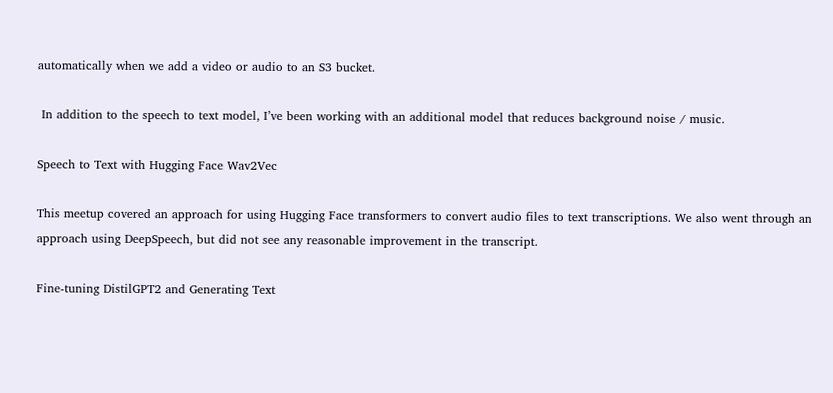automatically when we add a video or audio to an S3 bucket.

 In addition to the speech to text model, I’ve been working with an additional model that reduces background noise / music.

Speech to Text with Hugging Face Wav2Vec

This meetup covered an approach for using Hugging Face transformers to convert audio files to text transcriptions. We also went through an approach using DeepSpeech, but did not see any reasonable improvement in the transcript.

Fine-tuning DistilGPT2 and Generating Text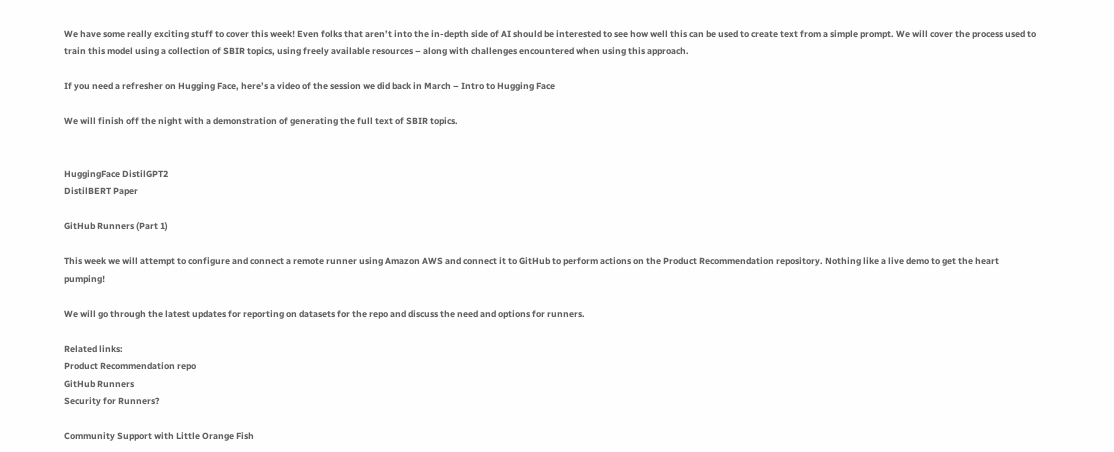We have some really exciting stuff to cover this week! Even folks that aren’t into the in-depth side of AI should be interested to see how well this can be used to create text from a simple prompt. We will cover the process used to train this model using a collection of SBIR topics, using freely available resources – along with challenges encountered when using this approach.

If you need a refresher on Hugging Face, here’s a video of the session we did back in March – Intro to Hugging Face

We will finish off the night with a demonstration of generating the full text of SBIR topics.


HuggingFace DistilGPT2
DistilBERT Paper

GitHub Runners (Part 1)

This week we will attempt to configure and connect a remote runner using Amazon AWS and connect it to GitHub to perform actions on the Product Recommendation repository. Nothing like a live demo to get the heart pumping!

We will go through the latest updates for reporting on datasets for the repo and discuss the need and options for runners.

Related links:
Product Recommendation repo
GitHub Runners
Security for Runners?

Community Support with Little Orange Fish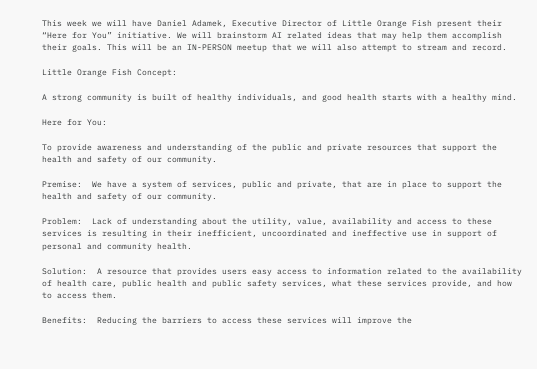This week we will have Daniel Adamek, Executive Director of Little Orange Fish present their “Here for You” initiative. We will brainstorm AI related ideas that may help them accomplish their goals. This will be an IN-PERSON meetup that we will also attempt to stream and record.

Little Orange Fish Concept:

A strong community is built of healthy individuals, and good health starts with a healthy mind.

Here for You:

To provide awareness and understanding of the public and private resources that support the health and safety of our community.

Premise:  We have a system of services, public and private, that are in place to support the health and safety of our community.

Problem:  Lack of understanding about the utility, value, availability and access to these services is resulting in their inefficient, uncoordinated and ineffective use in support of personal and community health.

Solution:  A resource that provides users easy access to information related to the availability of health care, public health and public safety services, what these services provide, and how to access them.

Benefits:  Reducing the barriers to access these services will improve the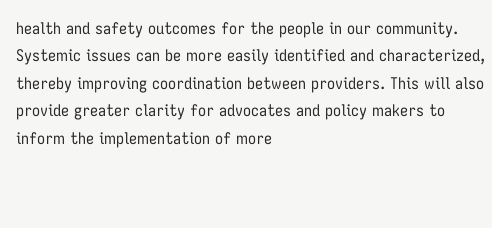health and safety outcomes for the people in our community. Systemic issues can be more easily identified and characterized,  thereby improving coordination between providers. This will also provide greater clarity for advocates and policy makers to inform the implementation of more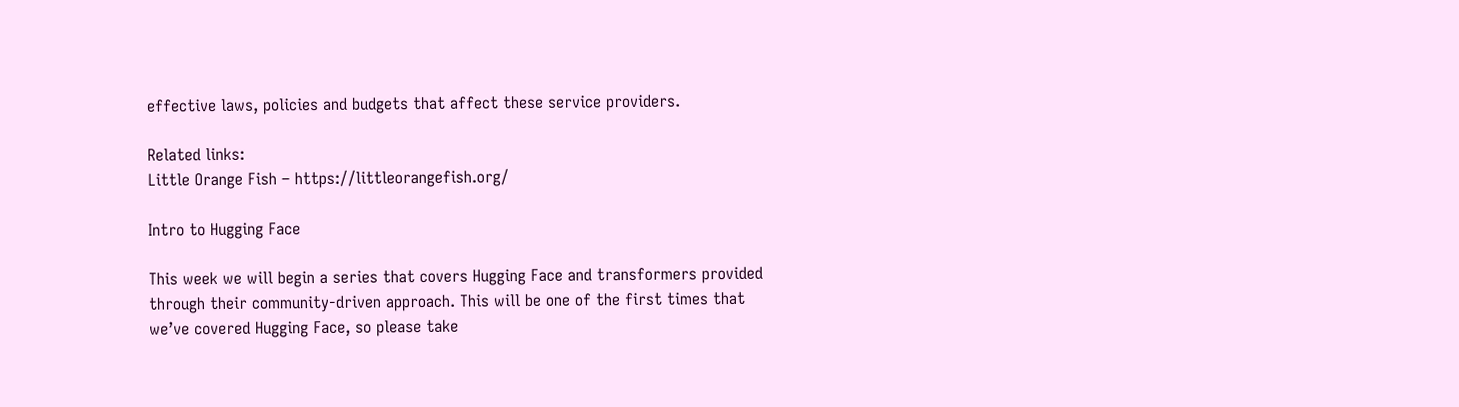effective laws, policies and budgets that affect these service providers.

Related links:
Little Orange Fish – https://littleorangefish.org/

Intro to Hugging Face

This week we will begin a series that covers Hugging Face and transformers provided through their community-driven approach. This will be one of the first times that we’ve covered Hugging Face, so please take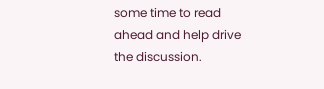some time to read ahead and help drive the discussion.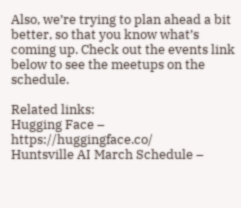Also, we’re trying to plan ahead a bit better, so that you know what’s coming up. Check out the events link below to see the meetups on the schedule.

Related links:
Hugging Face – https://huggingface.co/
Huntsville AI March Schedule –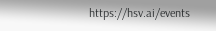https://hsv.ai/events